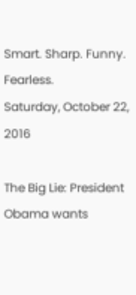Smart. Sharp. Funny. Fearless.
Saturday, October 22, 2016

The Big Lie: President Obama wants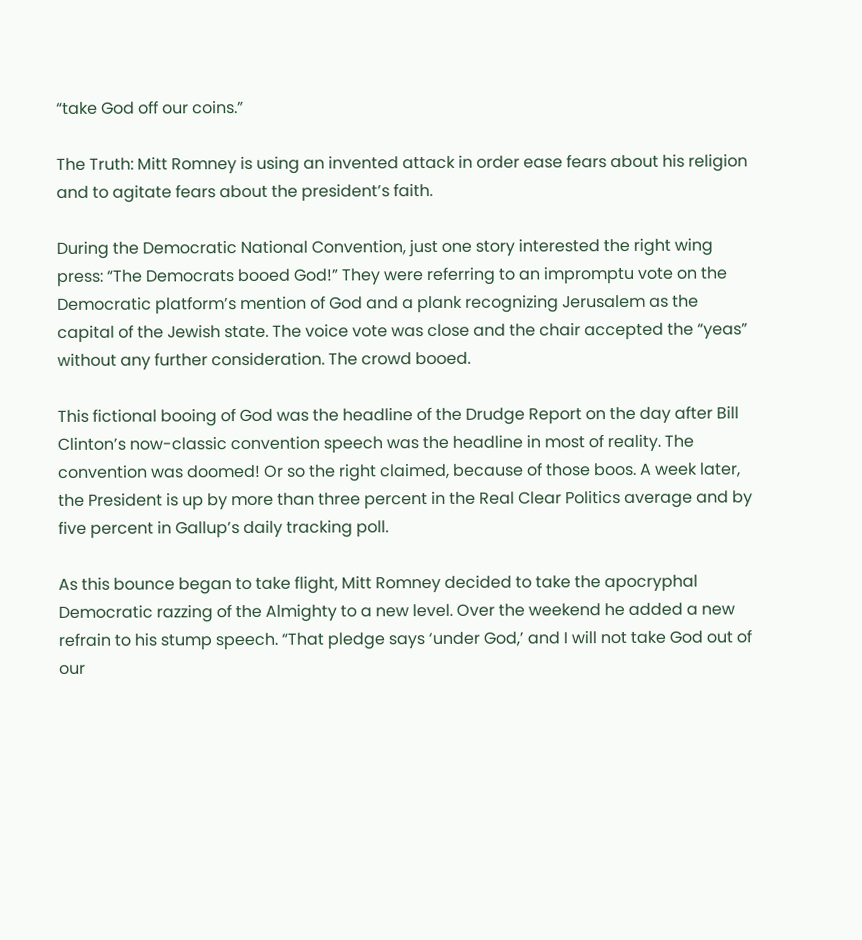“take God off our coins.”

The Truth: Mitt Romney is using an invented attack in order ease fears about his religion and to agitate fears about the president’s faith.

During the Democratic National Convention, just one story interested the right wing press: “The Democrats booed God!” They were referring to an impromptu vote on the Democratic platform’s mention of God and a plank recognizing Jerusalem as the capital of the Jewish state. The voice vote was close and the chair accepted the “yeas” without any further consideration. The crowd booed.

This fictional booing of God was the headline of the Drudge Report on the day after Bill Clinton’s now-classic convention speech was the headline in most of reality. The convention was doomed! Or so the right claimed, because of those boos. A week later, the President is up by more than three percent in the Real Clear Politics average and by five percent in Gallup’s daily tracking poll.

As this bounce began to take flight, Mitt Romney decided to take the apocryphal Democratic razzing of the Almighty to a new level. Over the weekend he added a new refrain to his stump speech. “That pledge says ‘under God,’ and I will not take God out of our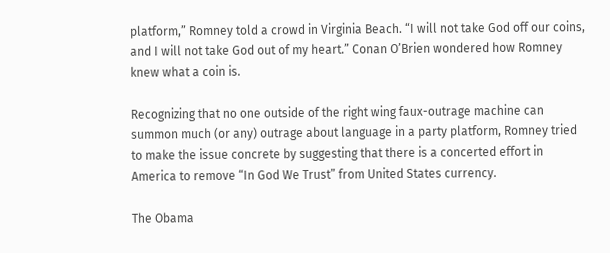platform,” Romney told a crowd in Virginia Beach. “I will not take God off our coins, and I will not take God out of my heart.” Conan O’Brien wondered how Romney knew what a coin is.

Recognizing that no one outside of the right wing faux-outrage machine can summon much (or any) outrage about language in a party platform, Romney tried to make the issue concrete by suggesting that there is a concerted effort in America to remove “In God We Trust” from United States currency.

The Obama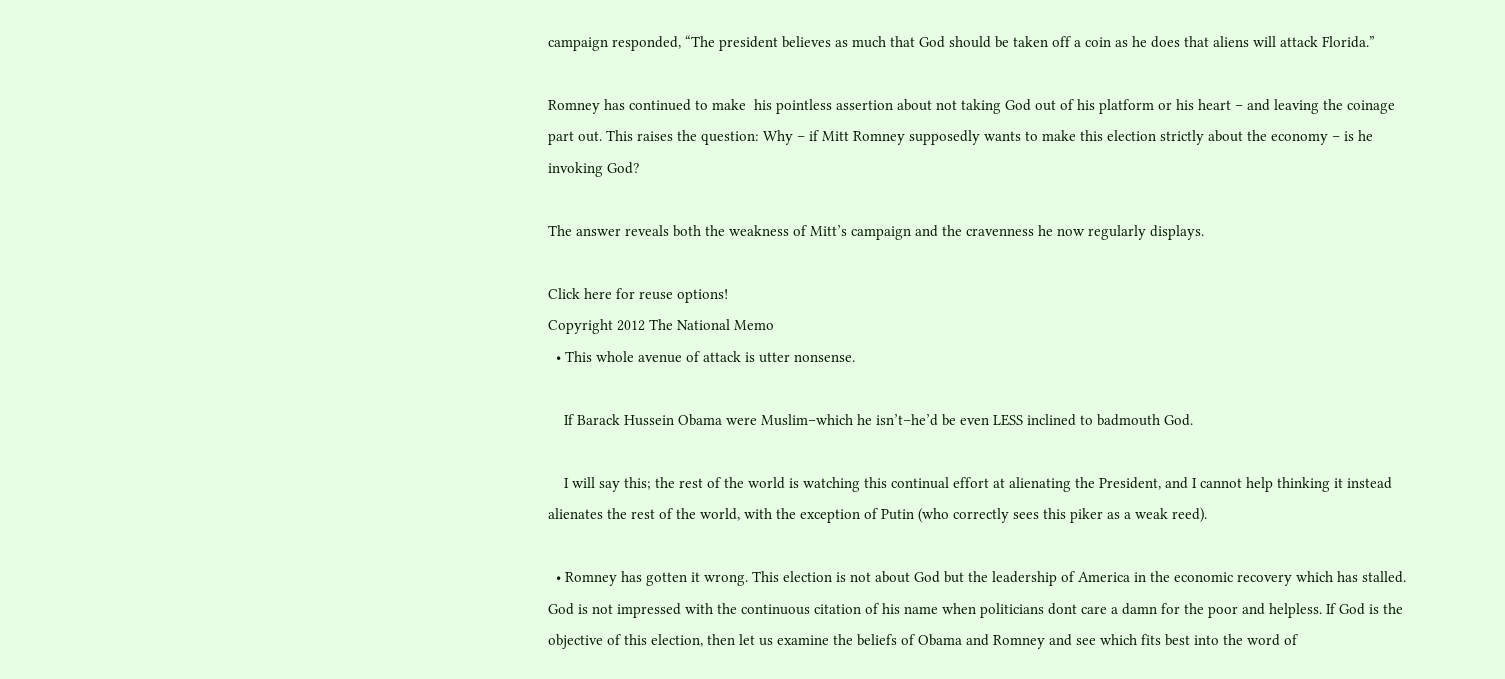campaign responded, “The president believes as much that God should be taken off a coin as he does that aliens will attack Florida.”

Romney has continued to make  his pointless assertion about not taking God out of his platform or his heart – and leaving the coinage part out. This raises the question: Why – if Mitt Romney supposedly wants to make this election strictly about the economy – is he invoking God?

The answer reveals both the weakness of Mitt’s campaign and the cravenness he now regularly displays.

Click here for reuse options!
Copyright 2012 The National Memo
  • This whole avenue of attack is utter nonsense.

    If Barack Hussein Obama were Muslim–which he isn’t–he’d be even LESS inclined to badmouth God.

    I will say this; the rest of the world is watching this continual effort at alienating the President, and I cannot help thinking it instead alienates the rest of the world, with the exception of Putin (who correctly sees this piker as a weak reed).

  • Romney has gotten it wrong. This election is not about God but the leadership of America in the economic recovery which has stalled. God is not impressed with the continuous citation of his name when politicians dont care a damn for the poor and helpless. If God is the objective of this election, then let us examine the beliefs of Obama and Romney and see which fits best into the word of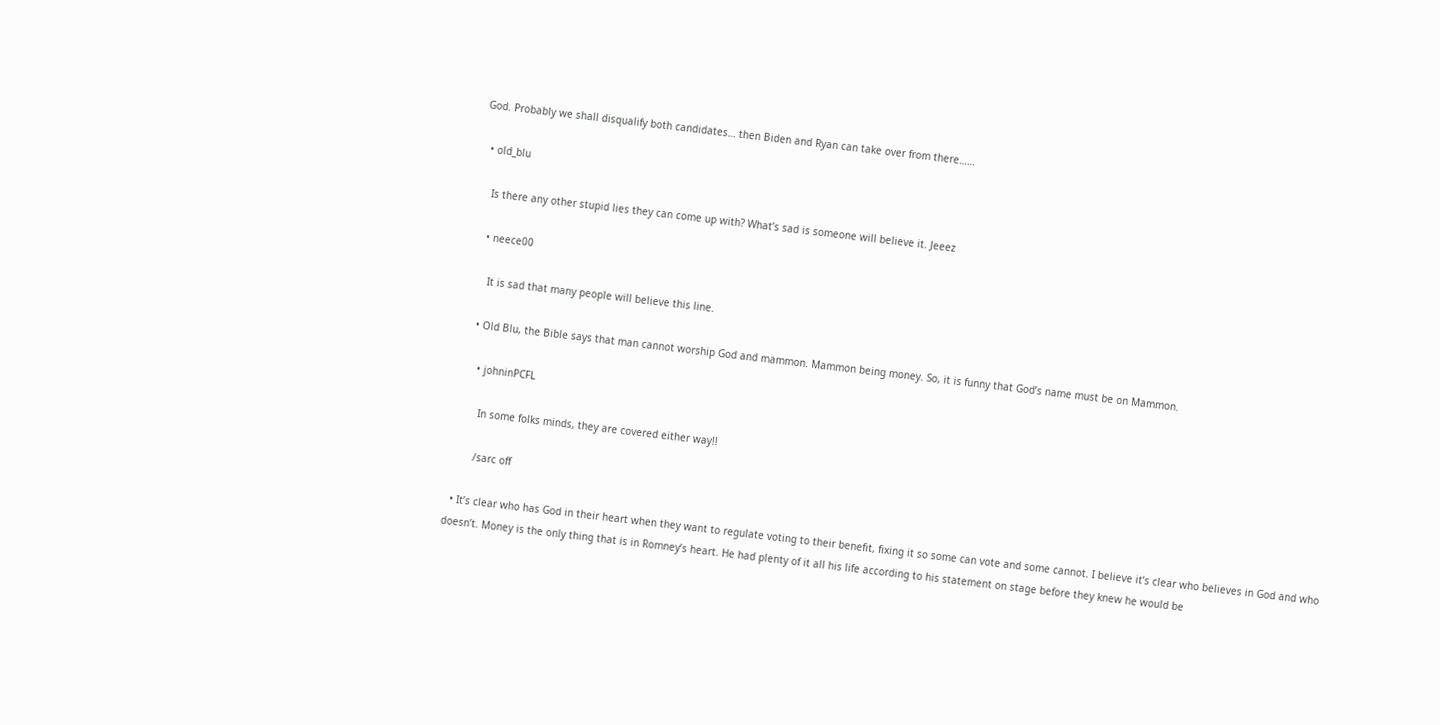God. Probably we shall disqualify both candidates… then Biden and Ryan can take over from there……

  • old_blu

    Is there any other stupid lies they can come up with? What’s sad is someone will believe it. Jeeez

    • neece00

      It is sad that many people will believe this line.

    • Old Blu, the Bible says that man cannot worship God and mammon. Mammon being money. So, it is funny that God’s name must be on Mammon.

      • johninPCFL

        In some folks minds, they are covered either way!!

        /sarc off

  • It’s clear who has God in their heart when they want to regulate voting to their benefit, fixing it so some can vote and some cannot. I believe it’s clear who believes in God and who doesn’t. Money is the only thing that is in Romney’s heart. He had plenty of it all his life according to his statement on stage before they knew he would be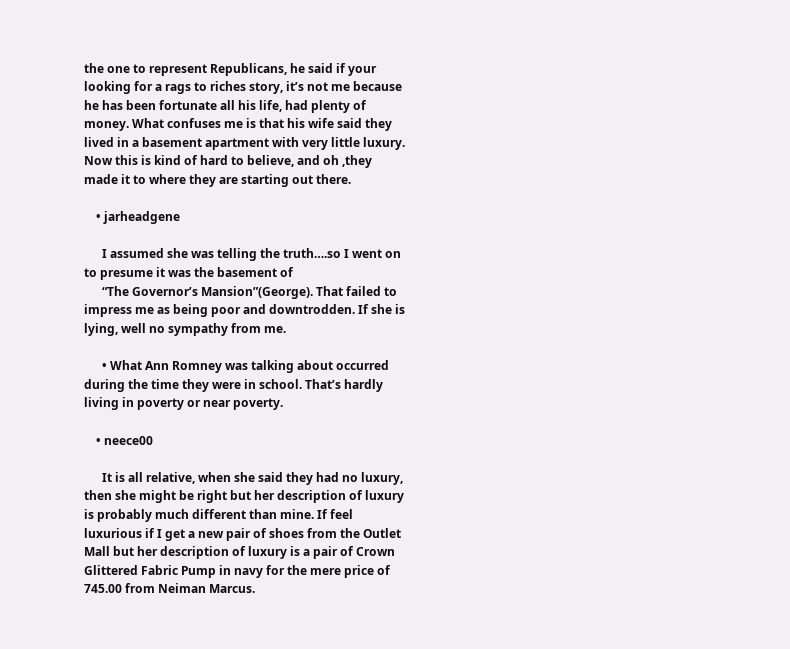the one to represent Republicans, he said if your looking for a rags to riches story, it’s not me because he has been fortunate all his life, had plenty of money. What confuses me is that his wife said they lived in a basement apartment with very little luxury. Now this is kind of hard to believe, and oh ,they made it to where they are starting out there.

    • jarheadgene

      I assumed she was telling the truth….so I went on to presume it was the basement of
      “The Governor’s Mansion”(George). That failed to impress me as being poor and downtrodden. If she is lying, well no sympathy from me.

      • What Ann Romney was talking about occurred during the time they were in school. That’s hardly living in poverty or near poverty.

    • neece00

      It is all relative, when she said they had no luxury, then she might be right but her description of luxury is probably much different than mine. If feel luxurious if I get a new pair of shoes from the Outlet Mall but her description of luxury is a pair of Crown Glittered Fabric Pump in navy for the mere price of 745.00 from Neiman Marcus.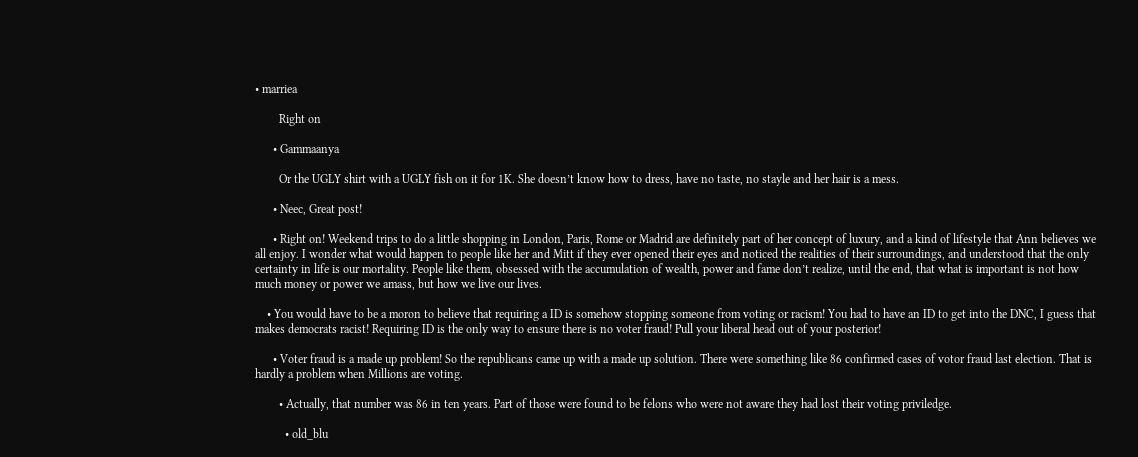• marriea

        Right on

      • Gammaanya

        Or the UGLY shirt with a UGLY fish on it for 1K. She doesn’t know how to dress, have no taste, no stayle and her hair is a mess.

      • Neec, Great post!

      • Right on! Weekend trips to do a little shopping in London, Paris, Rome or Madrid are definitely part of her concept of luxury, and a kind of lifestyle that Ann believes we all enjoy. I wonder what would happen to people like her and Mitt if they ever opened their eyes and noticed the realities of their surroundings, and understood that the only certainty in life is our mortality. People like them, obsessed with the accumulation of wealth, power and fame don’t realize, until the end, that what is important is not how much money or power we amass, but how we live our lives.

    • You would have to be a moron to believe that requiring a ID is somehow stopping someone from voting or racism! You had to have an ID to get into the DNC, I guess that makes democrats racist! Requiring ID is the only way to ensure there is no voter fraud! Pull your liberal head out of your posterior!

      • Voter fraud is a made up problem! So the republicans came up with a made up solution. There were something like 86 confirmed cases of votor fraud last election. That is hardly a problem when Millions are voting.

        • Actually, that number was 86 in ten years. Part of those were found to be felons who were not aware they had lost their voting priviledge.

          • old_blu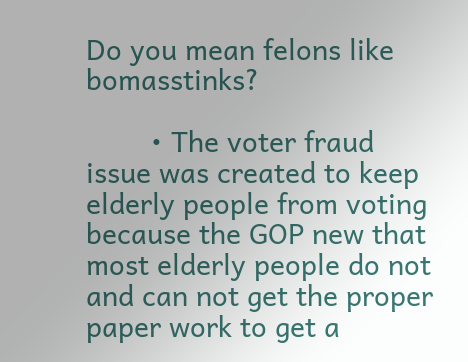Do you mean felons like bomasstinks?

        • The voter fraud issue was created to keep elderly people from voting because the GOP new that most elderly people do not and can not get the proper paper work to get a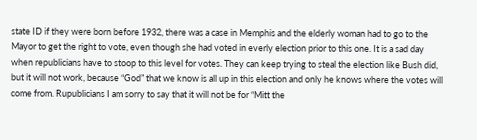state ID if they were born before 1932, there was a case in Memphis and the elderly woman had to go to the Mayor to get the right to vote, even though she had voted in everly election prior to this one. It is a sad day when republicians have to stoop to this level for votes. They can keep trying to steal the election like Bush did, but it will not work, because “God” that we know is all up in this election and only he knows where the votes will come from. Rupublicians I am sorry to say that it will not be for “Mitt the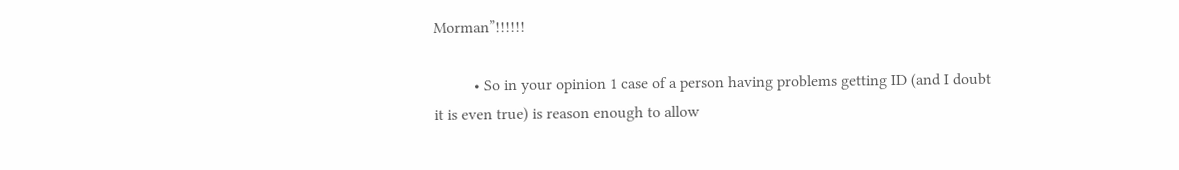Morman”!!!!!!

          • So in your opinion 1 case of a person having problems getting ID (and I doubt it is even true) is reason enough to allow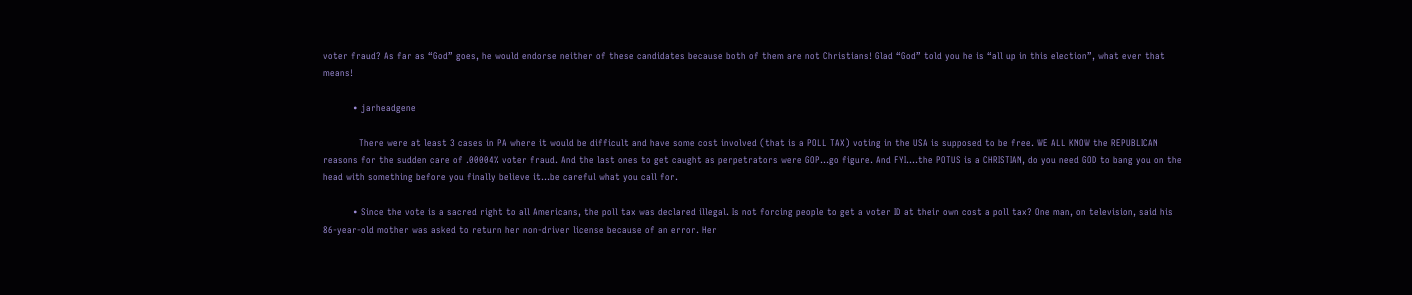voter fraud? As far as “God” goes, he would endorse neither of these candidates because both of them are not Christians! Glad “God” told you he is “all up in this election”, what ever that means!

          • jarheadgene

            There were at least 3 cases in PA where it would be difficult and have some cost involved (that is a POLL TAX) voting in the USA is supposed to be free. WE ALL KNOW the REPUBLICAN reasons for the sudden care of .00004% voter fraud. And the last ones to get caught as perpetrators were GOP…go figure. And FYI….the POTUS is a CHRISTIAN, do you need GOD to bang you on the head with something before you finally believe it…be careful what you call for.

          • Since the vote is a sacred right to all Americans, the poll tax was declared illegal. Is not forcing people to get a voter ID at their own cost a poll tax? One man, on television, said his 86-year-old mother was asked to return her non-driver license because of an error. Her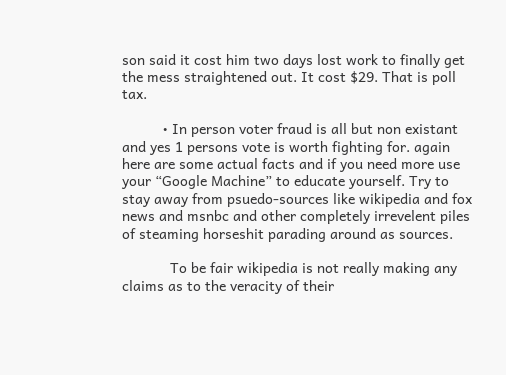son said it cost him two days lost work to finally get the mess straightened out. It cost $29. That is poll tax.

          • In person voter fraud is all but non existant and yes 1 persons vote is worth fighting for. again here are some actual facts and if you need more use your “Google Machine” to educate yourself. Try to stay away from psuedo-sources like wikipedia and fox news and msnbc and other completely irrevelent piles of steaming horseshit parading around as sources.

            To be fair wikipedia is not really making any claims as to the veracity of their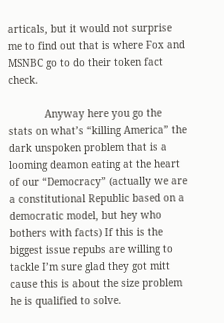articals, but it would not surprise me to find out that is where Fox and MSNBC go to do their token fact check.

            Anyway here you go the stats on what’s “killing America” the dark unspoken problem that is a looming deamon eating at the heart of our “Democracy” (actually we are a constitutional Republic based on a democratic model, but hey who bothers with facts) If this is the biggest issue repubs are willing to tackle I’m sure glad they got mitt cause this is about the size problem he is qualified to solve.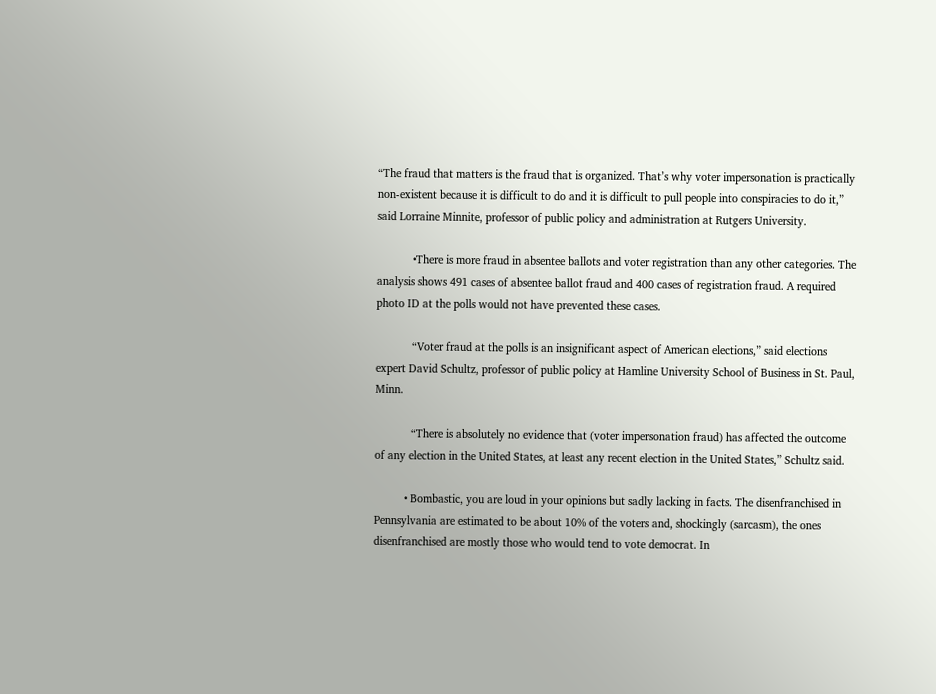“The fraud that matters is the fraud that is organized. That’s why voter impersonation is practically non-existent because it is difficult to do and it is difficult to pull people into conspiracies to do it,” said Lorraine Minnite, professor of public policy and administration at Rutgers University.

            •There is more fraud in absentee ballots and voter registration than any other categories. The analysis shows 491 cases of absentee ballot fraud and 400 cases of registration fraud. A required photo ID at the polls would not have prevented these cases.

            “Voter fraud at the polls is an insignificant aspect of American elections,” said elections expert David Schultz, professor of public policy at Hamline University School of Business in St. Paul, Minn.

            “There is absolutely no evidence that (voter impersonation fraud) has affected the outcome of any election in the United States, at least any recent election in the United States,” Schultz said.

          • Bombastic, you are loud in your opinions but sadly lacking in facts. The disenfranchised in Pennsylvania are estimated to be about 10% of the voters and, shockingly (sarcasm), the ones disenfranchised are mostly those who would tend to vote democrat. In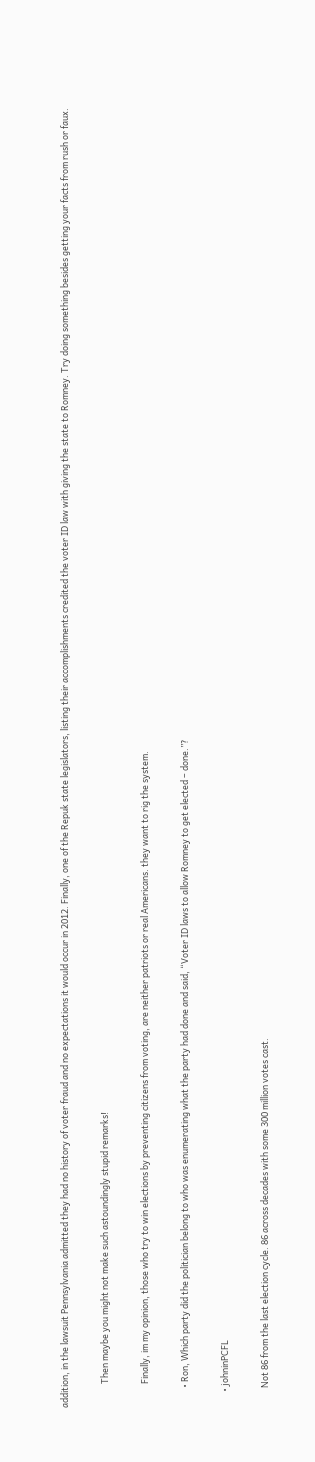addition, in the lawsuit Pennsylvania admitted they had no history of voter fraud and no expectations it would occur in 2012. Finally, one of the Repuk state legislators, listing their accomplishments credited the voter ID law with giving the state to Romney. Try doing something besides getting your facts from rush or faux.

            Then maybe you might not make such astoundingly stupid remarks!

            Finally, im my opinion, those who try to win elections by preventing citizens from voting, are neither patriots or real Americans. they want to rig the system.

          • Ron, Which party did the politician belong to who was enumerating what the party had done and said, “Voter ID laws to allow Romney to get elected – done.”?

        • johninPCFL

          Not 86 from the last election cycle. 86 across decades with some 300 million votes cast.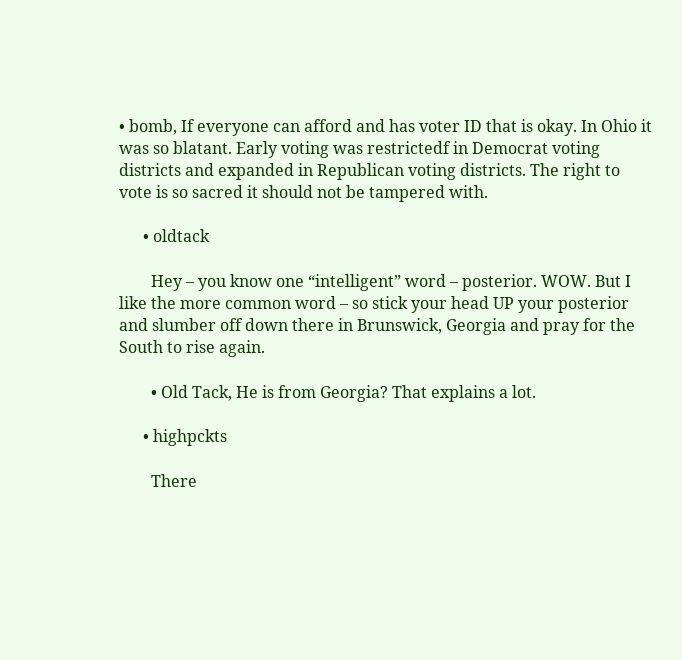• bomb, If everyone can afford and has voter ID that is okay. In Ohio it was so blatant. Early voting was restrictedf in Democrat voting districts and expanded in Republican voting districts. The right to vote is so sacred it should not be tampered with.

      • oldtack

        Hey – you know one “intelligent” word – posterior. WOW. But I like the more common word – so stick your head UP your posterior and slumber off down there in Brunswick, Georgia and pray for the South to rise again.

        • Old Tack, He is from Georgia? That explains a lot.

      • highpckts

        There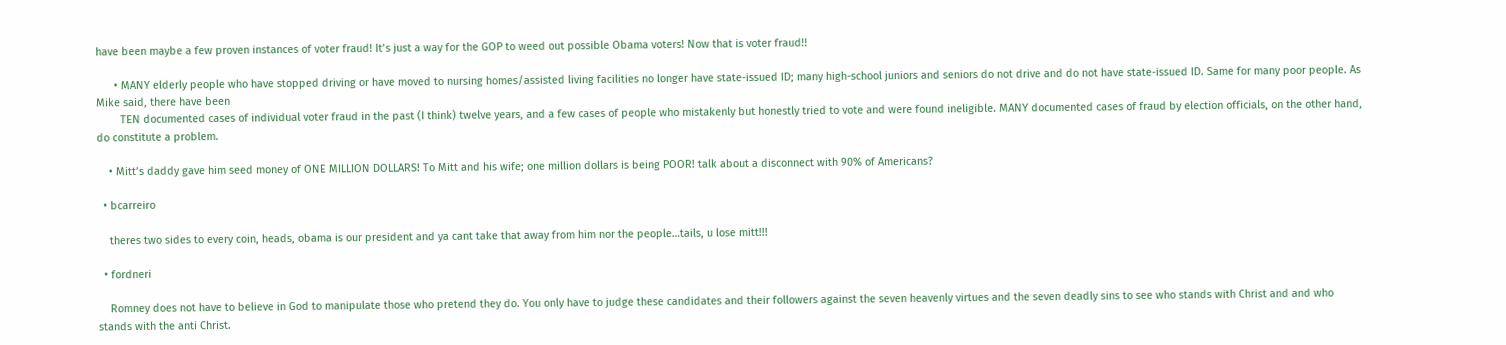have been maybe a few proven instances of voter fraud! It’s just a way for the GOP to weed out possible Obama voters! Now that is voter fraud!!

      • MANY elderly people who have stopped driving or have moved to nursing homes/assisted living facilities no longer have state-issued ID; many high-school juniors and seniors do not drive and do not have state-issued ID. Same for many poor people. As Mike said, there have been
        TEN documented cases of individual voter fraud in the past (I think) twelve years, and a few cases of people who mistakenly but honestly tried to vote and were found ineligible. MANY documented cases of fraud by election officials, on the other hand, do constitute a problem.

    • Mitt’s daddy gave him seed money of ONE MILLION DOLLARS! To Mitt and his wife; one million dollars is being POOR! talk about a disconnect with 90% of Americans?

  • bcarreiro

    theres two sides to every coin, heads, obama is our president and ya cant take that away from him nor the people…tails, u lose mitt!!!

  • fordneri

    Romney does not have to believe in God to manipulate those who pretend they do. You only have to judge these candidates and their followers against the seven heavenly virtues and the seven deadly sins to see who stands with Christ and and who stands with the anti Christ.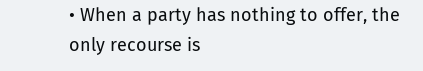• When a party has nothing to offer, the only recourse is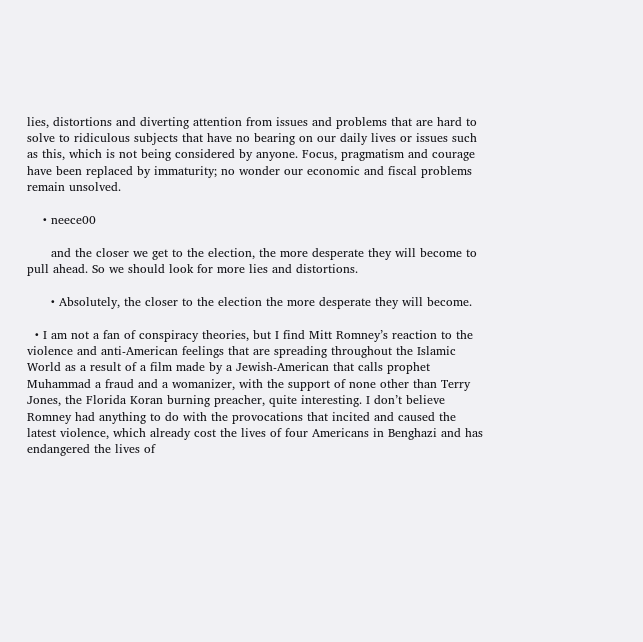lies, distortions and diverting attention from issues and problems that are hard to solve to ridiculous subjects that have no bearing on our daily lives or issues such as this, which is not being considered by anyone. Focus, pragmatism and courage have been replaced by immaturity; no wonder our economic and fiscal problems remain unsolved.

    • neece00

      and the closer we get to the election, the more desperate they will become to pull ahead. So we should look for more lies and distortions.

      • Absolutely, the closer to the election the more desperate they will become.

  • I am not a fan of conspiracy theories, but I find Mitt Romney’s reaction to the violence and anti-American feelings that are spreading throughout the Islamic World as a result of a film made by a Jewish-American that calls prophet Muhammad a fraud and a womanizer, with the support of none other than Terry Jones, the Florida Koran burning preacher, quite interesting. I don’t believe Romney had anything to do with the provocations that incited and caused the latest violence, which already cost the lives of four Americans in Benghazi and has endangered the lives of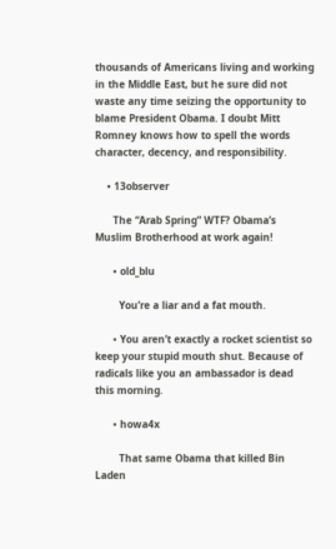thousands of Americans living and working in the Middle East, but he sure did not waste any time seizing the opportunity to blame President Obama. I doubt Mitt Romney knows how to spell the words character, decency, and responsibility.

    • 13observer

      The “Arab Spring” WTF? Obama’s Muslim Brotherhood at work again!

      • old_blu

        You’re a liar and a fat mouth.

      • You aren’t exactly a rocket scientist so keep your stupid mouth shut. Because of radicals like you an ambassador is dead this morning.

      • howa4x

        That same Obama that killed Bin Laden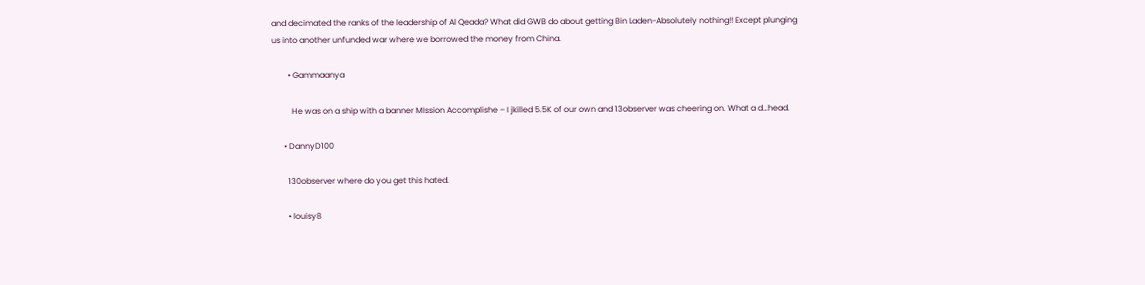and decimated the ranks of the leadership of Al Qeada? What did GWB do about getting Bin Laden-Absolutely nothing!! Except plunging us into another unfunded war where we borrowed the money from China.

        • Gammaanya

          He was on a ship with a banner MIssion Accomplishe – I jkilled 5.5K of our own and 13observer was cheering on. What a d…head.

      • DannyD100

        130observer where do you get this hated.

        • louisy8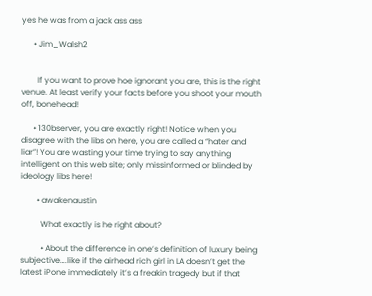yes he was from a jack ass ass

      • Jim_Walsh2


        If you want to prove hoe ignorant you are, this is the right venue. At least verify your facts before you shoot your mouth off, bonehead!

      • 130bserver, you are exactly right! Notice when you disagree with the libs on here, you are called a “hater and liar”! You are wasting your time trying to say anything intelligent on this web site; only missinformed or blinded by ideology libs here!

        • awakenaustin

          What exactly is he right about?

          • About the difference in one’s definition of luxury being subjective….like if the airhead rich girl in LA doesn’t get the latest iPone immediately it’s a freakin tragedy but if that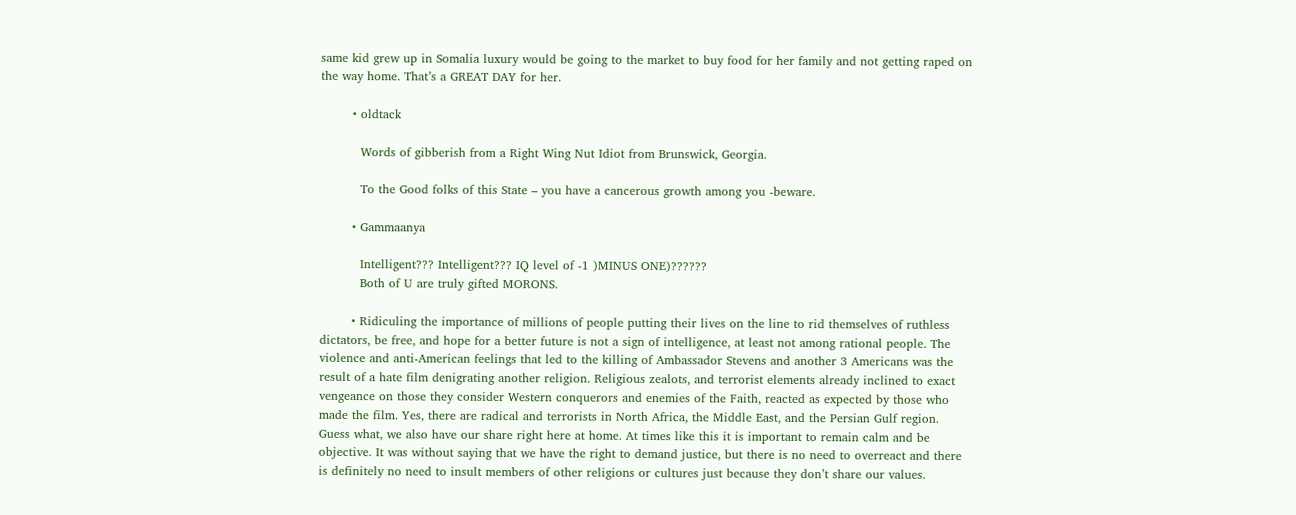same kid grew up in Somalia luxury would be going to the market to buy food for her family and not getting raped on the way home. That’s a GREAT DAY for her.

        • oldtack

          Words of gibberish from a Right Wing Nut Idiot from Brunswick, Georgia.

          To the Good folks of this State – you have a cancerous growth among you -beware.

        • Gammaanya

          Intelligent??? Intelligent??? IQ level of -1 )MINUS ONE)??????
          Both of U are truly gifted MORONS.

        • Ridiculing the importance of millions of people putting their lives on the line to rid themselves of ruthless dictators, be free, and hope for a better future is not a sign of intelligence, at least not among rational people. The violence and anti-American feelings that led to the killing of Ambassador Stevens and another 3 Americans was the result of a hate film denigrating another religion. Religious zealots, and terrorist elements already inclined to exact vengeance on those they consider Western conquerors and enemies of the Faith, reacted as expected by those who made the film. Yes, there are radical and terrorists in North Africa, the Middle East, and the Persian Gulf region. Guess what, we also have our share right here at home. At times like this it is important to remain calm and be objective. It was without saying that we have the right to demand justice, but there is no need to overreact and there is definitely no need to insult members of other religions or cultures just because they don’t share our values.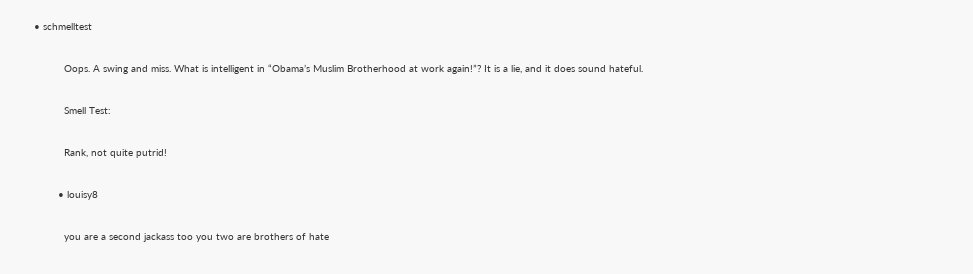• schmelltest

          Oops. A swing and miss. What is intelligent in “Obama’s Muslim Brotherhood at work again!”? It is a lie, and it does sound hateful.

          Smell Test:

          Rank, not quite putrid!

        • louisy8

          you are a second jackass too you two are brothers of hate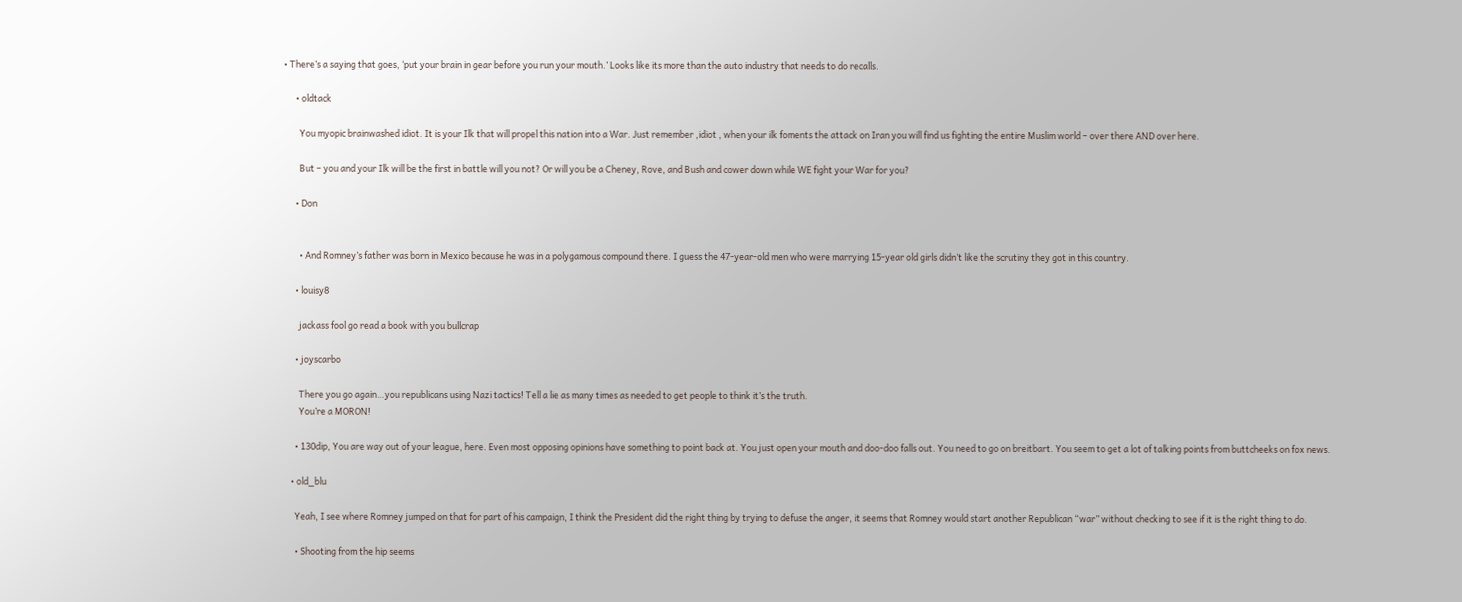• There’s a saying that goes, ‘put your brain in gear before you run your mouth.’ Looks like its more than the auto industry that needs to do recalls.

      • oldtack

        You myopic brainwashed idiot. It is your Ilk that will propel this nation into a War. Just remember ,idiot , when your ilk foments the attack on Iran you will find us fighting the entire Muslim world – over there AND over here.

        But – you and your Ilk will be the first in battle will you not? Or will you be a Cheney, Rove, and Bush and cower down while WE fight your War for you?

      • Don


        • And Romney’s father was born in Mexico because he was in a polygamous compound there. I guess the 47-year-old men who were marrying 15-year old girls didn’t like the scrutiny they got in this country.

      • louisy8

        jackass fool go read a book with you bullcrap

      • joyscarbo

        There you go again…you republicans using Nazi tactics! Tell a lie as many times as needed to get people to think it’s the truth.
        You’re a MORON!

      • 130dip, You are way out of your league, here. Even most opposing opinions have something to point back at. You just open your mouth and doo-doo falls out. You need to go on breitbart. You seem to get a lot of talking points from buttcheeks on fox news.

    • old_blu

      Yeah, I see where Romney jumped on that for part of his campaign, I think the President did the right thing by trying to defuse the anger, it seems that Romney would start another Republican “war” without checking to see if it is the right thing to do.

      • Shooting from the hip seems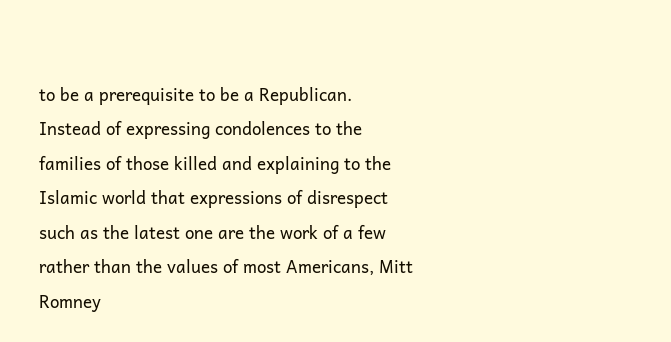to be a prerequisite to be a Republican. Instead of expressing condolences to the families of those killed and explaining to the Islamic world that expressions of disrespect such as the latest one are the work of a few rather than the values of most Americans, Mitt Romney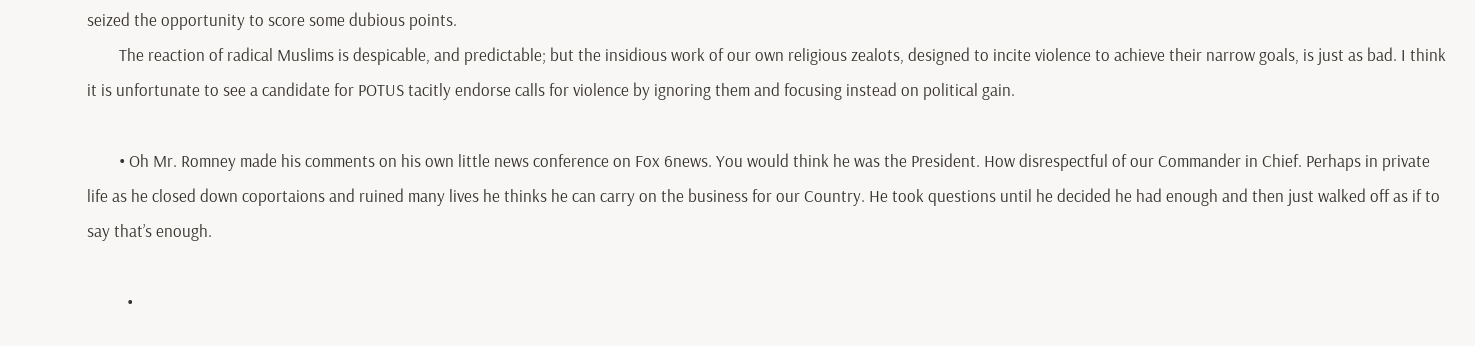seized the opportunity to score some dubious points.
        The reaction of radical Muslims is despicable, and predictable; but the insidious work of our own religious zealots, designed to incite violence to achieve their narrow goals, is just as bad. I think it is unfortunate to see a candidate for POTUS tacitly endorse calls for violence by ignoring them and focusing instead on political gain.

        • Oh Mr. Romney made his comments on his own little news conference on Fox 6news. You would think he was the President. How disrespectful of our Commander in Chief. Perhaps in private life as he closed down coportaions and ruined many lives he thinks he can carry on the business for our Country. He took questions until he decided he had enough and then just walked off as if to say that’s enough.

          •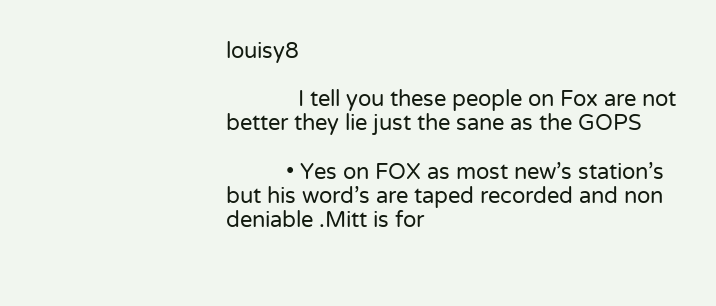louisy8

            I tell you these people on Fox are not better they lie just the sane as the GOPS

          • Yes on FOX as most new’s station’s but his word’s are taped recorded and non deniable .Mitt is for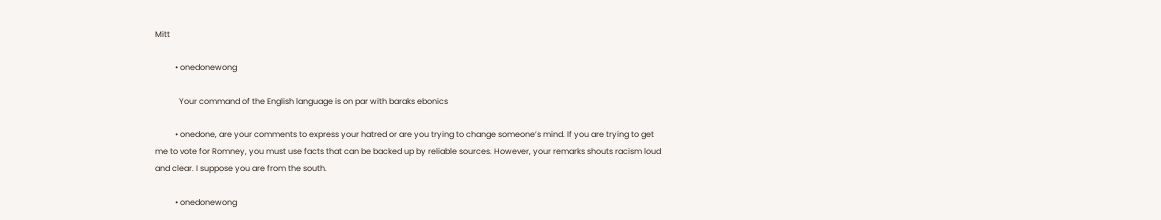Mitt

          • onedonewong

            Your command of the English language is on par with baraks ebonics

          • onedone, are your comments to express your hatred or are you trying to change someone’s mind. If you are trying to get me to vote for Romney, you must use facts that can be backed up by reliable sources. However, your remarks shouts racism loud and clear. I suppose you are from the south.

          • onedonewong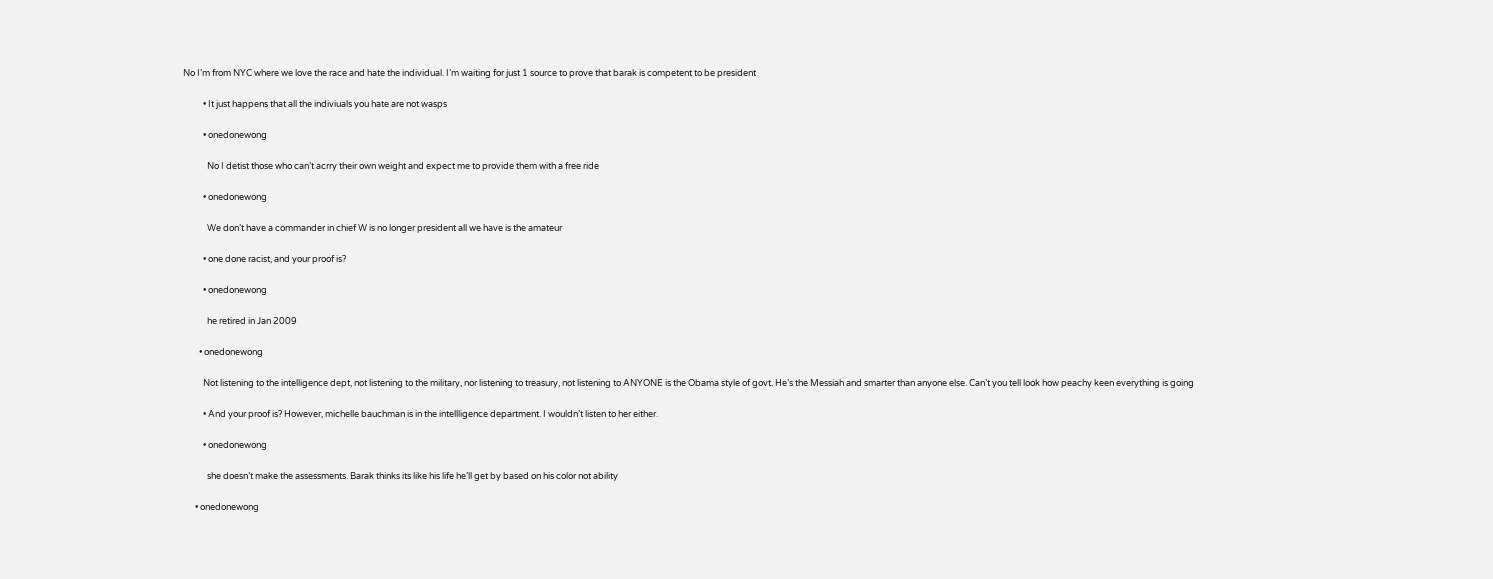No I’m from NYC where we love the race and hate the individual. I’m waiting for just 1 source to prove that barak is competent to be president

          • It just happens that all the indiviuals you hate are not wasps

          • onedonewong

            No I detist those who can’t acrry their own weight and expect me to provide them with a free ride

          • onedonewong

            We don’t have a commander in chief W is no longer president all we have is the amateur

          • one done racist, and your proof is?

          • onedonewong

            he retired in Jan 2009

        • onedonewong

          Not listening to the intelligence dept, not listening to the military, nor listening to treasury, not listening to ANYONE is the Obama style of govt. He’s the Messiah and smarter than anyone else. Can’t you tell look how peachy keen everything is going

          • And your proof is? However, michelle bauchman is in the intellligence department. I wouldn’t listen to her either.

          • onedonewong

            she doesn’t make the assessments. Barak thinks its like his life he’ll get by based on his color not ability

      • onedonewong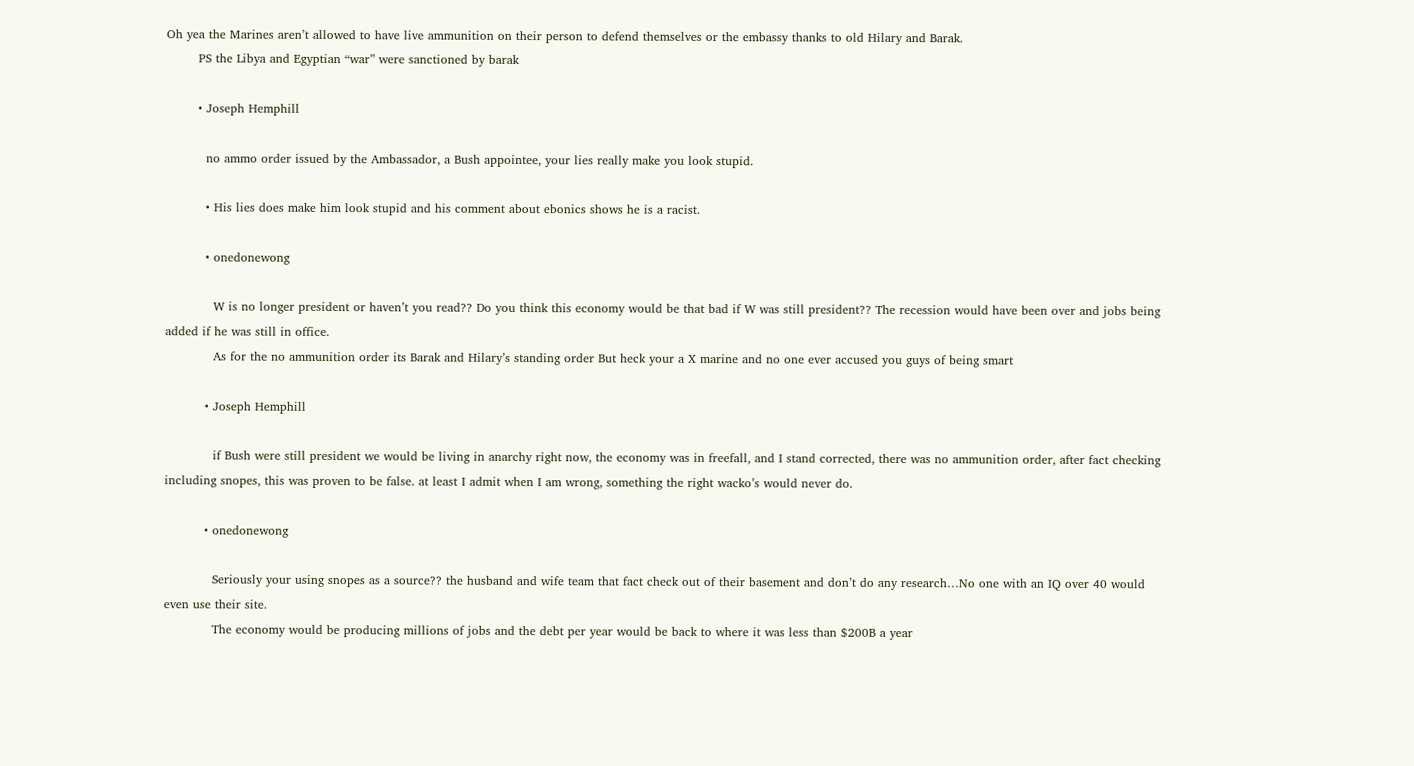Oh yea the Marines aren’t allowed to have live ammunition on their person to defend themselves or the embassy thanks to old Hilary and Barak.
        PS the Libya and Egyptian “war” were sanctioned by barak

        • Joseph Hemphill

          no ammo order issued by the Ambassador, a Bush appointee, your lies really make you look stupid.

          • His lies does make him look stupid and his comment about ebonics shows he is a racist.

          • onedonewong

            W is no longer president or haven’t you read?? Do you think this economy would be that bad if W was still president?? The recession would have been over and jobs being added if he was still in office.
            As for the no ammunition order its Barak and Hilary’s standing order But heck your a X marine and no one ever accused you guys of being smart

          • Joseph Hemphill

            if Bush were still president we would be living in anarchy right now, the economy was in freefall, and I stand corrected, there was no ammunition order, after fact checking including snopes, this was proven to be false. at least I admit when I am wrong, something the right wacko’s would never do.

          • onedonewong

            Seriously your using snopes as a source?? the husband and wife team that fact check out of their basement and don’t do any research…No one with an IQ over 40 would even use their site.
            The economy would be producing millions of jobs and the debt per year would be back to where it was less than $200B a year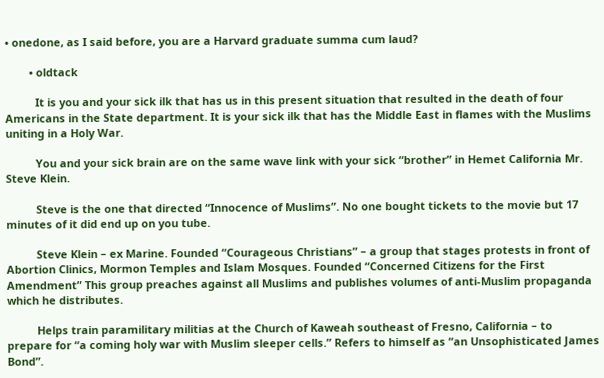• onedone, as I said before, you are a Harvard graduate summa cum laud?

        • oldtack

          It is you and your sick ilk that has us in this present situation that resulted in the death of four Americans in the State department. It is your sick ilk that has the Middle East in flames with the Muslims uniting in a Holy War.

          You and your sick brain are on the same wave link with your sick “brother” in Hemet California Mr. Steve Klein.

          Steve is the one that directed “Innocence of Muslims”. No one bought tickets to the movie but 17 minutes of it did end up on you tube.

          Steve Klein – ex Marine. Founded “Courageous Christians” – a group that stages protests in front of Abortion Clinics, Mormon Temples and Islam Mosques. Founded “Concerned Citizens for the First Amendment” This group preaches against all Muslims and publishes volumes of anti-Muslim propaganda which he distributes.

          Helps train paramilitary militias at the Church of Kaweah southeast of Fresno, California – to prepare for “a coming holy war with Muslim sleeper cells.” Refers to himself as “an Unsophisticated James Bond”.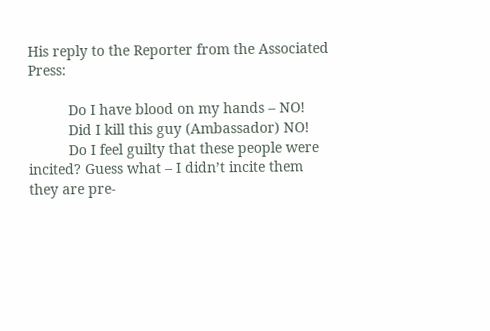His reply to the Reporter from the Associated Press:

          Do I have blood on my hands – NO!
          Did I kill this guy (Ambassador) NO!
          Do I feel guilty that these people were incited? Guess what – I didn’t incite them they are pre-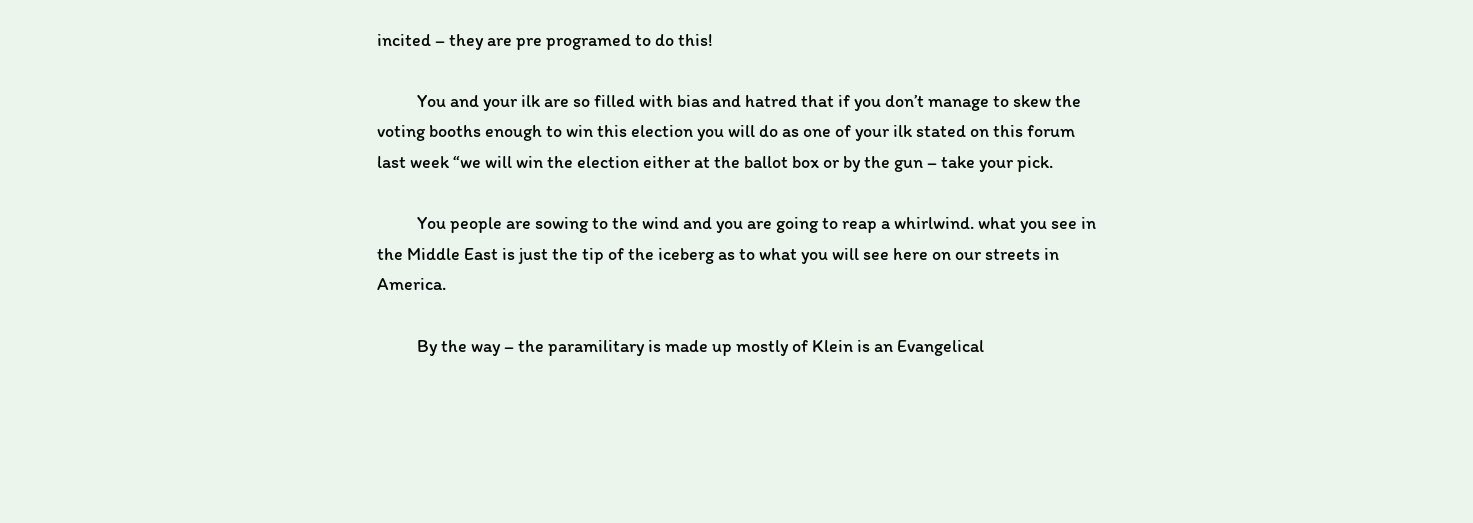incited – they are pre programed to do this!

          You and your ilk are so filled with bias and hatred that if you don’t manage to skew the voting booths enough to win this election you will do as one of your ilk stated on this forum last week “we will win the election either at the ballot box or by the gun – take your pick.

          You people are sowing to the wind and you are going to reap a whirlwind. what you see in the Middle East is just the tip of the iceberg as to what you will see here on our streets in America.

          By the way – the paramilitary is made up mostly of Klein is an Evangelical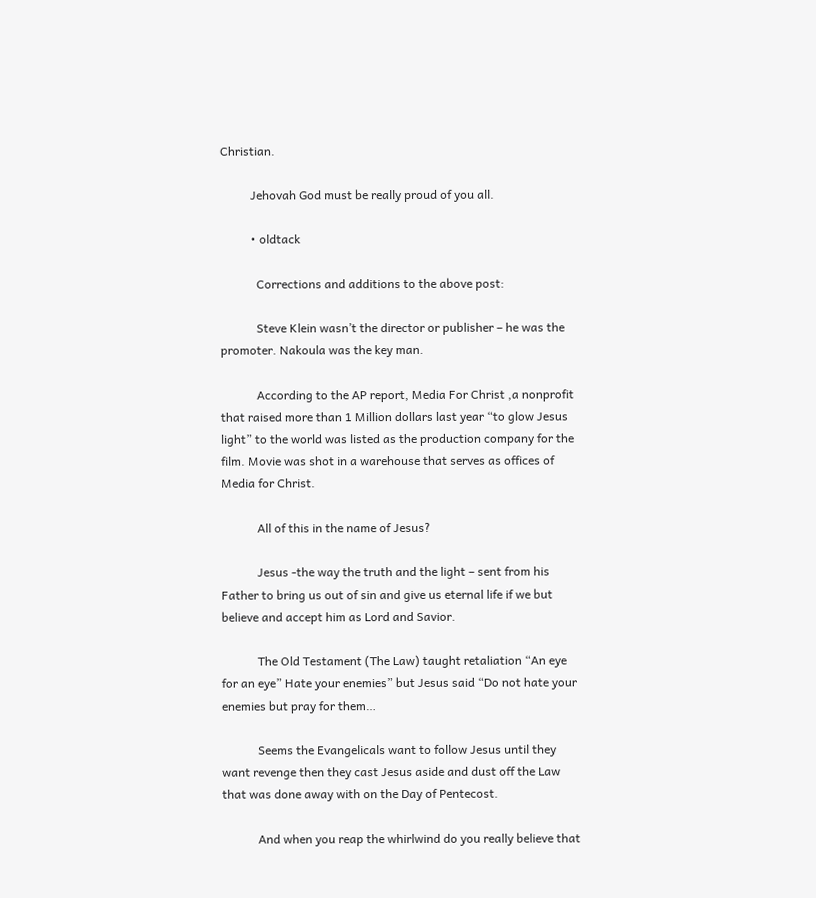Christian.

          Jehovah God must be really proud of you all.

          • oldtack

            Corrections and additions to the above post:

            Steve Klein wasn’t the director or publisher – he was the promoter. Nakoula was the key man.

            According to the AP report, Media For Christ ,a nonprofit that raised more than 1 Million dollars last year “to glow Jesus light” to the world was listed as the production company for the film. Movie was shot in a warehouse that serves as offices of Media for Christ.

            All of this in the name of Jesus?

            Jesus -the way the truth and the light – sent from his Father to bring us out of sin and give us eternal life if we but believe and accept him as Lord and Savior.

            The Old Testament (The Law) taught retaliation “An eye for an eye” Hate your enemies” but Jesus said “Do not hate your enemies but pray for them…

            Seems the Evangelicals want to follow Jesus until they want revenge then they cast Jesus aside and dust off the Law that was done away with on the Day of Pentecost.

            And when you reap the whirlwind do you really believe that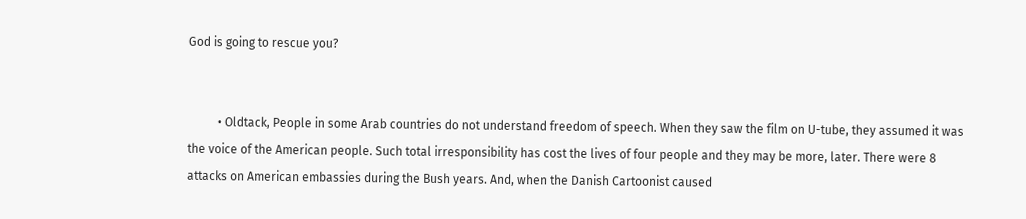God is going to rescue you?


          • Oldtack, People in some Arab countries do not understand freedom of speech. When they saw the film on U-tube, they assumed it was the voice of the American people. Such total irresponsibility has cost the lives of four people and they may be more, later. There were 8 attacks on American embassies during the Bush years. And, when the Danish Cartoonist caused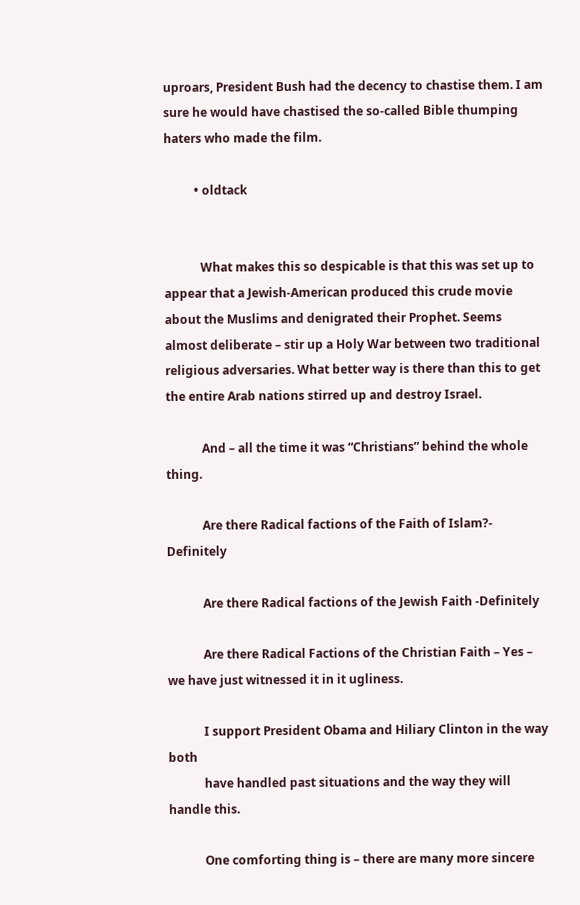uproars, President Bush had the decency to chastise them. I am sure he would have chastised the so-called Bible thumping haters who made the film.

          • oldtack


            What makes this so despicable is that this was set up to appear that a Jewish-American produced this crude movie about the Muslims and denigrated their Prophet. Seems almost deliberate – stir up a Holy War between two traditional religious adversaries. What better way is there than this to get the entire Arab nations stirred up and destroy Israel.

            And – all the time it was “Christians” behind the whole thing.

            Are there Radical factions of the Faith of Islam?- Definitely

            Are there Radical factions of the Jewish Faith -Definitely

            Are there Radical Factions of the Christian Faith – Yes – we have just witnessed it in it ugliness.

            I support President Obama and Hiliary Clinton in the way both
            have handled past situations and the way they will handle this.

            One comforting thing is – there are many more sincere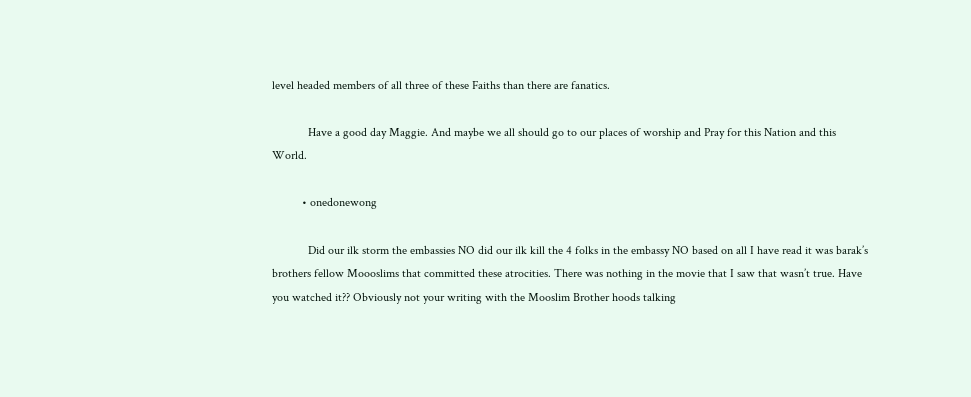level headed members of all three of these Faiths than there are fanatics.

            Have a good day Maggie. And maybe we all should go to our places of worship and Pray for this Nation and this World.

          • onedonewong

            Did our ilk storm the embassies NO did our ilk kill the 4 folks in the embassy NO based on all I have read it was barak’s brothers fellow Moooslims that committed these atrocities. There was nothing in the movie that I saw that wasn’t true. Have you watched it?? Obviously not your writing with the Mooslim Brother hoods talking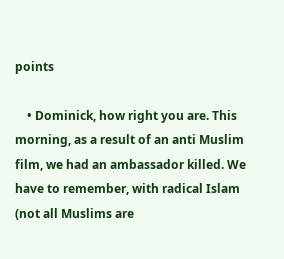points

    • Dominick, how right you are. This morning, as a result of an anti Muslim film, we had an ambassador killed. We have to remember, with radical Islam (not all Muslims are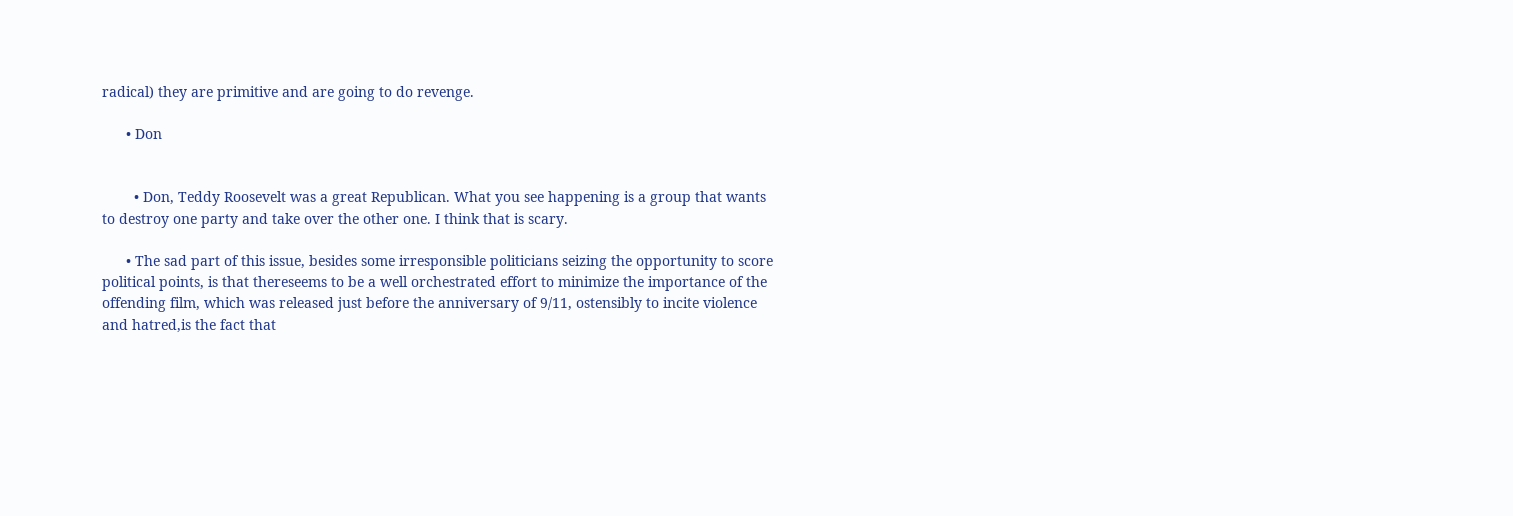radical) they are primitive and are going to do revenge.

      • Don


        • Don, Teddy Roosevelt was a great Republican. What you see happening is a group that wants to destroy one party and take over the other one. I think that is scary.

      • The sad part of this issue, besides some irresponsible politicians seizing the opportunity to score political points, is that thereseems to be a well orchestrated effort to minimize the importance of the offending film, which was released just before the anniversary of 9/11, ostensibly to incite violence and hatred,is the fact that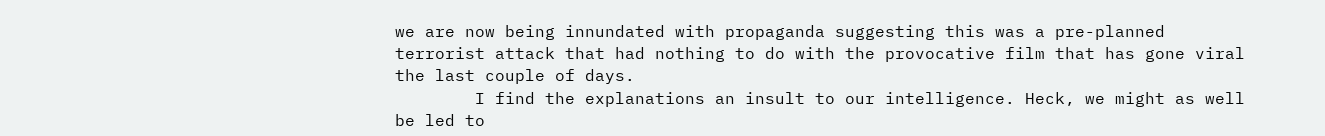we are now being innundated with propaganda suggesting this was a pre-planned terrorist attack that had nothing to do with the provocative film that has gone viral the last couple of days.
        I find the explanations an insult to our intelligence. Heck, we might as well be led to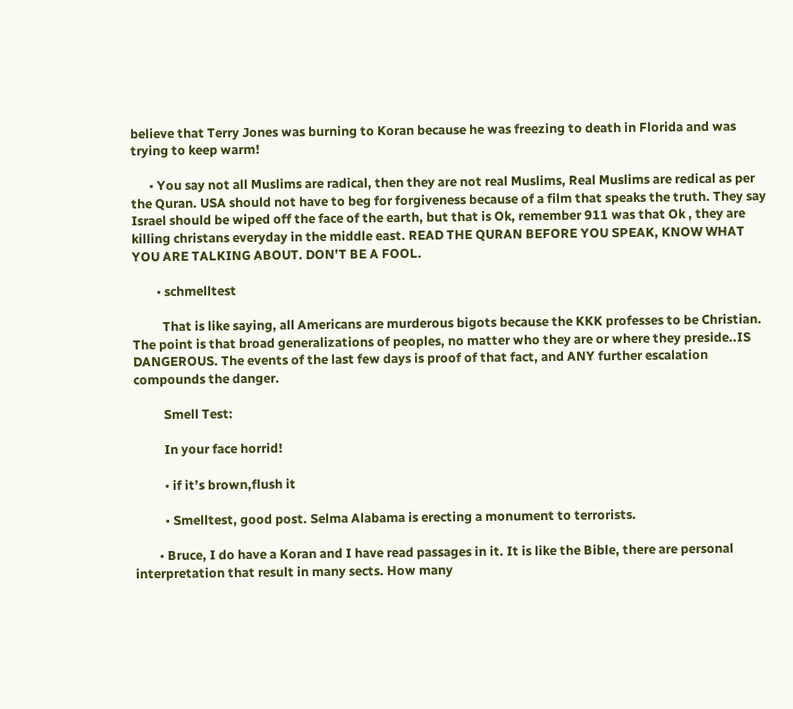believe that Terry Jones was burning to Koran because he was freezing to death in Florida and was trying to keep warm!

      • You say not all Muslims are radical, then they are not real Muslims, Real Muslims are redical as per the Quran. USA should not have to beg for forgiveness because of a film that speaks the truth. They say Israel should be wiped off the face of the earth, but that is Ok, remember 911 was that Ok , they are killing christans everyday in the middle east. READ THE QURAN BEFORE YOU SPEAK, KNOW WHAT YOU ARE TALKING ABOUT. DON’T BE A FOOL.

        • schmelltest

          That is like saying, all Americans are murderous bigots because the KKK professes to be Christian. The point is that broad generalizations of peoples, no matter who they are or where they preside..IS DANGEROUS. The events of the last few days is proof of that fact, and ANY further escalation compounds the danger.

          Smell Test:

          In your face horrid!

          • if it’s brown,flush it

          • Smelltest, good post. Selma Alabama is erecting a monument to terrorists.

        • Bruce, I do have a Koran and I have read passages in it. It is like the Bible, there are personal interpretation that result in many sects. How many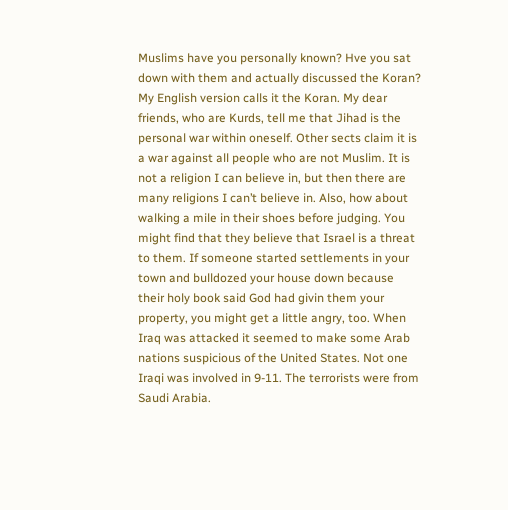Muslims have you personally known? Hve you sat down with them and actually discussed the Koran? My English version calls it the Koran. My dear friends, who are Kurds, tell me that Jihad is the personal war within oneself. Other sects claim it is a war against all people who are not Muslim. It is not a religion I can believe in, but then there are many religions I can’t believe in. Also, how about walking a mile in their shoes before judging. You might find that they believe that Israel is a threat to them. If someone started settlements in your town and bulldozed your house down because their holy book said God had givin them your property, you might get a little angry, too. When Iraq was attacked it seemed to make some Arab nations suspicious of the United States. Not one Iraqi was involved in 9-11. The terrorists were from Saudi Arabia.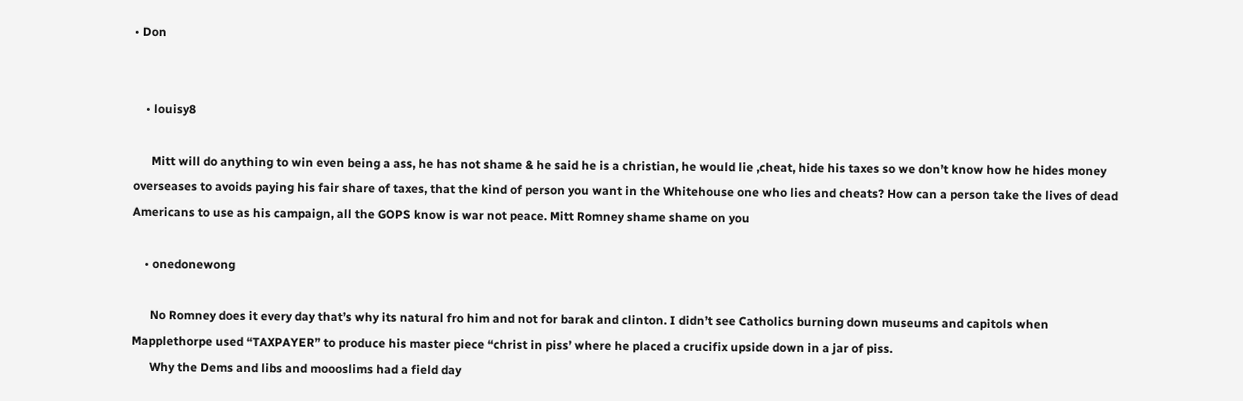• Don


    • louisy8

      Mitt will do anything to win even being a ass, he has not shame & he said he is a christian, he would lie ,cheat, hide his taxes so we don’t know how he hides money overseases to avoids paying his fair share of taxes, that the kind of person you want in the Whitehouse one who lies and cheats? How can a person take the lives of dead Americans to use as his campaign, all the GOPS know is war not peace. Mitt Romney shame shame on you

    • onedonewong

      No Romney does it every day that’s why its natural fro him and not for barak and clinton. I didn’t see Catholics burning down museums and capitols when Mapplethorpe used “TAXPAYER” to produce his master piece “christ in piss’ where he placed a crucifix upside down in a jar of piss.
      Why the Dems and libs and moooslims had a field day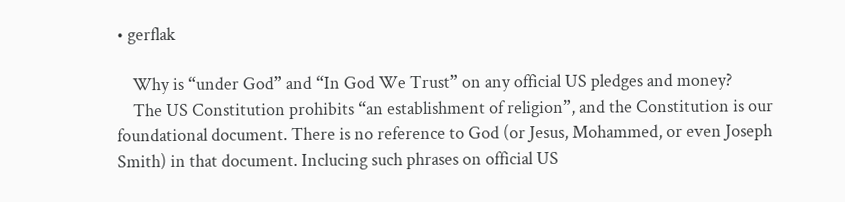• gerflak

    Why is “under God” and “In God We Trust” on any official US pledges and money?
    The US Constitution prohibits “an establishment of religion”, and the Constitution is our foundational document. There is no reference to God (or Jesus, Mohammed, or even Joseph Smith) in that document. Inclucing such phrases on official US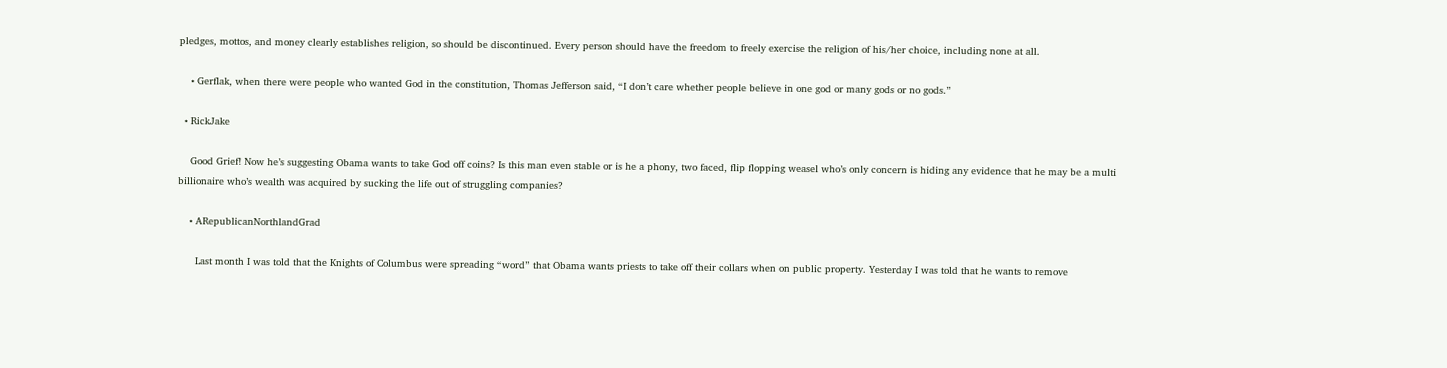pledges, mottos, and money clearly establishes religion, so should be discontinued. Every person should have the freedom to freely exercise the religion of his/her choice, including none at all.

    • Gerflak, when there were people who wanted God in the constitution, Thomas Jefferson said, “I don’t care whether people believe in one god or many gods or no gods.”

  • RickJake

    Good Grief! Now he’s suggesting Obama wants to take God off coins? Is this man even stable or is he a phony, two faced, flip flopping weasel who’s only concern is hiding any evidence that he may be a multi billionaire who’s wealth was acquired by sucking the life out of struggling companies?

    • ARepublicanNorthlandGrad

      Last month I was told that the Knights of Columbus were spreading “word” that Obama wants priests to take off their collars when on public property. Yesterday I was told that he wants to remove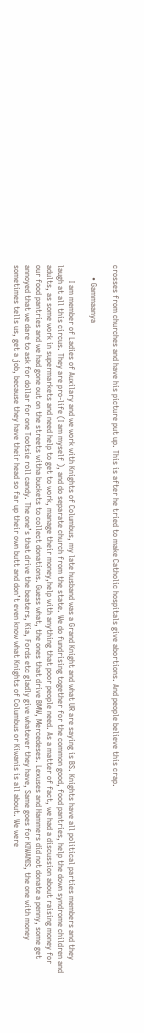crosses from churches and have his picture put up. This is after he tried to make Catholic hospitals give abortions. And people believe this crap.

      • Gammaanya

        I am member of Ladies of Auxilary and we work with Knights of Columbus, my late husband was a Grand Knight and what UR are saying is BS. Knights have all political parties members and they laugh at all this circus. They are pro-life (I am myself ), and do separate church from the state. We do fundrising together for the common good, food pantries, help the down syndrome children and adults, as some work in supermarkets and need help to get to work, manage their money,help with anything that poor people need. As a matter of fact, we had a discussion about raising money for our food pantries and we had gone out on the streets witha buckets to collect donations. Guess what, the ones that drive BMW, Mercedeses. Lexuses and Hammers did not donate a penny, some get annoyed that we dare to ask for dollar for one Tootsie roll candy. The one’s that drive the beaters, Kia, Fords etc gladly give whatever they have, Same goes for KIWANIS, the one with money sometimes tells us, get a job, because they have their head so far up their own butt and don’t even know what Knights of Columbus or Kiwanis is all about. We were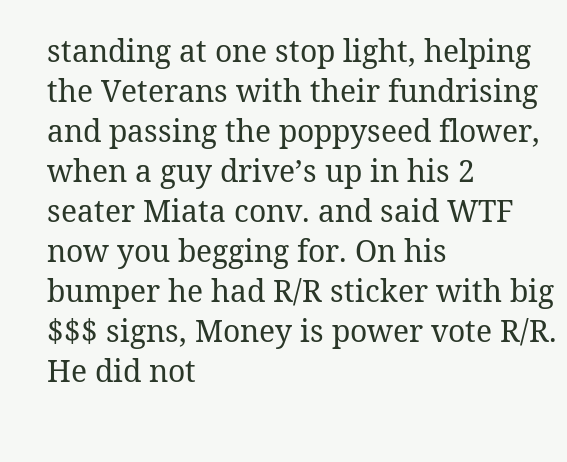standing at one stop light, helping the Veterans with their fundrising and passing the poppyseed flower, when a guy drive’s up in his 2 seater Miata conv. and said WTF now you begging for. On his bumper he had R/R sticker with big $$$ signs, Money is power vote R/R. He did not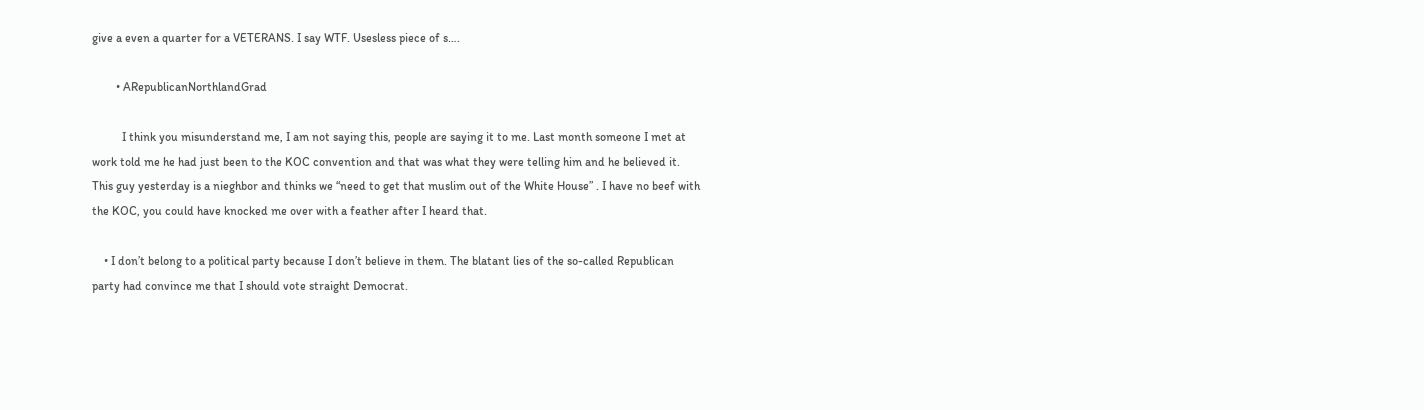give a even a quarter for a VETERANS. I say WTF. Usesless piece of s….

        • ARepublicanNorthlandGrad

          I think you misunderstand me, I am not saying this, people are saying it to me. Last month someone I met at work told me he had just been to the KOC convention and that was what they were telling him and he believed it. This guy yesterday is a nieghbor and thinks we “need to get that muslim out of the White House” . I have no beef with the KOC, you could have knocked me over with a feather after I heard that.

    • I don’t belong to a political party because I don’t believe in them. The blatant lies of the so-called Republican party had convince me that I should vote straight Democrat.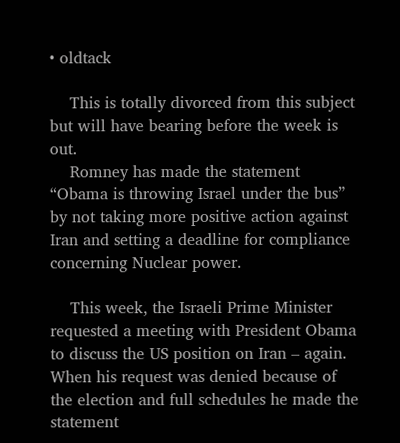• oldtack

    This is totally divorced from this subject but will have bearing before the week is out.
    Romney has made the statement “Obama is throwing Israel under the bus” by not taking more positive action against Iran and setting a deadline for compliance concerning Nuclear power.

    This week, the Israeli Prime Minister requested a meeting with President Obama to discuss the US position on Iran – again. When his request was denied because of the election and full schedules he made the statement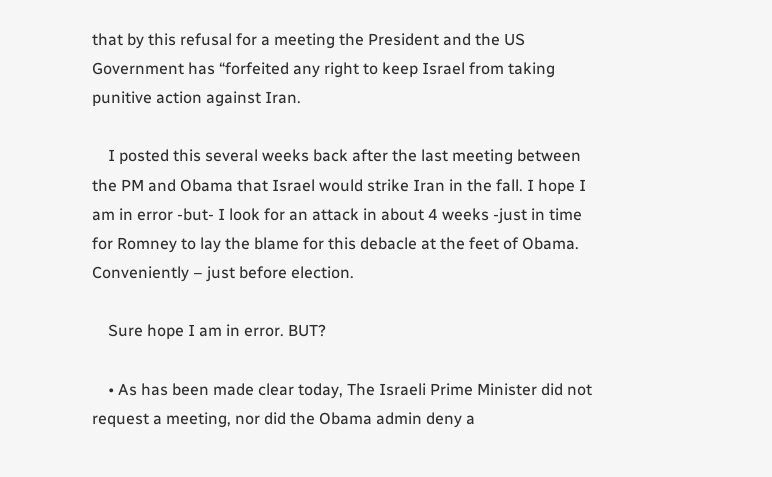that by this refusal for a meeting the President and the US Government has “forfeited any right to keep Israel from taking punitive action against Iran.

    I posted this several weeks back after the last meeting between the PM and Obama that Israel would strike Iran in the fall. I hope I am in error -but- I look for an attack in about 4 weeks -just in time for Romney to lay the blame for this debacle at the feet of Obama. Conveniently – just before election.

    Sure hope I am in error. BUT?

    • As has been made clear today, The Israeli Prime Minister did not request a meeting, nor did the Obama admin deny a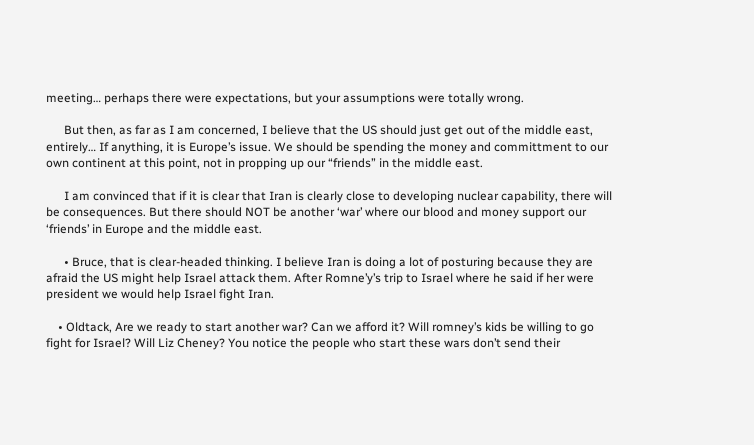meeting… perhaps there were expectations, but your assumptions were totally wrong.

      But then, as far as I am concerned, I believe that the US should just get out of the middle east, entirely… If anything, it is Europe’s issue. We should be spending the money and committment to our own continent at this point, not in propping up our “friends” in the middle east.

      I am convinced that if it is clear that Iran is clearly close to developing nuclear capability, there will be consequences. But there should NOT be another ‘war’ where our blood and money support our ‘friends’ in Europe and the middle east.

      • Bruce, that is clear-headed thinking. I believe Iran is doing a lot of posturing because they are afraid the US might help Israel attack them. After Romne’y’s trip to Israel where he said if her were president we would help Israel fight Iran.

    • Oldtack, Are we ready to start another war? Can we afford it? Will romney’s kids be willing to go fight for Israel? Will Liz Cheney? You notice the people who start these wars don’t send their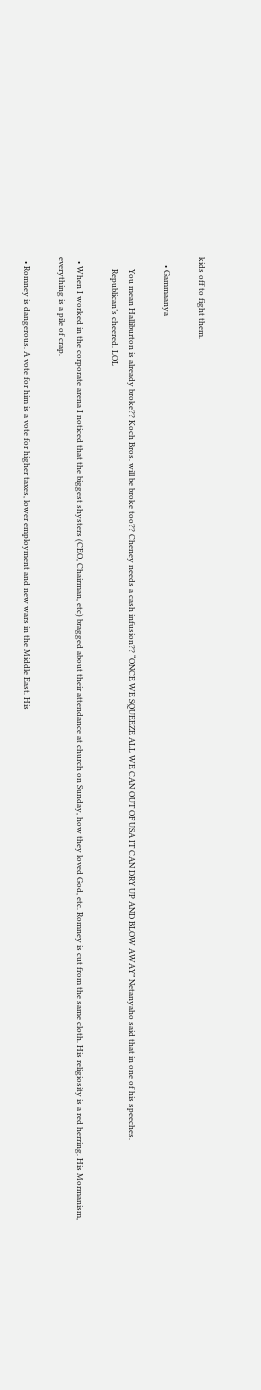kids off to fight them.

    • Gammaanya

      You mean Halliburton is already broke?? Koch Bros. will be broke too?? Cheney needs a cash infusion?? “ONCE WE SQUEEZE ALL WE CAN OUT OF USA IT CAN DRY UP AND BLOW AWAY” Netanyaho said that in one of his speeches.
      Republican’s cheered. LOL

  • When I worked in the corporate arena I noticed that the biggest shysters (CEO, Chairman, etc) bragged about their attendance at church on Sunday, how they loved God, etc. Romney is cut from the same cloth. His religiosity is a red herring. His Mormanism, everything is a pile of crap.

  • Romney is dangerous. A vote for him is a vote for higher taxes, lower employment and new wars in the Middle East. His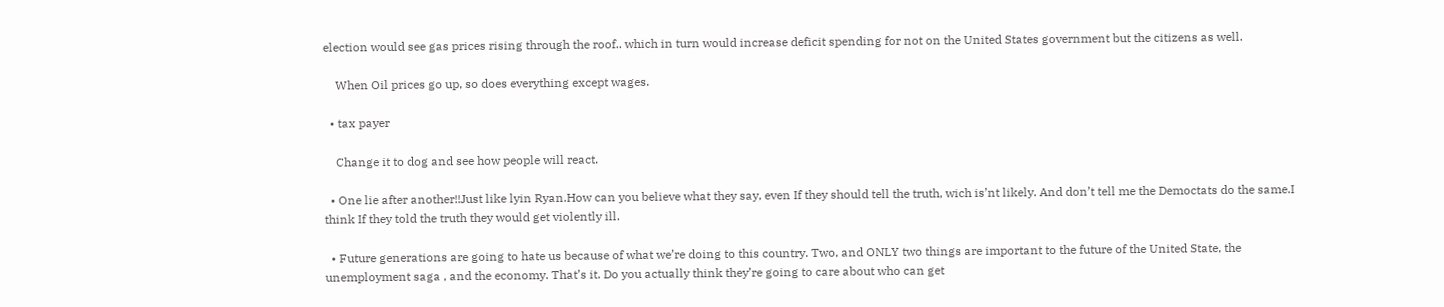election would see gas prices rising through the roof.. which in turn would increase deficit spending for not on the United States government but the citizens as well.

    When Oil prices go up, so does everything except wages.

  • tax payer

    Change it to dog and see how people will react.

  • One lie after another!!Just like lyin Ryan.How can you believe what they say, even If they should tell the truth, wich is’nt likely. And don’t tell me the Democtats do the same.I think If they told the truth they would get violently ill.

  • Future generations are going to hate us because of what we’re doing to this country. Two, and ONLY two things are important to the future of the United State, the unemployment saga , and the economy. That’s it. Do you actually think they’re going to care about who can get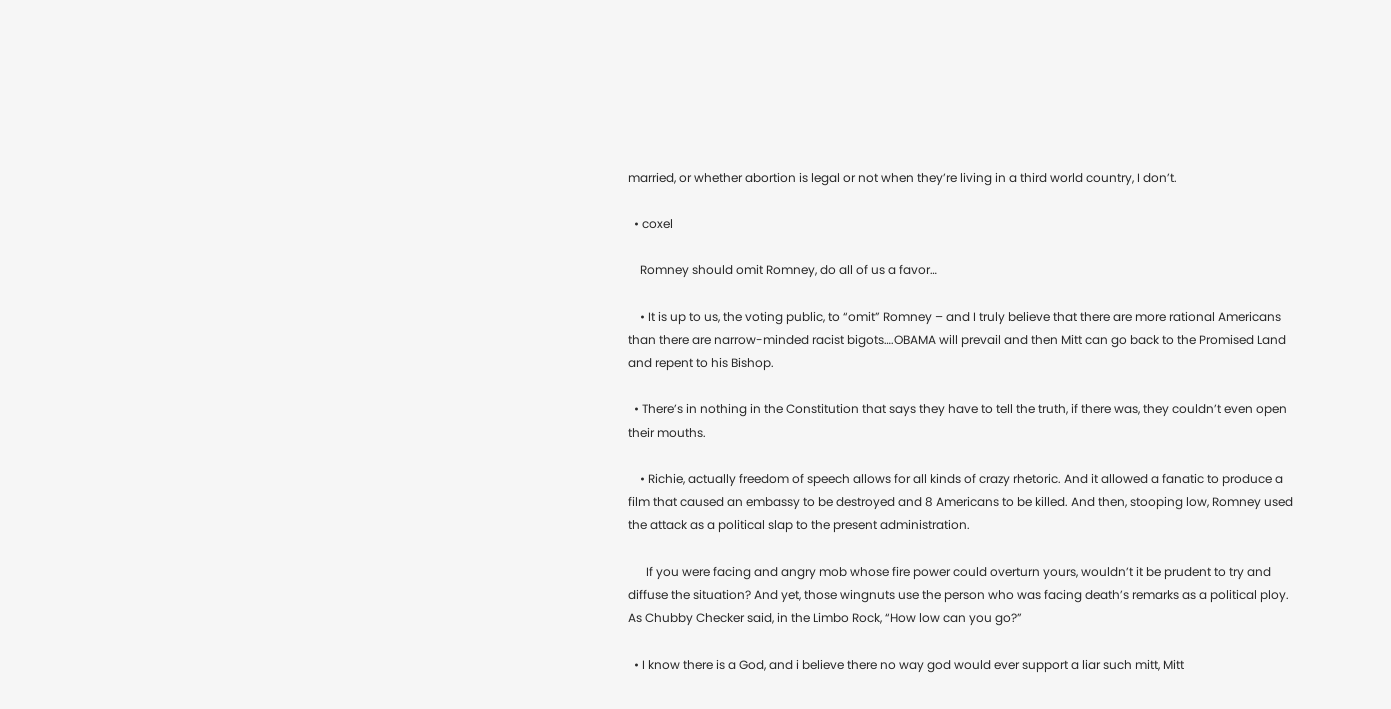married, or whether abortion is legal or not when they’re living in a third world country, I don’t.

  • coxel

    Romney should omit Romney, do all of us a favor…

    • It is up to us, the voting public, to “omit” Romney – and I truly believe that there are more rational Americans than there are narrow-minded racist bigots….OBAMA will prevail and then Mitt can go back to the Promised Land and repent to his Bishop.

  • There’s in nothing in the Constitution that says they have to tell the truth, if there was, they couldn’t even open their mouths.

    • Richie, actually freedom of speech allows for all kinds of crazy rhetoric. And it allowed a fanatic to produce a film that caused an embassy to be destroyed and 8 Americans to be killed. And then, stooping low, Romney used the attack as a political slap to the present administration.

      If you were facing and angry mob whose fire power could overturn yours, wouldn’t it be prudent to try and diffuse the situation? And yet, those wingnuts use the person who was facing death’s remarks as a political ploy. As Chubby Checker said, in the Limbo Rock, “How low can you go?”

  • I know there is a God, and i believe there no way god would ever support a liar such mitt, Mitt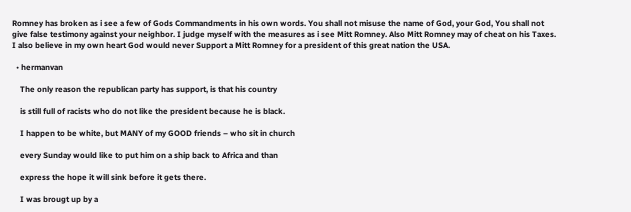Romney has broken as i see a few of Gods Commandments in his own words. You shall not misuse the name of God, your God, You shall not give false testimony against your neighbor. I judge myself with the measures as i see Mitt Romney. Also Mitt Romney may of cheat on his Taxes. I also believe in my own heart God would never Support a Mitt Romney for a president of this great nation the USA.

  • hermanvan

    The only reason the republican party has support, is that his country

    is still full of racists who do not like the president because he is black.

    I happen to be white, but MANY of my GOOD friends – who sit in church

    every Sunday would like to put him on a ship back to Africa and than

    express the hope it will sink before it gets there.

    I was brougt up by a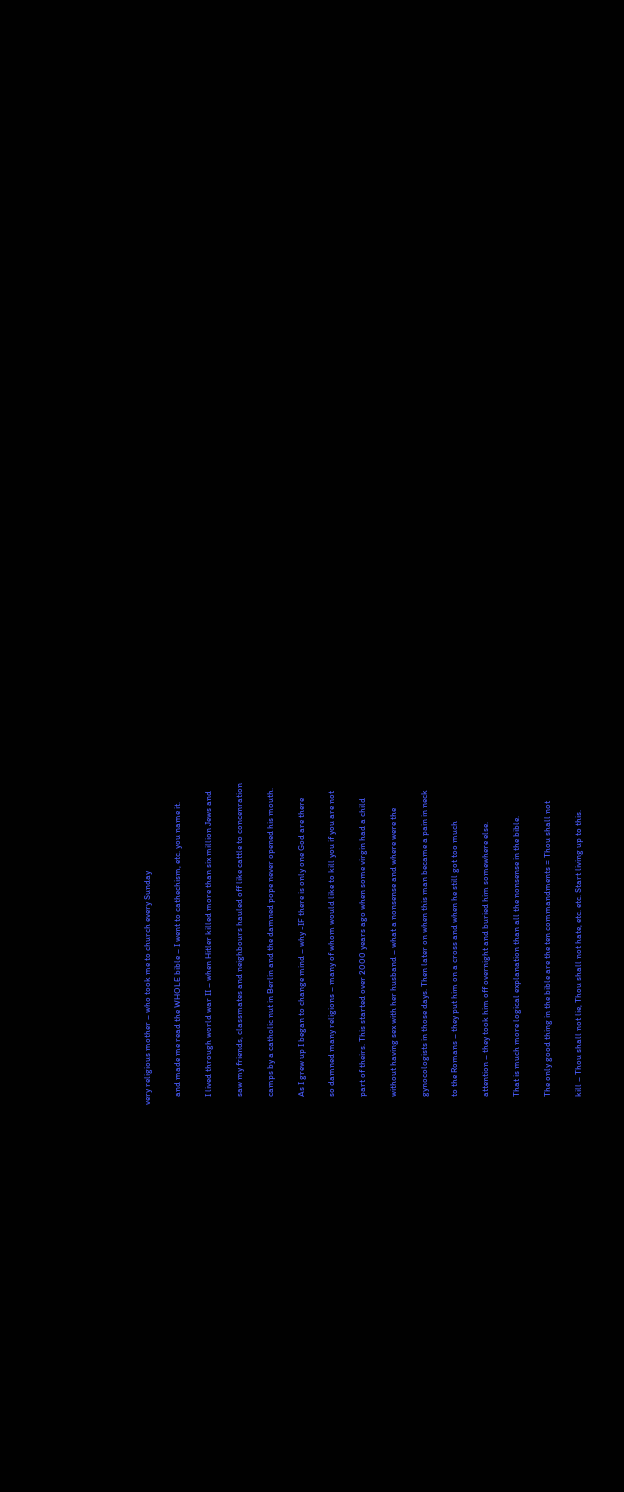very religious mother – who took me to church every Sunday

    and made me read the WHOLE bible – I went to cathechism, etc. you name it.

    I lived through world war II – when Hitler killed more than six million Jews and

    saw my friends, classmates and neighbours hauled off like cattle to concenration

    camps by a catholic nut in Berlin and the damned pope never opened his mouth.

    As I grew up I began to change mind – why -IF there is only one God are there

    so damned many religions – many of whom would like to kill you if you are not

    part of theirs. This started over 2000 years ago when some virgin had a child

    without having sex with her husband – what a nonsense and where were the

    gynocologists in those days. Then later on when this man became a pain in neck

    to the Romans – they put him on a cross and when he still got too much

    attention – they took him off overnight and buried him somewhere else.

    That is much more logical explanation than all the nonsense in the bible.

    The only good thing in the bible are the ten commandments = Thou shall not

    kill – Thou shall not lie, Thou shall not hate, etc. etc. Start living up to this.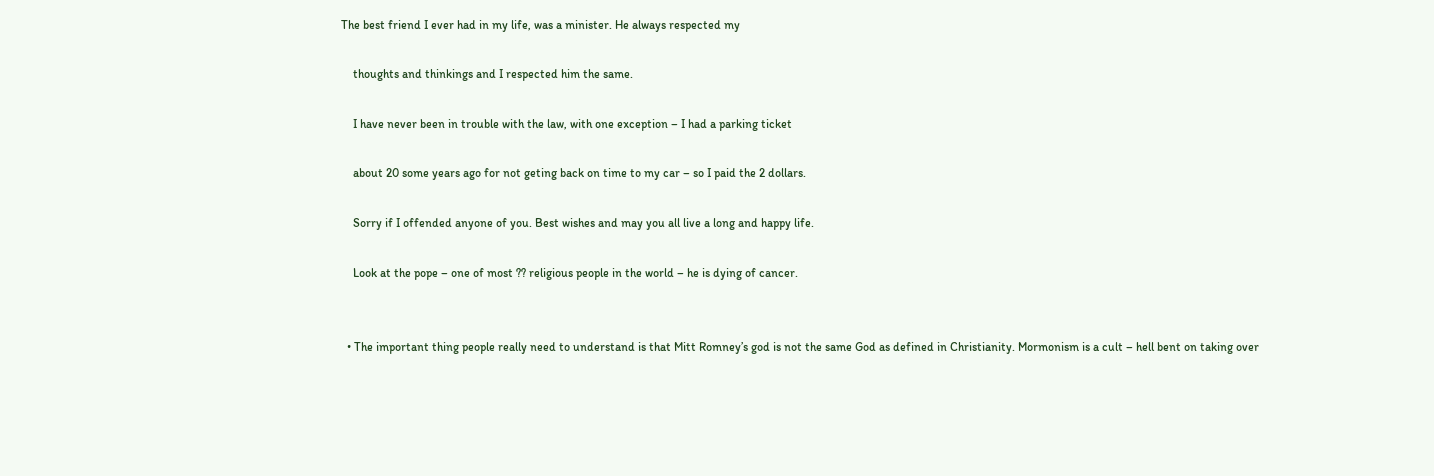The best friend I ever had in my life, was a minister. He always respected my

    thoughts and thinkings and I respected him the same.

    I have never been in trouble with the law, with one exception – I had a parking ticket

    about 20 some years ago for not geting back on time to my car – so I paid the 2 dollars.

    Sorry if I offended anyone of you. Best wishes and may you all live a long and happy life.

    Look at the pope – one of most ?? religious people in the world – he is dying of cancer.


  • The important thing people really need to understand is that Mitt Romney’s god is not the same God as defined in Christianity. Mormonism is a cult – hell bent on taking over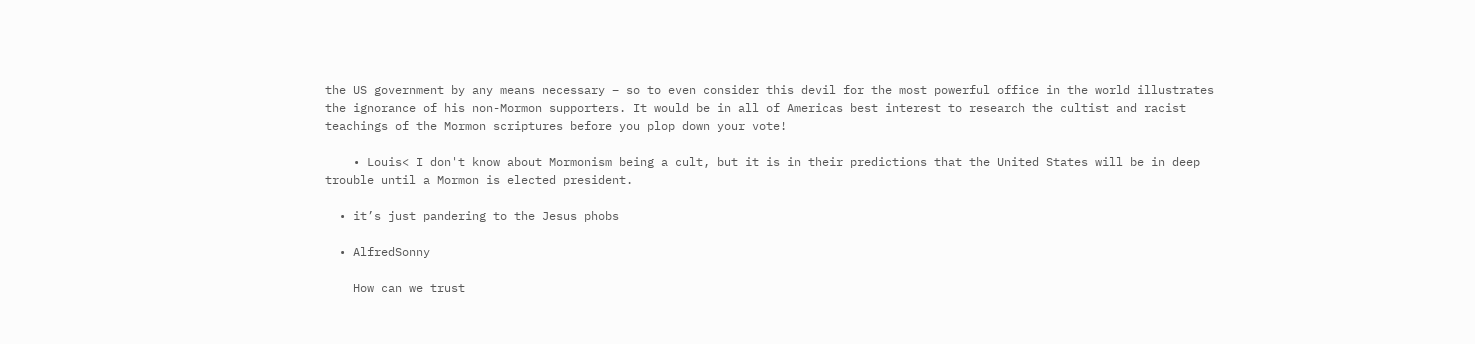the US government by any means necessary – so to even consider this devil for the most powerful office in the world illustrates the ignorance of his non-Mormon supporters. It would be in all of Americas best interest to research the cultist and racist teachings of the Mormon scriptures before you plop down your vote!

    • Louis< I don't know about Mormonism being a cult, but it is in their predictions that the United States will be in deep trouble until a Mormon is elected president.

  • it’s just pandering to the Jesus phobs

  • AlfredSonny

    How can we trust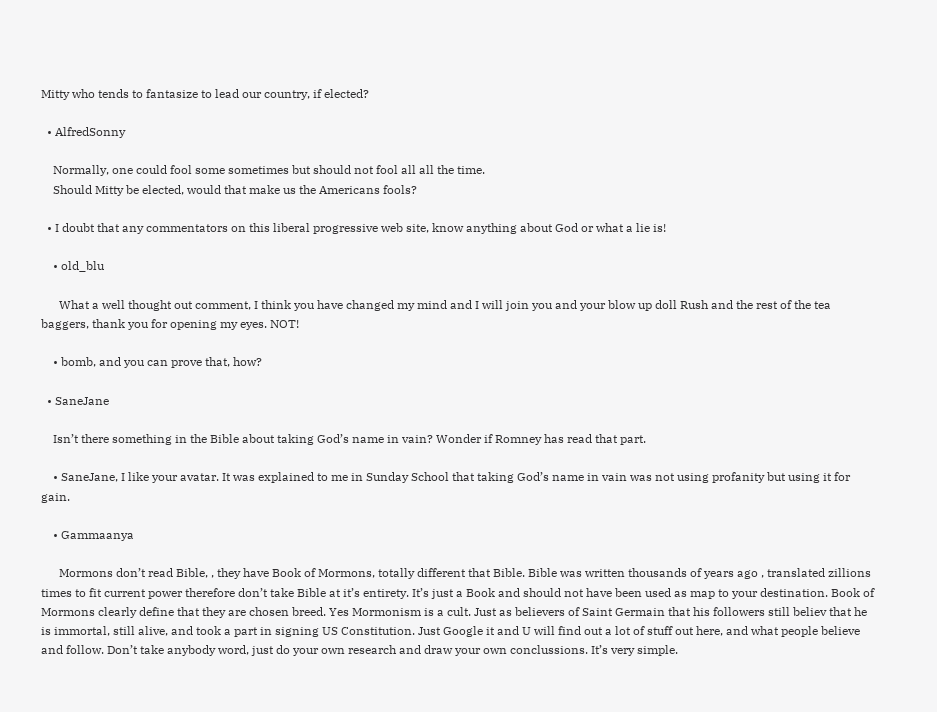Mitty who tends to fantasize to lead our country, if elected?

  • AlfredSonny

    Normally, one could fool some sometimes but should not fool all all the time.
    Should Mitty be elected, would that make us the Americans fools?

  • I doubt that any commentators on this liberal progressive web site, know anything about God or what a lie is!

    • old_blu

      What a well thought out comment, I think you have changed my mind and I will join you and your blow up doll Rush and the rest of the tea baggers, thank you for opening my eyes. NOT!

    • bomb, and you can prove that, how?

  • SaneJane

    Isn’t there something in the Bible about taking God’s name in vain? Wonder if Romney has read that part.

    • SaneJane, I like your avatar. It was explained to me in Sunday School that taking God’s name in vain was not using profanity but using it for gain.

    • Gammaanya

      Mormons don’t read Bible, , they have Book of Mormons, totally different that Bible. Bible was written thousands of years ago , translated zillions times to fit current power therefore don’t take Bible at it’s entirety. It’s just a Book and should not have been used as map to your destination. Book of Mormons clearly define that they are chosen breed. Yes Mormonism is a cult. Just as believers of Saint Germain that his followers still believ that he is immortal, still alive, and took a part in signing US Constitution. Just Google it and U will find out a lot of stuff out here, and what people believe and follow. Don’t take anybody word, just do your own research and draw your own conclussions. It’s very simple.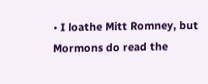• I loathe Mitt Romney, but Mormons do read the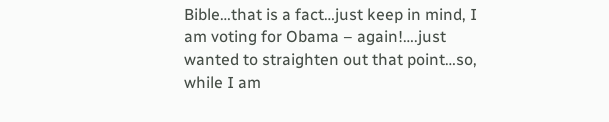Bible…that is a fact…just keep in mind, I am voting for Obama – again!….just wanted to straighten out that point…so, while I am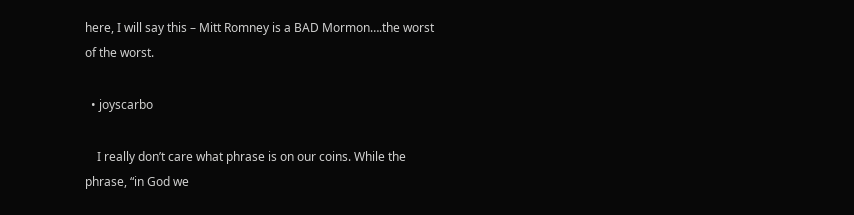here, I will say this – Mitt Romney is a BAD Mormon….the worst of the worst.

  • joyscarbo

    I really don’t care what phrase is on our coins. While the phrase, “in God we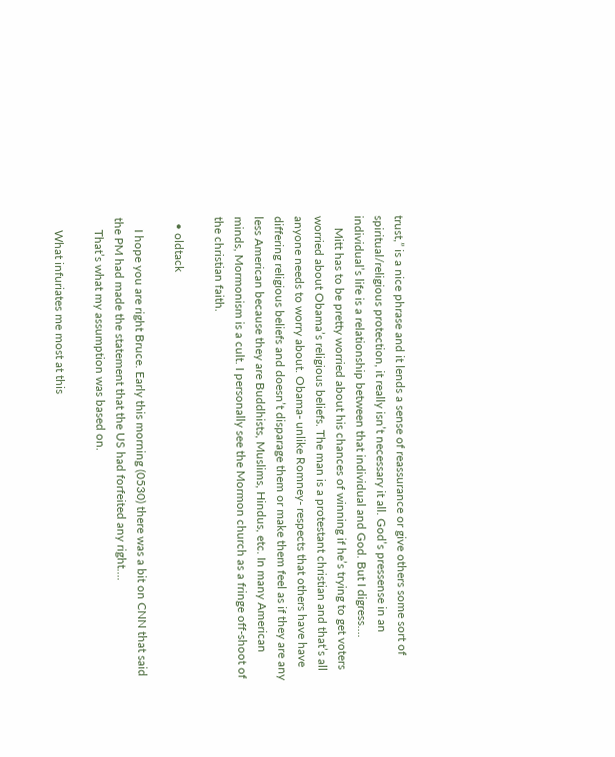trust,” is a nice phrase and it lends a sense of reassurance or give others some sort of spiritual/religious protection, it really isn’t necessary it all. God’s pressense in an individual’s life is a relationship between that individual and God. But I digress….
    Mitt has to be pretty worried about his chances of winning if he’s trying to get voters worried about Obama’s religious beliefs. The man is a protestant christian and that’s all anyone needs to worry about. Obama- unlike Romney- respects that others have have differing religious beliefs and doesn’t disparage them or make them feel as if they are any less American because they are Buddhists, Muslims, Hindus, etc. In many American minds, Mormonism is a cult. I personally see the Mormon church as a fringe off-shoot of the christian faith.

  • oldtack

    I hope you are right Bruce. Early this morning (0530) there was a bit on CNN that said the PM had made the statement that the US had forfeited any right….
    That’s what my assumption was based on.

    What infuriates me most at this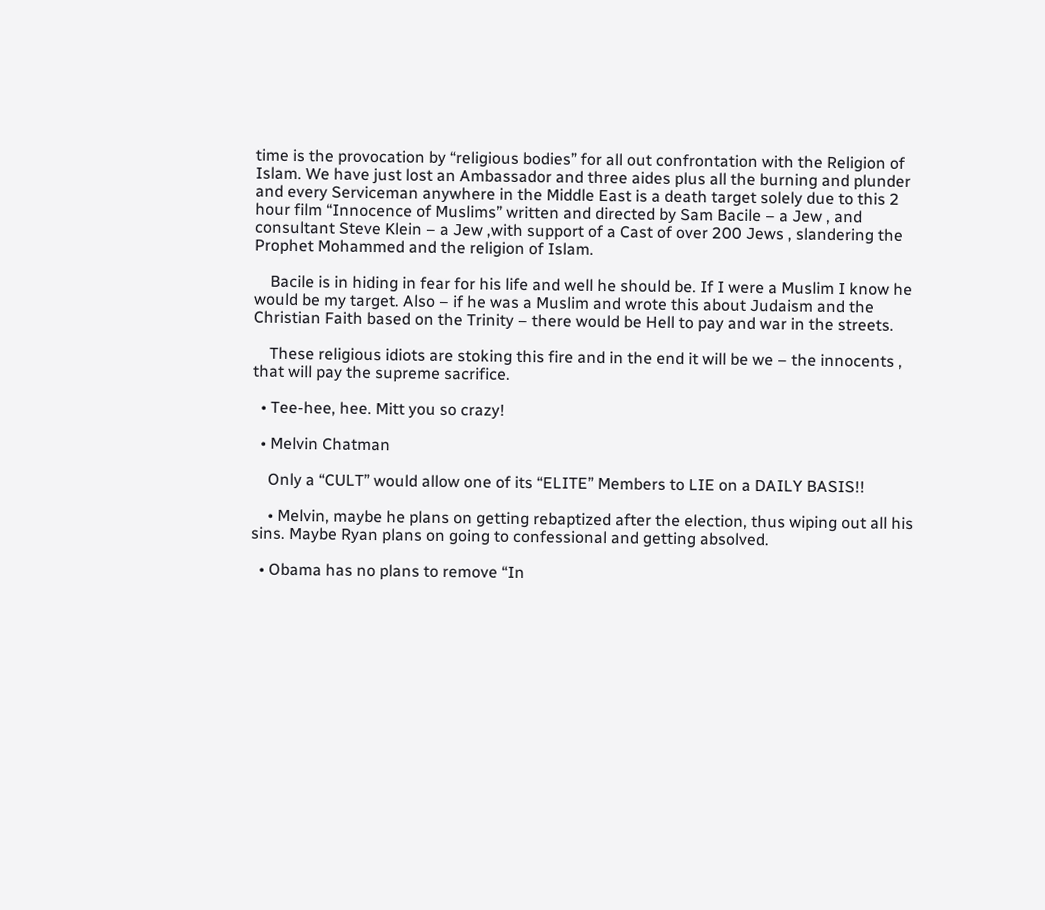time is the provocation by “religious bodies” for all out confrontation with the Religion of Islam. We have just lost an Ambassador and three aides plus all the burning and plunder and every Serviceman anywhere in the Middle East is a death target solely due to this 2 hour film “Innocence of Muslims” written and directed by Sam Bacile – a Jew , and consultant Steve Klein – a Jew ,with support of a Cast of over 200 Jews , slandering the Prophet Mohammed and the religion of Islam.

    Bacile is in hiding in fear for his life and well he should be. If I were a Muslim I know he would be my target. Also – if he was a Muslim and wrote this about Judaism and the Christian Faith based on the Trinity – there would be Hell to pay and war in the streets.

    These religious idiots are stoking this fire and in the end it will be we – the innocents , that will pay the supreme sacrifice.

  • Tee-hee, hee. Mitt you so crazy!

  • Melvin Chatman

    Only a “CULT” would allow one of its “ELITE” Members to LIE on a DAILY BASIS!!

    • Melvin, maybe he plans on getting rebaptized after the election, thus wiping out all his sins. Maybe Ryan plans on going to confessional and getting absolved.

  • Obama has no plans to remove “In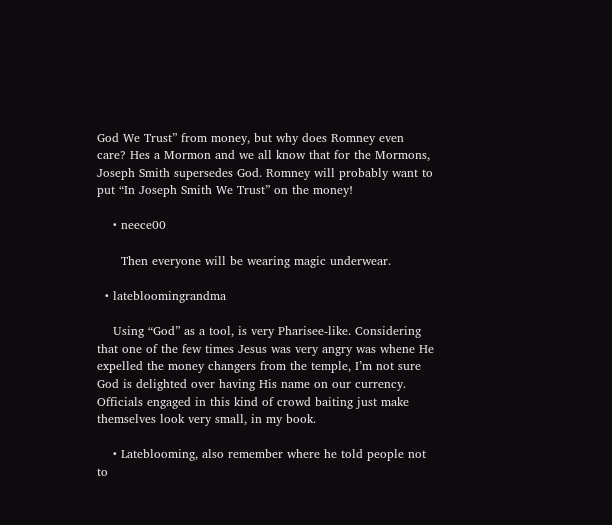God We Trust” from money, but why does Romney even care? Hes a Mormon and we all know that for the Mormons, Joseph Smith supersedes God. Romney will probably want to put “In Joseph Smith We Trust” on the money!

    • neece00

      Then everyone will be wearing magic underwear.

  • latebloomingrandma

    Using “God” as a tool, is very Pharisee-like. Considering that one of the few times Jesus was very angry was whene He expelled the money changers from the temple, I’m not sure God is delighted over having His name on our currency. Officials engaged in this kind of crowd baiting just make themselves look very small, in my book.

    • Lateblooming, also remember where he told people not to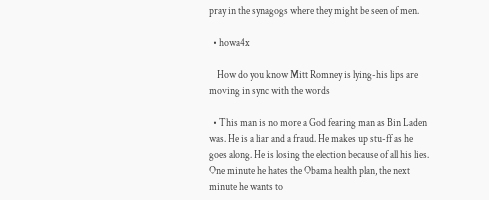pray in the synagogs where they might be seen of men.

  • howa4x

    How do you know Mitt Romney is lying-his lips are moving in sync with the words

  • This man is no more a God fearing man as Bin Laden was. He is a liar and a fraud. He makes up stu-ff as he goes along. He is losing the election because of all his lies. One minute he hates the Obama health plan, the next minute he wants to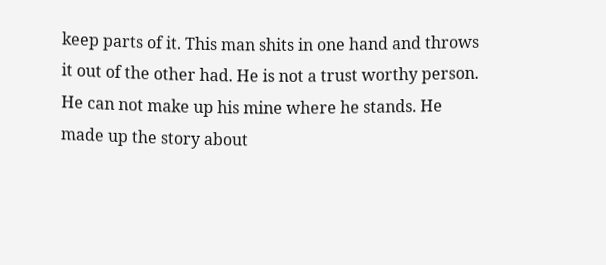keep parts of it. This man shits in one hand and throws it out of the other had. He is not a trust worthy person. He can not make up his mine where he stands. He made up the story about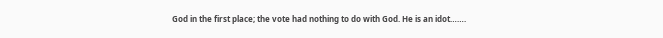God in the first place; the vote had nothing to do with God. He is an idot…….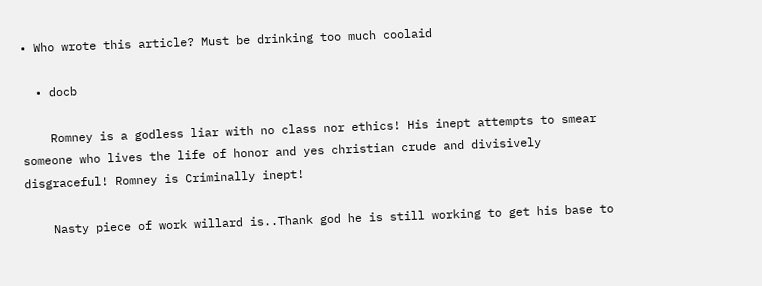• Who wrote this article? Must be drinking too much coolaid

  • docb

    Romney is a godless liar with no class nor ethics! His inept attempts to smear someone who lives the life of honor and yes christian crude and divisively disgraceful! Romney is Criminally inept!

    Nasty piece of work willard is..Thank god he is still working to get his base to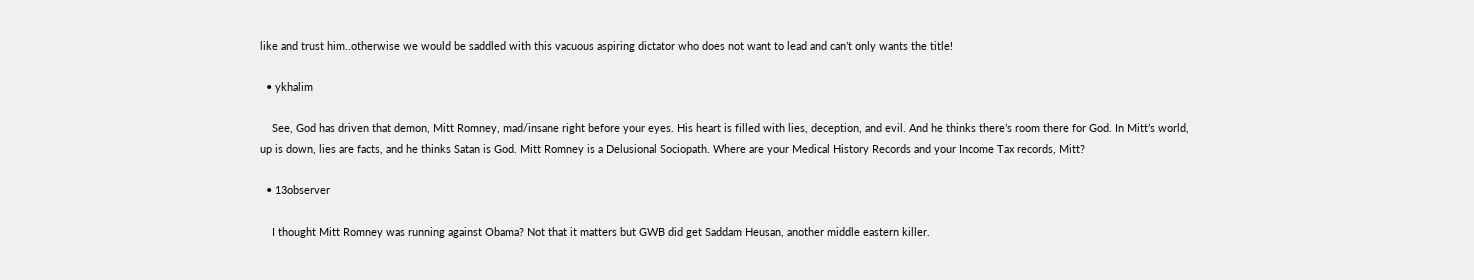like and trust him..otherwise we would be saddled with this vacuous aspiring dictator who does not want to lead and can’t only wants the title!

  • ykhalim

    See, God has driven that demon, Mitt Romney, mad/insane right before your eyes. His heart is filled with lies, deception, and evil. And he thinks there’s room there for God. In Mitt’s world, up is down, lies are facts, and he thinks Satan is God. Mitt Romney is a Delusional Sociopath. Where are your Medical History Records and your Income Tax records, Mitt?

  • 13observer

    I thought Mitt Romney was running against Obama? Not that it matters but GWB did get Saddam Heusan, another middle eastern killer.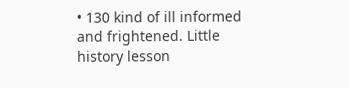• 130 kind of ill informed and frightened. Little history lesson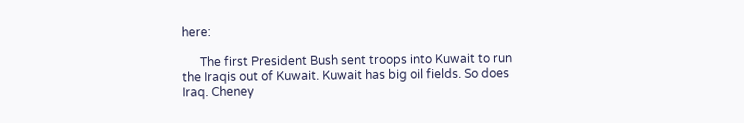here:

      The first President Bush sent troops into Kuwait to run the Iraqis out of Kuwait. Kuwait has big oil fields. So does Iraq. Cheney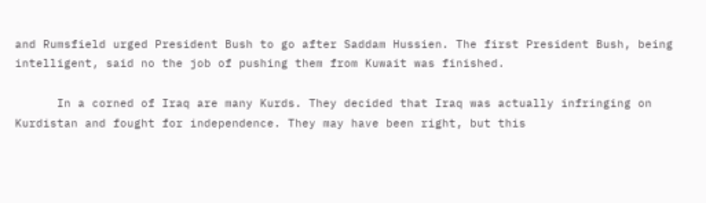and Rumsfield urged President Bush to go after Saddam Hussien. The first President Bush, being intelligent, said no the job of pushing them from Kuwait was finished.

      In a corned of Iraq are many Kurds. They decided that Iraq was actually infringing on Kurdistan and fought for independence. They may have been right, but this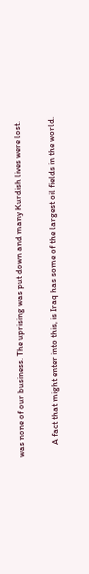was none of our business. The uprising was put down and many Kurdish lives were lost.

      A fact that might enter into this, is Iraq has some of the largest oil fields in the world.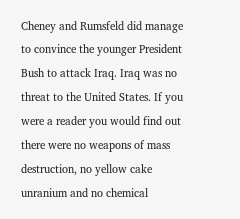Cheney and Rumsfeld did manage to convince the younger President Bush to attack Iraq. Iraq was no threat to the United States. If you were a reader you would find out there were no weapons of mass destruction, no yellow cake unranium and no chemical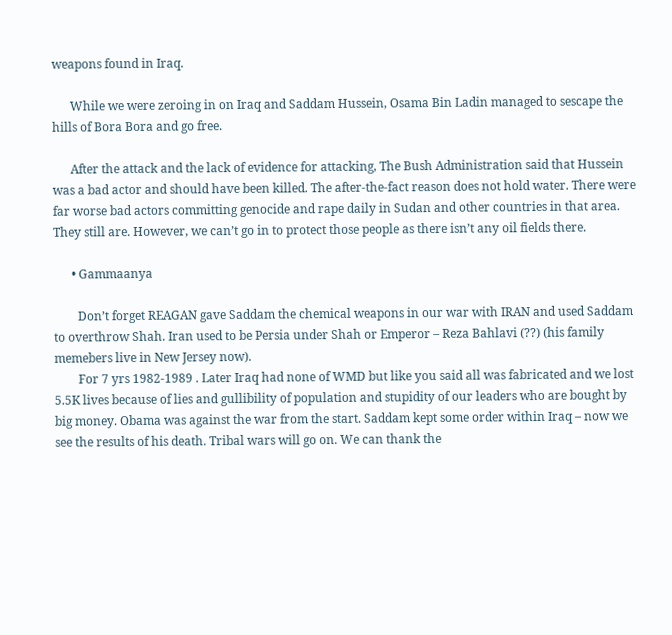weapons found in Iraq.

      While we were zeroing in on Iraq and Saddam Hussein, Osama Bin Ladin managed to sescape the hills of Bora Bora and go free.

      After the attack and the lack of evidence for attacking, The Bush Administration said that Hussein was a bad actor and should have been killed. The after-the-fact reason does not hold water. There were far worse bad actors committing genocide and rape daily in Sudan and other countries in that area. They still are. However, we can’t go in to protect those people as there isn’t any oil fields there.

      • Gammaanya

        Don’t forget REAGAN gave Saddam the chemical weapons in our war with IRAN and used Saddam to overthrow Shah. Iran used to be Persia under Shah or Emperor – Reza Bahlavi (??) (his family memebers live in New Jersey now).
        For 7 yrs 1982-1989 . Later Iraq had none of WMD but like you said all was fabricated and we lost 5.5K lives because of lies and gullibility of population and stupidity of our leaders who are bought by big money. Obama was against the war from the start. Saddam kept some order within Iraq – now we see the results of his death. Tribal wars will go on. We can thank the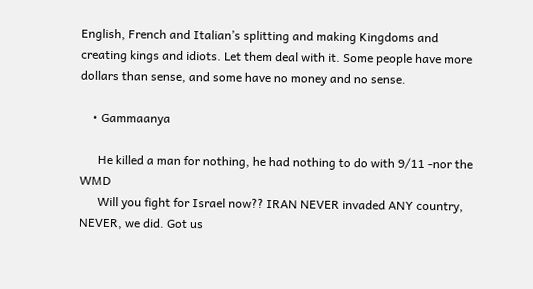English, French and Italian’s splitting and making Kingdoms and creating kings and idiots. Let them deal with it. Some people have more dollars than sense, and some have no money and no sense.

    • Gammaanya

      He killed a man for nothing, he had nothing to do with 9/11 -nor the WMD
      Will you fight for Israel now?? IRAN NEVER invaded ANY country, NEVER, we did. Got us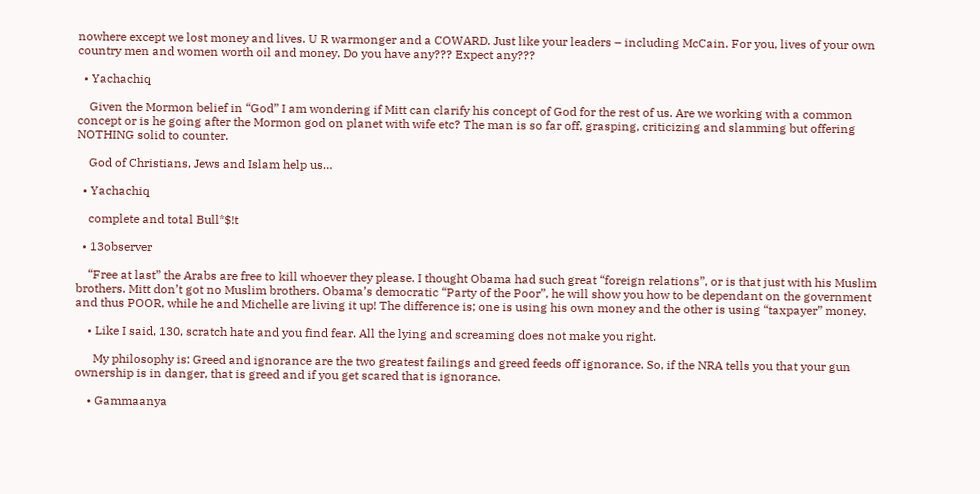nowhere except we lost money and lives. U R warmonger and a COWARD. Just like your leaders – including McCain. For you, lives of your own country men and women worth oil and money. Do you have any??? Expect any???

  • Yachachiq

    Given the Mormon belief in “God” I am wondering if Mitt can clarify his concept of God for the rest of us. Are we working with a common concept or is he going after the Mormon god on planet with wife etc? The man is so far off, grasping, criticizing and slamming but offering NOTHING solid to counter.

    God of Christians, Jews and Islam help us…

  • Yachachiq

    complete and total Bull*$!t

  • 13observer

    “Free at last” the Arabs are free to kill whoever they please. I thought Obama had such great “foreign relations”, or is that just with his Muslim brothers. Mitt don’t got no Muslim brothers. Obama’s democratic “Party of the Poor”, he will show you how to be dependant on the government and thus POOR, while he and Michelle are living it up! The difference is; one is using his own money and the other is using “taxpayer” money.

    • Like I said, 130, scratch hate and you find fear. All the lying and screaming does not make you right.

      My philosophy is: Greed and ignorance are the two greatest failings and greed feeds off ignorance. So, if the NRA tells you that your gun ownership is in danger, that is greed and if you get scared that is ignorance.

    • Gammaanya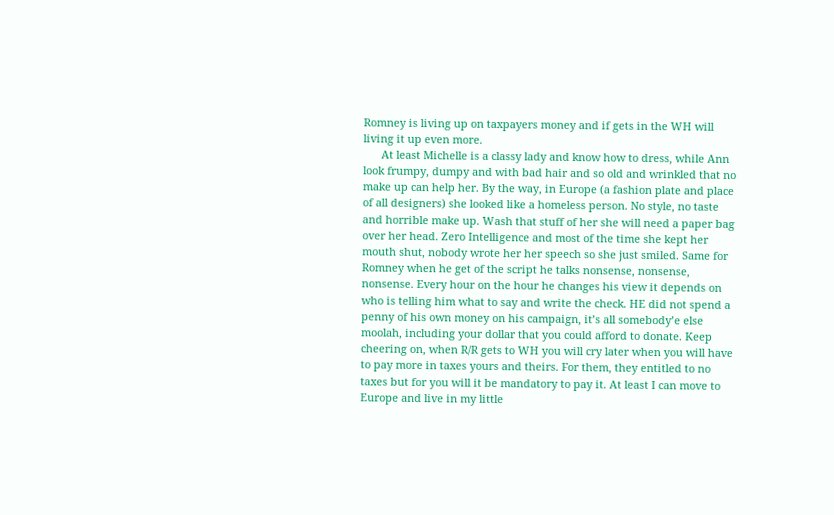Romney is living up on taxpayers money and if gets in the WH will living it up even more.
      At least Michelle is a classy lady and know how to dress, while Ann look frumpy, dumpy and with bad hair and so old and wrinkled that no make up can help her. By the way, in Europe (a fashion plate and place of all designers) she looked like a homeless person. No style, no taste and horrible make up. Wash that stuff of her she will need a paper bag over her head. Zero Intelligence and most of the time she kept her mouth shut, nobody wrote her her speech so she just smiled. Same for Romney when he get of the script he talks nonsense, nonsense, nonsense. Every hour on the hour he changes his view it depends on who is telling him what to say and write the check. HE did not spend a penny of his own money on his campaign, it’s all somebody’e else moolah, including your dollar that you could afford to donate. Keep cheering on, when R/R gets to WH you will cry later when you will have to pay more in taxes yours and theirs. For them, they entitled to no taxes but for you will it be mandatory to pay it. At least I can move to Europe and live in my little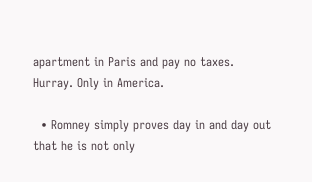apartment in Paris and pay no taxes. Hurray. Only in America.

  • Romney simply proves day in and day out that he is not only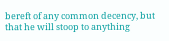bereft of any common decency, but that he will stoop to anything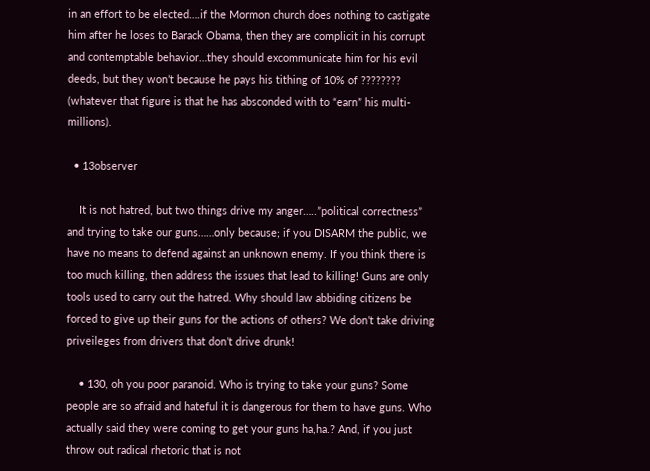in an effort to be elected….if the Mormon church does nothing to castigate him after he loses to Barack Obama, then they are complicit in his corrupt and contemptable behavior…they should excommunicate him for his evil deeds, but they won’t because he pays his tithing of 10% of ???????? (whatever that figure is that he has absconded with to “earn” his multi-millions).

  • 13observer

    It is not hatred, but two things drive my anger…..”political correctness” and trying to take our guns……only because; if you DISARM the public, we have no means to defend against an unknown enemy. If you think there is too much killing, then address the issues that lead to killing! Guns are only tools used to carry out the hatred. Why should law abbiding citizens be forced to give up their guns for the actions of others? We don’t take driving priveileges from drivers that don’t drive drunk!

    • 130, oh you poor paranoid. Who is trying to take your guns? Some people are so afraid and hateful it is dangerous for them to have guns. Who actually said they were coming to get your guns ha,ha.? And, if you just throw out radical rhetoric that is not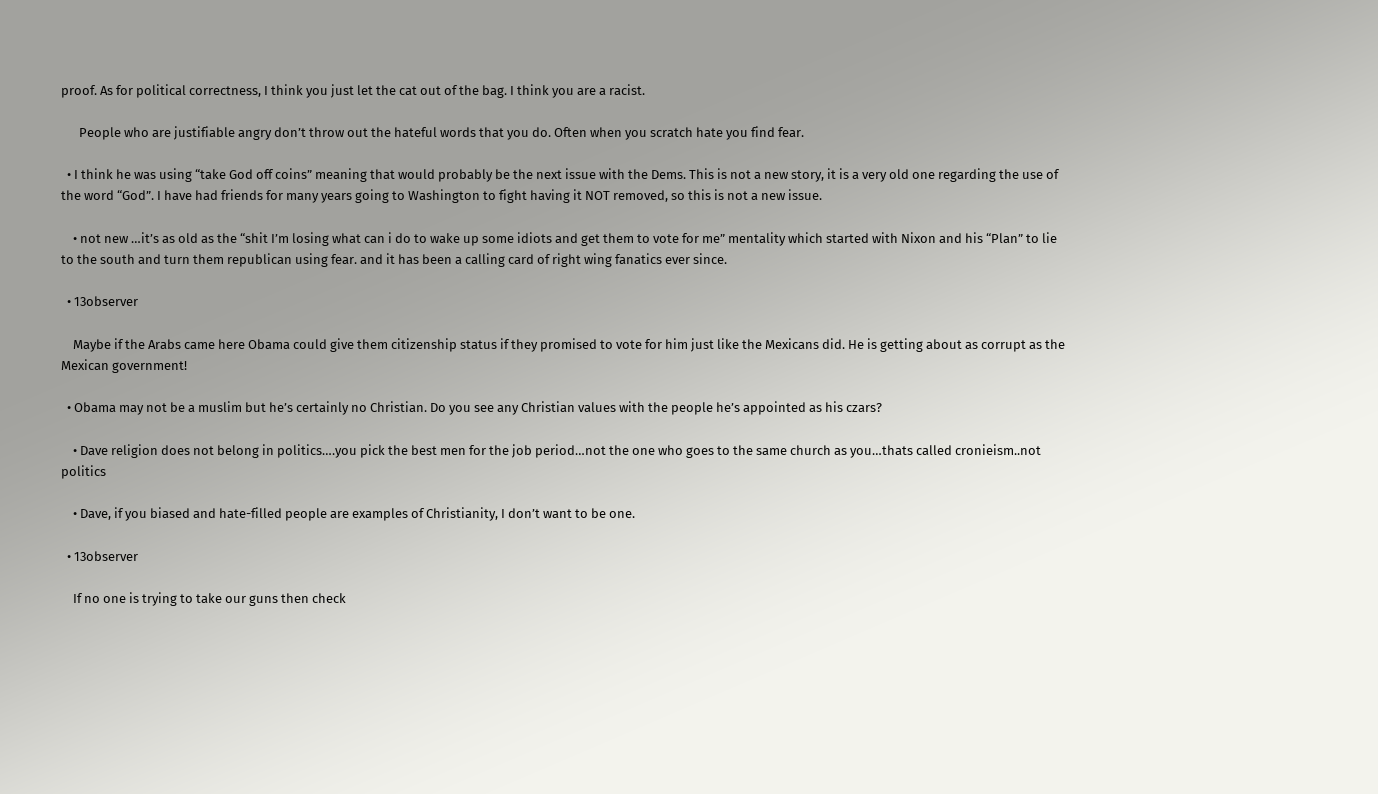proof. As for political correctness, I think you just let the cat out of the bag. I think you are a racist.

      People who are justifiable angry don’t throw out the hateful words that you do. Often when you scratch hate you find fear.

  • I think he was using “take God off coins” meaning that would probably be the next issue with the Dems. This is not a new story, it is a very old one regarding the use of the word “God”. I have had friends for many years going to Washington to fight having it NOT removed, so this is not a new issue.

    • not new …it’s as old as the “shit I’m losing what can i do to wake up some idiots and get them to vote for me” mentality which started with Nixon and his “Plan” to lie to the south and turn them republican using fear. and it has been a calling card of right wing fanatics ever since.

  • 13observer

    Maybe if the Arabs came here Obama could give them citizenship status if they promised to vote for him just like the Mexicans did. He is getting about as corrupt as the Mexican government!

  • Obama may not be a muslim but he’s certainly no Christian. Do you see any Christian values with the people he’s appointed as his czars?

    • Dave religion does not belong in politics….you pick the best men for the job period…not the one who goes to the same church as you…thats called cronieism..not politics

    • Dave, if you biased and hate-filled people are examples of Christianity, I don’t want to be one.

  • 13observer

    If no one is trying to take our guns then check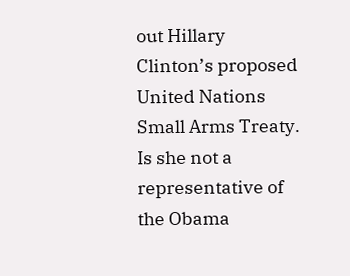out Hillary Clinton’s proposed United Nations Small Arms Treaty. Is she not a representative of the Obama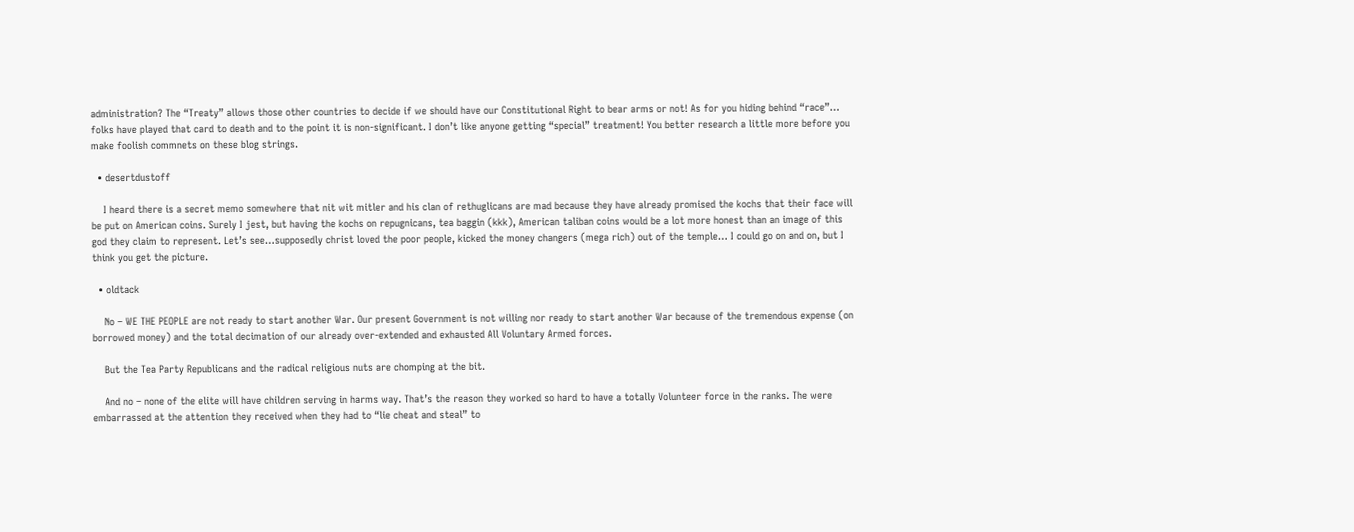administration? The “Treaty” allows those other countries to decide if we should have our Constitutional Right to bear arms or not! As for you hiding behind “race”… folks have played that card to death and to the point it is non-significant. I don’t like anyone getting “special” treatment! You better research a little more before you make foolish commnets on these blog strings.

  • desertdustoff

    I heard there is a secret memo somewhere that nit wit mitler and his clan of rethuglicans are mad because they have already promised the kochs that their face will be put on American coins. Surely I jest, but having the kochs on repugnicans, tea baggin (kkk), American taliban coins would be a lot more honest than an image of this god they claim to represent. Let’s see…supposedly christ loved the poor people, kicked the money changers (mega rich) out of the temple… I could go on and on, but I think you get the picture.

  • oldtack

    No – WE THE PEOPLE are not ready to start another War. Our present Government is not willing nor ready to start another War because of the tremendous expense (on borrowed money) and the total decimation of our already over-extended and exhausted All Voluntary Armed forces.

    But the Tea Party Republicans and the radical religious nuts are chomping at the bit.

    And no – none of the elite will have children serving in harms way. That’s the reason they worked so hard to have a totally Volunteer force in the ranks. The were embarrassed at the attention they received when they had to “lie cheat and steal” to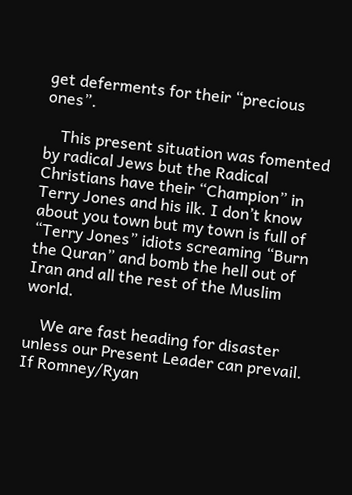get deferments for their “precious ones”.

    This present situation was fomented by radical Jews but the Radical Christians have their “Champion” in Terry Jones and his ilk. I don’t know about you town but my town is full of “Terry Jones” idiots screaming “Burn the Quran” and bomb the hell out of Iran and all the rest of the Muslim world.

    We are fast heading for disaster unless our Present Leader can prevail. If Romney/Ryan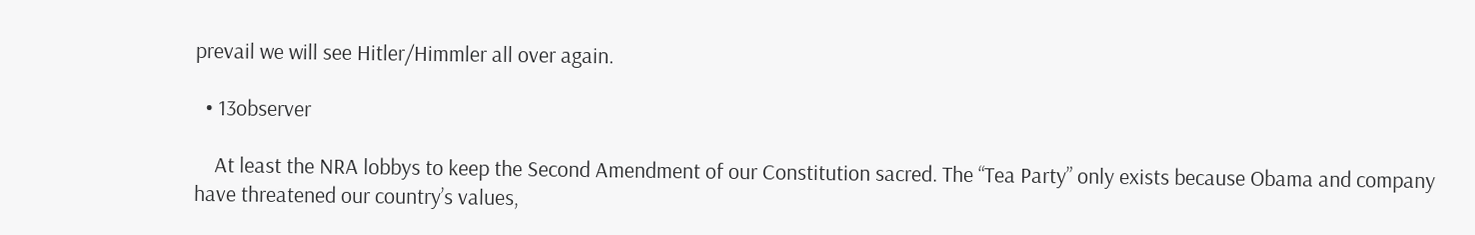prevail we will see Hitler/Himmler all over again.

  • 13observer

    At least the NRA lobbys to keep the Second Amendment of our Constitution sacred. The “Tea Party” only exists because Obama and company have threatened our country’s values,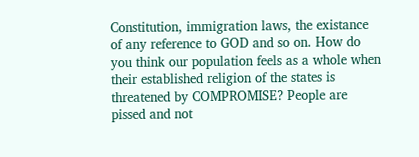Constitution, immigration laws, the existance of any reference to GOD and so on. How do you think our population feels as a whole when their established religion of the states is threatened by COMPROMISE? People are pissed and not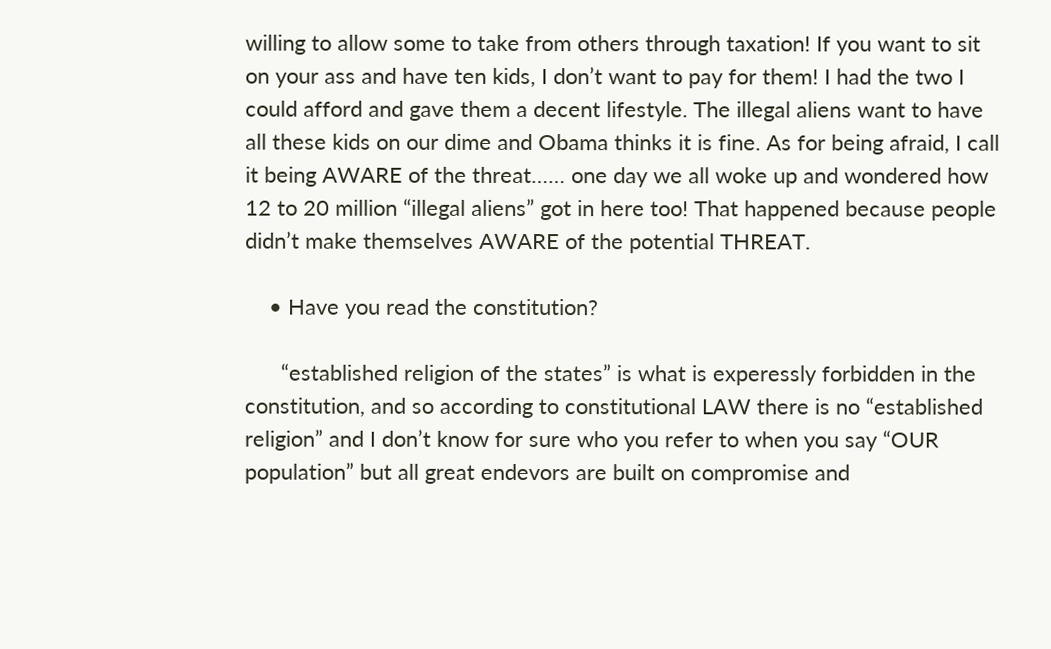willing to allow some to take from others through taxation! If you want to sit on your ass and have ten kids, I don’t want to pay for them! I had the two I could afford and gave them a decent lifestyle. The illegal aliens want to have all these kids on our dime and Obama thinks it is fine. As for being afraid, I call it being AWARE of the threat…… one day we all woke up and wondered how 12 to 20 million “illegal aliens” got in here too! That happened because people didn’t make themselves AWARE of the potential THREAT.

    • Have you read the constitution?

      “established religion of the states” is what is experessly forbidden in the constitution, and so according to constitutional LAW there is no “established religion” and I don’t know for sure who you refer to when you say “OUR population” but all great endevors are built on compromise and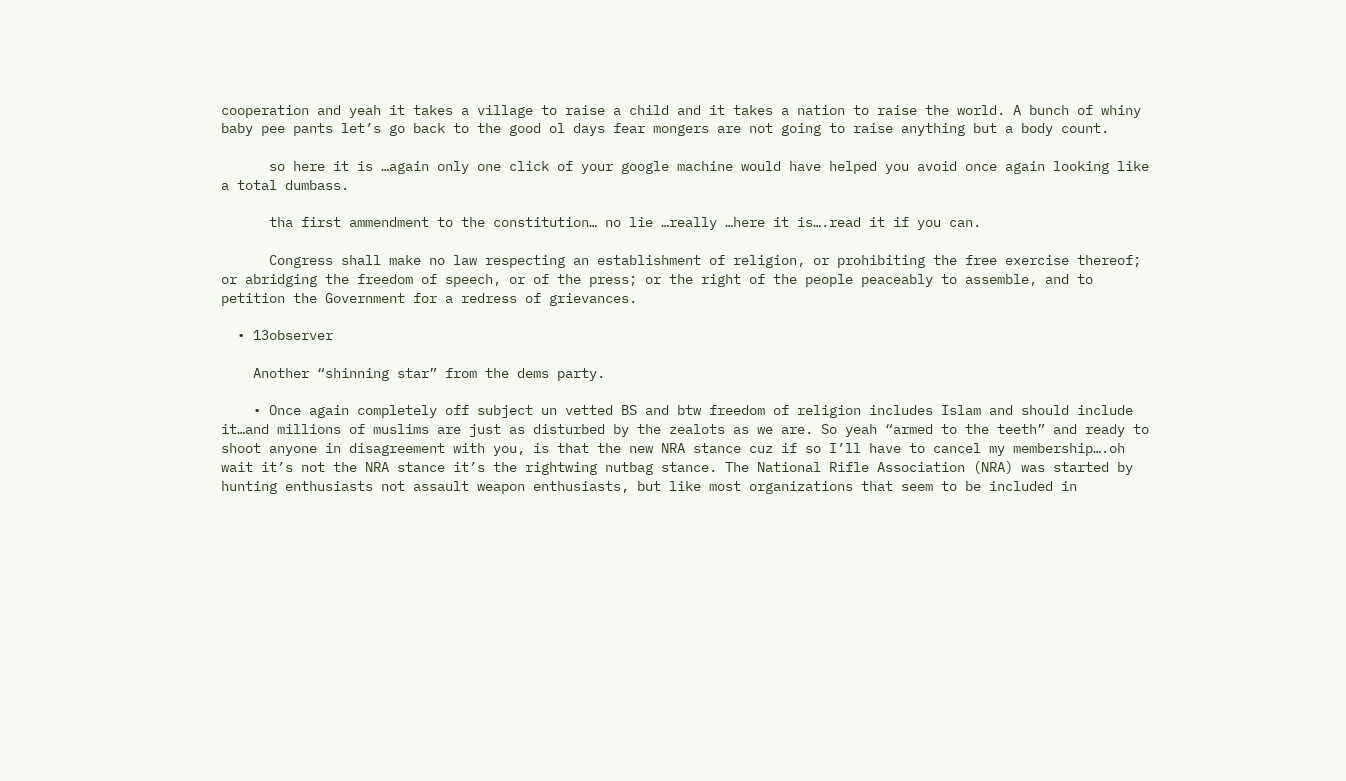cooperation and yeah it takes a village to raise a child and it takes a nation to raise the world. A bunch of whiny baby pee pants let’s go back to the good ol days fear mongers are not going to raise anything but a body count.

      so here it is …again only one click of your google machine would have helped you avoid once again looking like a total dumbass.

      tha first ammendment to the constitution… no lie …really …here it is….read it if you can.

      Congress shall make no law respecting an establishment of religion, or prohibiting the free exercise thereof; or abridging the freedom of speech, or of the press; or the right of the people peaceably to assemble, and to petition the Government for a redress of grievances.

  • 13observer

    Another “shinning star” from the dems party.

    • Once again completely off subject un vetted BS and btw freedom of religion includes Islam and should include it…and millions of muslims are just as disturbed by the zealots as we are. So yeah “armed to the teeth” and ready to shoot anyone in disagreement with you, is that the new NRA stance cuz if so I’ll have to cancel my membership….oh wait it’s not the NRA stance it’s the rightwing nutbag stance. The National Rifle Association (NRA) was started by hunting enthusiasts not assault weapon enthusiasts, but like most organizations that seem to be included in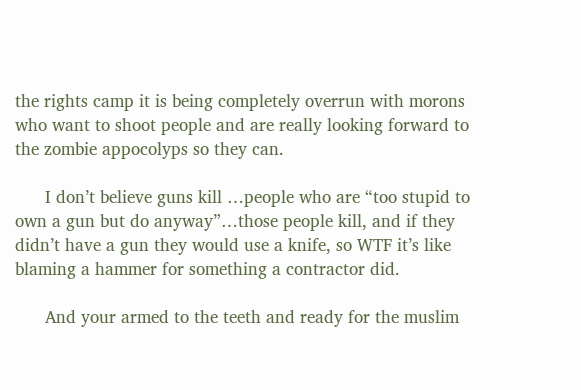the rights camp it is being completely overrun with morons who want to shoot people and are really looking forward to the zombie appocolyps so they can.

      I don’t believe guns kill …people who are “too stupid to own a gun but do anyway”…those people kill, and if they didn’t have a gun they would use a knife, so WTF it’s like blaming a hammer for something a contractor did.

      And your armed to the teeth and ready for the muslim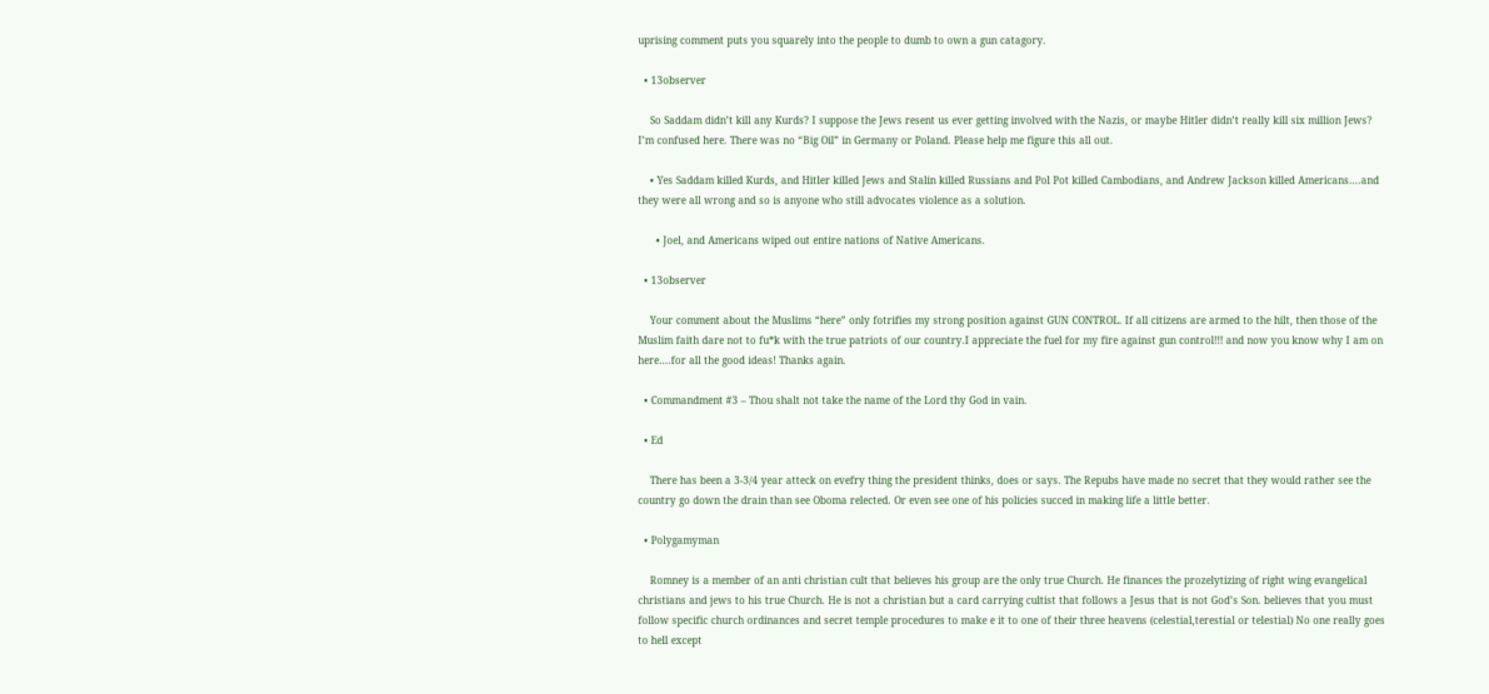uprising comment puts you squarely into the people to dumb to own a gun catagory.

  • 13observer

    So Saddam didn’t kill any Kurds? I suppose the Jews resent us ever getting involved with the Nazis, or maybe Hitler didn’t really kill six million Jews? I’m confused here. There was no “Big Oil” in Germany or Poland. Please help me figure this all out.

    • Yes Saddam killed Kurds, and Hitler killed Jews and Stalin killed Russians and Pol Pot killed Cambodians, and Andrew Jackson killed Americans….and they were all wrong and so is anyone who still advocates violence as a solution.

      • Joel, and Americans wiped out entire nations of Native Americans.

  • 13observer

    Your comment about the Muslims “here” only fotrifies my strong position against GUN CONTROL. If all citizens are armed to the hilt, then those of the Muslim faith dare not to fu*k with the true patriots of our country.I appreciate the fuel for my fire against gun control!!! and now you know why I am on here….for all the good ideas! Thanks again.

  • Commandment #3 – Thou shalt not take the name of the Lord thy God in vain.

  • Ed

    There has been a 3-3/4 year atteck on evefry thing the president thinks, does or says. The Repubs have made no secret that they would rather see the country go down the drain than see Oboma relected. Or even see one of his policies succed in making life a little better.

  • Polygamyman

    Romney is a member of an anti christian cult that believes his group are the only true Church. He finances the prozelytizing of right wing evangelical christians and jews to his true Church. He is not a christian but a card carrying cultist that follows a Jesus that is not God’s Son. believes that you must follow specific church ordinances and secret temple procedures to make e it to one of their three heavens (celestial,terestial or telestial) No one really goes to hell except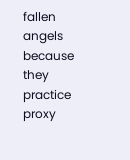fallen angels because they practice proxy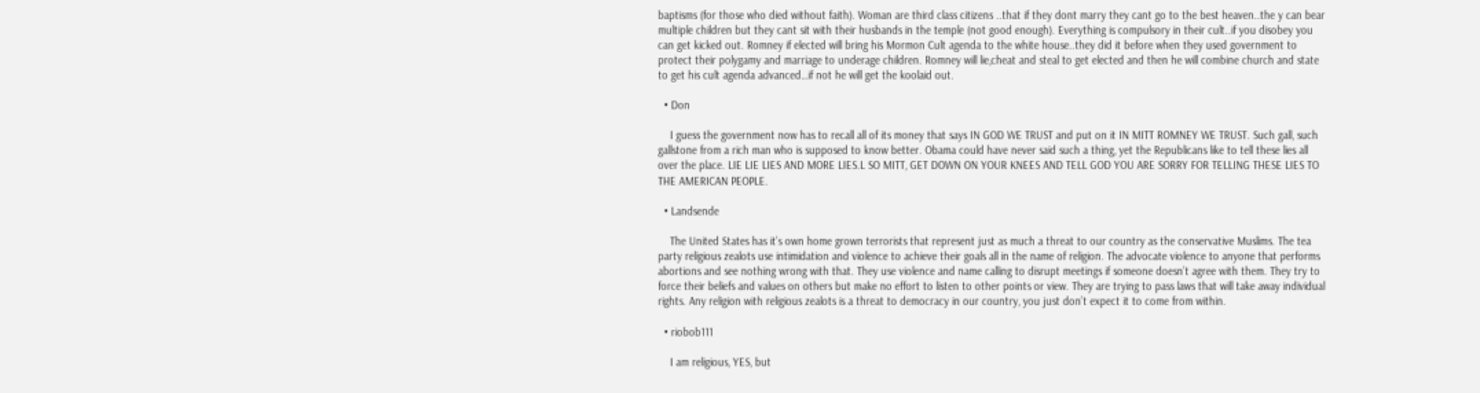baptisms (for those who died without faith). Woman are third class citizens ..that if they dont marry they cant go to the best heaven..the y can bear multiple children but they cant sit with their husbands in the temple (not good enough). Everything is compulsory in their cult..if you disobey you can get kicked out. Romney if elected will bring his Mormon Cult agenda to the white house..they did it before when they used government to protect their polygamy and marriage to underage children. Romney will lie,cheat and steal to get elected and then he will combine church and state to get his cult agenda advanced…if not he will get the koolaid out.

  • Don

    I guess the government now has to recall all of its money that says IN GOD WE TRUST and put on it IN MITT ROMNEY WE TRUST. Such gall, such gallstone from a rich man who is supposed to know better. Obama could have never said such a thing, yet the Republicans like to tell these lies all over the place. LIE LIE LIES AND MORE LIES.L SO MITT, GET DOWN ON YOUR KNEES AND TELL GOD YOU ARE SORRY FOR TELLING THESE LIES TO THE AMERICAN PEOPLE.

  • Landsende

    The United States has it’s own home grown terrorists that represent just as much a threat to our country as the conservative Muslims. The tea party religious zealots use intimidation and violence to achieve their goals all in the name of religion. The advocate violence to anyone that performs abortions and see nothing wrong with that. They use violence and name calling to disrupt meetings if someone doesn’t agree with them. They try to force their beliefs and values on others but make no effort to listen to other points or view. They are trying to pass laws that will take away individual rights. Any religion with religious zealots is a threat to democracy in our country, you just don’t expect it to come from within.

  • riobob111

    I am religious, YES, but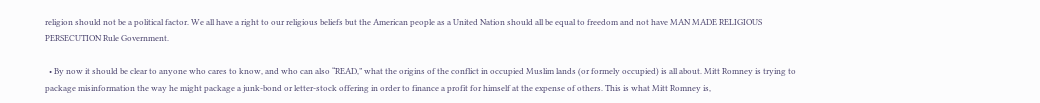religion should not be a political factor. We all have a right to our religious beliefs but the American people as a United Nation should all be equal to freedom and not have MAN MADE RELIGIOUS PERSECUTION Rule Government.

  • By now it should be clear to anyone who cares to know, and who can also “READ,” what the origins of the conflict in occupied Muslim lands (or formely occupied) is all about. Mitt Romney is trying to package misinformation the way he might package a junk-bond or letter-stock offering in order to finance a profit for himself at the expense of others. This is what Mitt Romney is,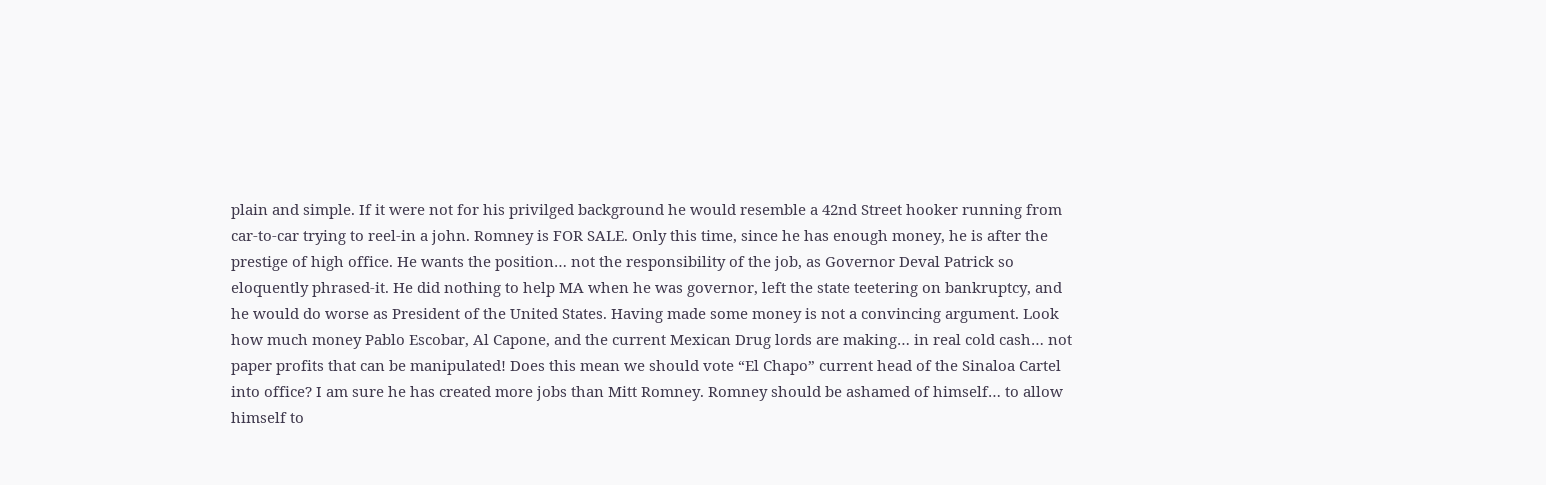plain and simple. If it were not for his privilged background he would resemble a 42nd Street hooker running from car-to-car trying to reel-in a john. Romney is FOR SALE. Only this time, since he has enough money, he is after the prestige of high office. He wants the position… not the responsibility of the job, as Governor Deval Patrick so eloquently phrased-it. He did nothing to help MA when he was governor, left the state teetering on bankruptcy, and he would do worse as President of the United States. Having made some money is not a convincing argument. Look how much money Pablo Escobar, Al Capone, and the current Mexican Drug lords are making… in real cold cash… not paper profits that can be manipulated! Does this mean we should vote “El Chapo” current head of the Sinaloa Cartel into office? I am sure he has created more jobs than Mitt Romney. Romney should be ashamed of himself… to allow himself to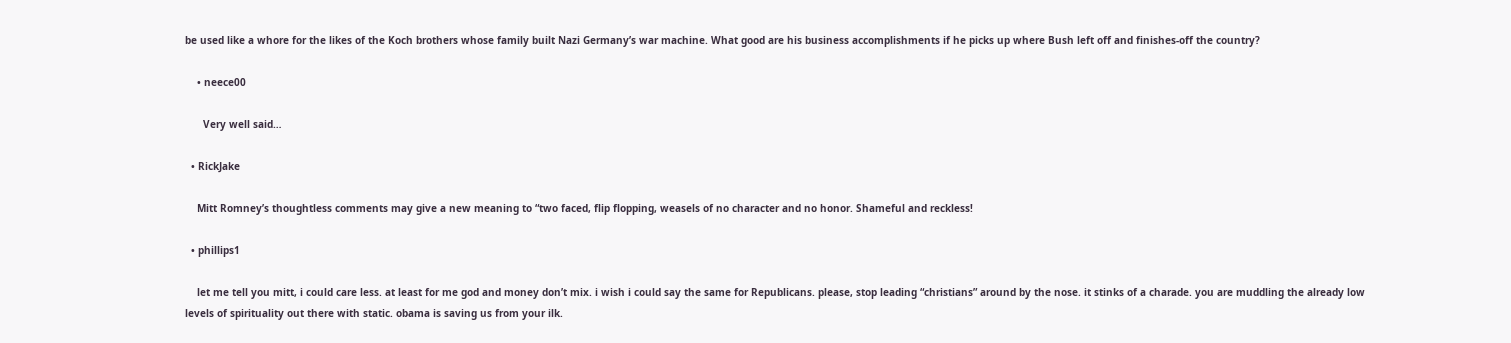be used like a whore for the likes of the Koch brothers whose family built Nazi Germany’s war machine. What good are his business accomplishments if he picks up where Bush left off and finishes-off the country?

    • neece00

      Very well said…

  • RickJake

    Mitt Romney’s thoughtless comments may give a new meaning to “two faced, flip flopping, weasels of no character and no honor. Shameful and reckless!

  • phillips1

    let me tell you mitt, i could care less. at least for me god and money don’t mix. i wish i could say the same for Republicans. please, stop leading “christians” around by the nose. it stinks of a charade. you are muddling the already low levels of spirituality out there with static. obama is saving us from your ilk.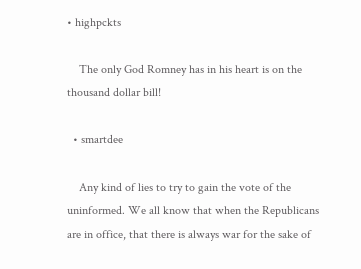• highpckts

    The only God Romney has in his heart is on the thousand dollar bill!

  • smartdee

    Any kind of lies to try to gain the vote of the uninformed. We all know that when the Republicans are in office, that there is always war for the sake of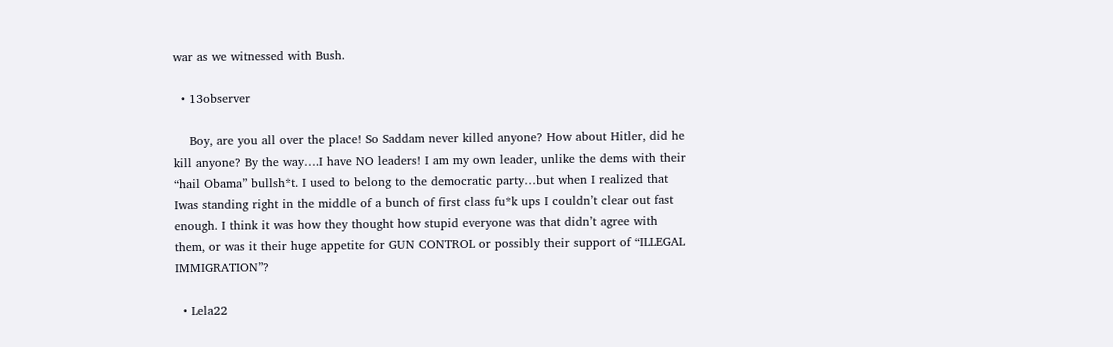war as we witnessed with Bush.

  • 13observer

    Boy, are you all over the place! So Saddam never killed anyone? How about Hitler, did he kill anyone? By the way….I have NO leaders! I am my own leader, unlike the dems with their “hail Obama” bullsh*t. I used to belong to the democratic party…but when I realized that Iwas standing right in the middle of a bunch of first class fu*k ups I couldn’t clear out fast enough. I think it was how they thought how stupid everyone was that didn’t agree with them, or was it their huge appetite for GUN CONTROL or possibly their support of “ILLEGAL IMMIGRATION”?

  • Lela22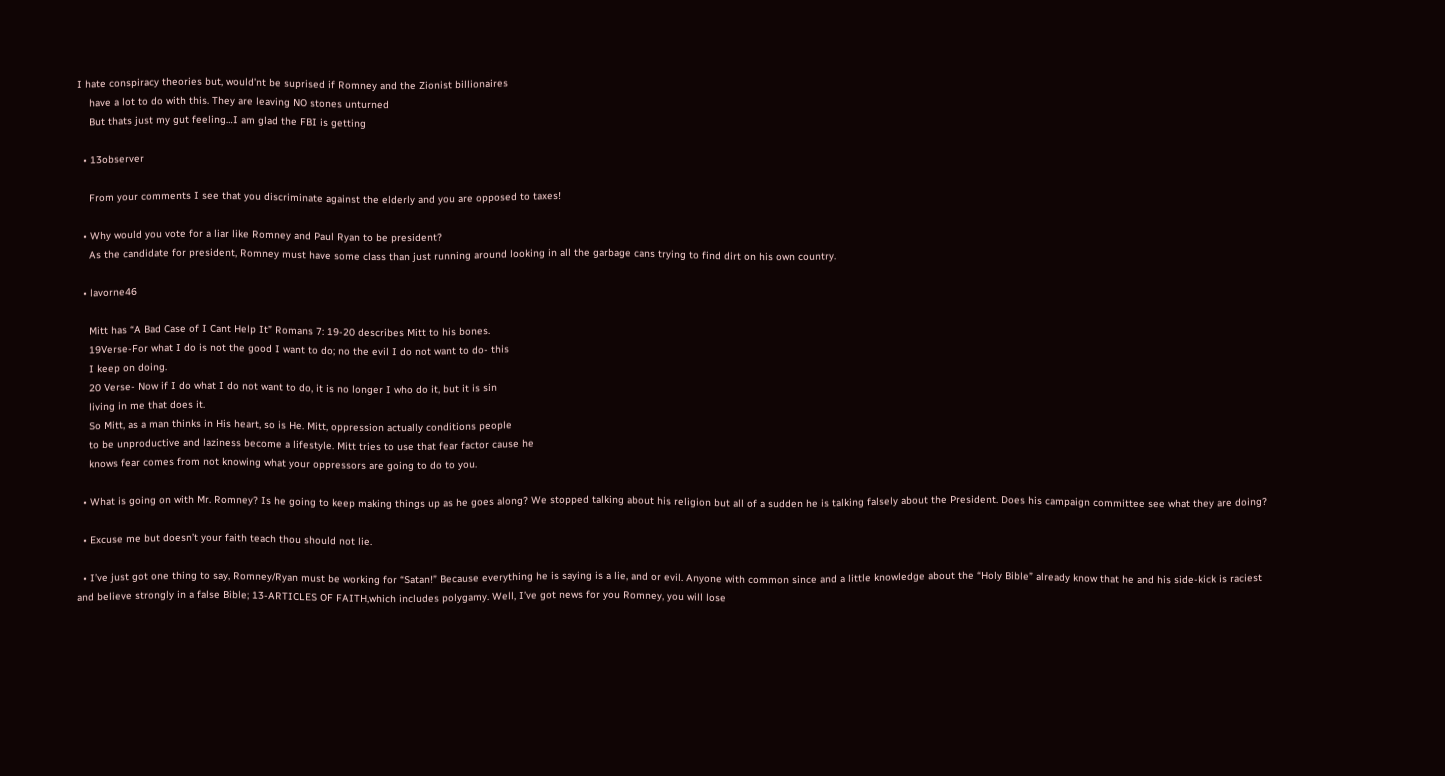I hate conspiracy theories but, would’nt be suprised if Romney and the Zionist billionaires
    have a lot to do with this. They are leaving NO stones unturned
    But thats just my gut feeling…I am glad the FBI is getting

  • 13observer

    From your comments I see that you discriminate against the elderly and you are opposed to taxes!

  • Why would you vote for a liar like Romney and Paul Ryan to be president?
    As the candidate for president, Romney must have some class than just running around looking in all the garbage cans trying to find dirt on his own country.

  • lavorne46

    Mitt has “A Bad Case of I Cant Help It” Romans 7: 19-20 describes Mitt to his bones.
    19Verse-For what I do is not the good I want to do; no the evil I do not want to do- this
    I keep on doing.
    20 Verse- Now if I do what I do not want to do, it is no longer I who do it, but it is sin
    living in me that does it.
    So Mitt, as a man thinks in His heart, so is He. Mitt, oppression actually conditions people
    to be unproductive and laziness become a lifestyle. Mitt tries to use that fear factor cause he
    knows fear comes from not knowing what your oppressors are going to do to you.

  • What is going on with Mr. Romney? Is he going to keep making things up as he goes along? We stopped talking about his religion but all of a sudden he is talking falsely about the President. Does his campaign committee see what they are doing?

  • Excuse me but doesn’t your faith teach thou should not lie.

  • I’ve just got one thing to say, Romney/Ryan must be working for “Satan!” Because everything he is saying is a lie, and or evil. Anyone with common since and a little knowledge about the “Holy Bible” already know that he and his side-kick is raciest and believe strongly in a false Bible; 13-ARTICLES OF FAITH,which includes polygamy. Well, I’ve got news for you Romney, you will lose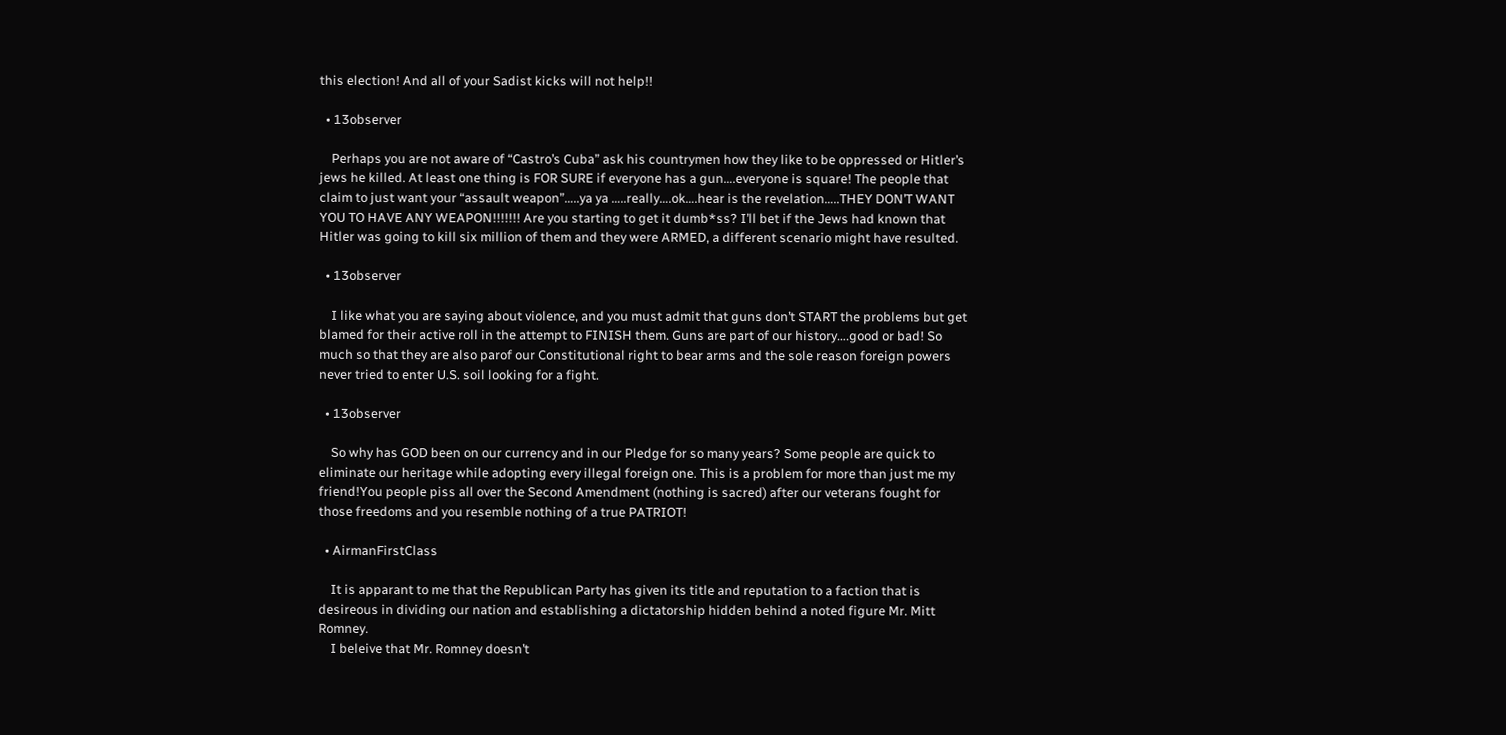this election! And all of your Sadist kicks will not help!!

  • 13observer

    Perhaps you are not aware of “Castro’s Cuba” ask his countrymen how they like to be oppressed or Hitler’s jews he killed. At least one thing is FOR SURE if everyone has a gun….everyone is square! The people that claim to just want your “assault weapon”…..ya ya …..really….ok….hear is the revelation…..THEY DON’T WANT YOU TO HAVE ANY WEAPON!!!!!!! Are you starting to get it dumb*ss? I’ll bet if the Jews had known that Hitler was going to kill six million of them and they were ARMED, a different scenario might have resulted.

  • 13observer

    I like what you are saying about violence, and you must admit that guns don’t START the problems but get blamed for their active roll in the attempt to FINISH them. Guns are part of our history….good or bad! So much so that they are also parof our Constitutional right to bear arms and the sole reason foreign powers never tried to enter U.S. soil looking for a fight.

  • 13observer

    So why has GOD been on our currency and in our Pledge for so many years? Some people are quick to eliminate our heritage while adopting every illegal foreign one. This is a problem for more than just me my friend!You people piss all over the Second Amendment (nothing is sacred) after our veterans fought for those freedoms and you resemble nothing of a true PATRIOT!

  • AirmanFirstClass

    It is apparant to me that the Republican Party has given its title and reputation to a faction that is desireous in dividing our nation and establishing a dictatorship hidden behind a noted figure Mr. Mitt Romney.
    I beleive that Mr. Romney doesn’t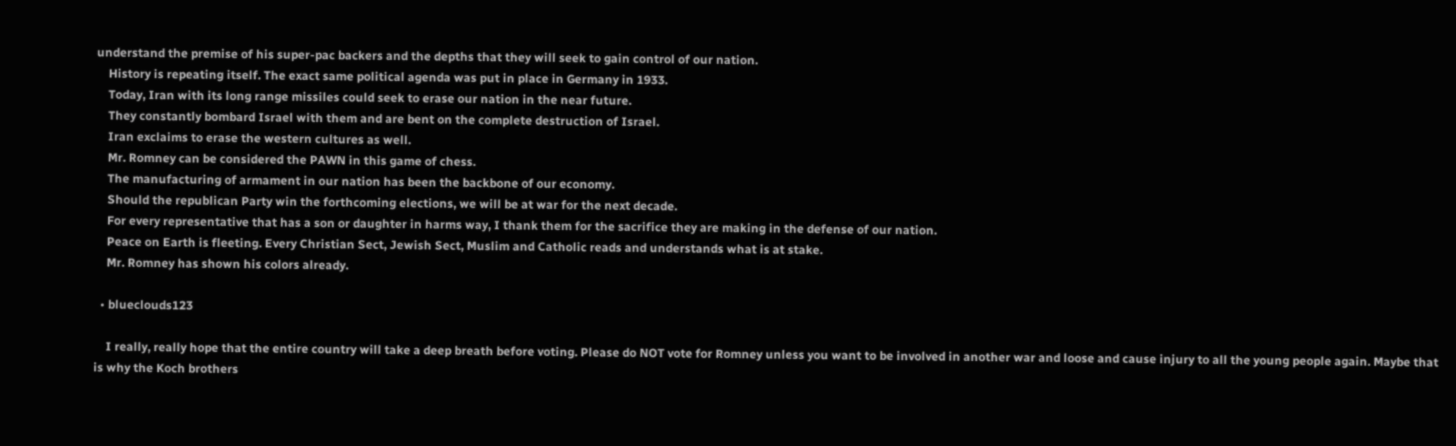understand the premise of his super-pac backers and the depths that they will seek to gain control of our nation.
    History is repeating itself. The exact same political agenda was put in place in Germany in 1933.
    Today, Iran with its long range missiles could seek to erase our nation in the near future.
    They constantly bombard Israel with them and are bent on the complete destruction of Israel.
    Iran exclaims to erase the western cultures as well.
    Mr. Romney can be considered the PAWN in this game of chess.
    The manufacturing of armament in our nation has been the backbone of our economy.
    Should the republican Party win the forthcoming elections, we will be at war for the next decade.
    For every representative that has a son or daughter in harms way, I thank them for the sacrifice they are making in the defense of our nation.
    Peace on Earth is fleeting. Every Christian Sect, Jewish Sect, Muslim and Catholic reads and understands what is at stake.
    Mr. Romney has shown his colors already.

  • blueclouds123

    I really, really hope that the entire country will take a deep breath before voting. Please do NOT vote for Romney unless you want to be involved in another war and loose and cause injury to all the young people again. Maybe that is why the Koch brothers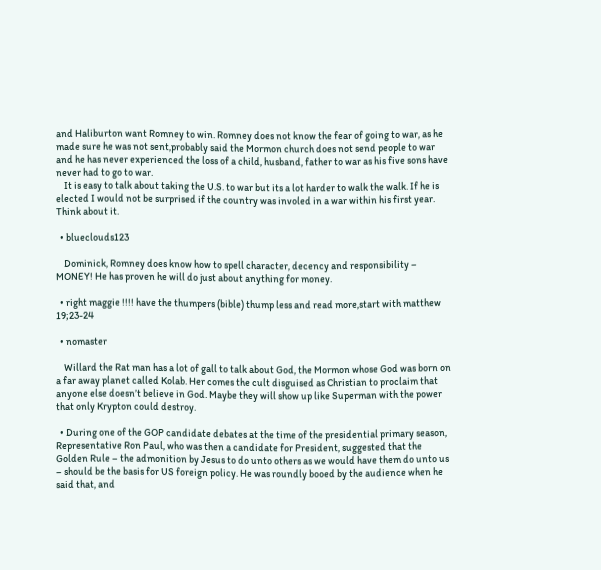and Haliburton want Romney to win. Romney does not know the fear of going to war, as he made sure he was not sent,probably said the Mormon church does not send people to war and he has never experienced the loss of a child, husband, father to war as his five sons have never had to go to war.
    It is easy to talk about taking the U.S. to war but its a lot harder to walk the walk. If he is elected I would not be surprised if the country was involed in a war within his first year. Think about it.

  • blueclouds123

    Dominick, Romney does know how to spell character, decency and responsibility – MONEY! He has proven he will do just about anything for money.

  • right maggie !!!! have the thumpers (bible) thump less and read more,start with matthew 19;23-24

  • nomaster

    Willard the Rat man has a lot of gall to talk about God, the Mormon whose God was born on a far away planet called Kolab. Her comes the cult disguised as Christian to proclaim that anyone else doesn’t believe in God. Maybe they will show up like Superman with the power that only Krypton could destroy.

  • During one of the GOP candidate debates at the time of the presidential primary season, Representative Ron Paul, who was then a candidate for President, suggested that the Golden Rule – the admonition by Jesus to do unto others as we would have them do unto us – should be the basis for US foreign policy. He was roundly booed by the audience when he said that, and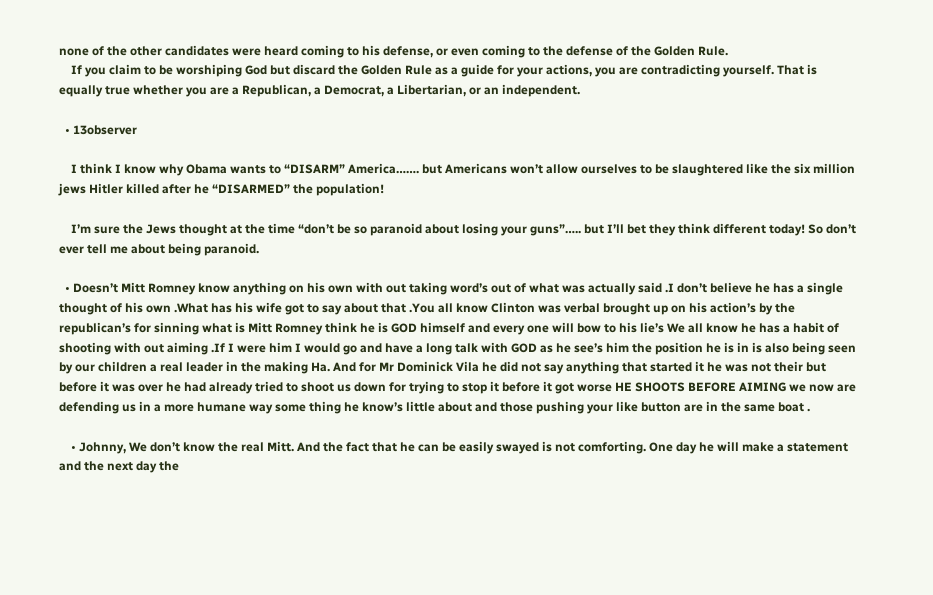none of the other candidates were heard coming to his defense, or even coming to the defense of the Golden Rule.
    If you claim to be worshiping God but discard the Golden Rule as a guide for your actions, you are contradicting yourself. That is equally true whether you are a Republican, a Democrat, a Libertarian, or an independent.

  • 13observer

    I think I know why Obama wants to “DISARM” America……. but Americans won’t allow ourselves to be slaughtered like the six million jews Hitler killed after he “DISARMED” the population!

    I’m sure the Jews thought at the time “don’t be so paranoid about losing your guns”….. but I’ll bet they think different today! So don’t ever tell me about being paranoid.

  • Doesn’t Mitt Romney know anything on his own with out taking word’s out of what was actually said .I don’t believe he has a single thought of his own .What has his wife got to say about that .You all know Clinton was verbal brought up on his action’s by the republican’s for sinning what is Mitt Romney think he is GOD himself and every one will bow to his lie’s We all know he has a habit of shooting with out aiming .If I were him I would go and have a long talk with GOD as he see’s him the position he is in is also being seen by our children a real leader in the making Ha. And for Mr Dominick Vila he did not say anything that started it he was not their but before it was over he had already tried to shoot us down for trying to stop it before it got worse HE SHOOTS BEFORE AIMING we now are defending us in a more humane way some thing he know’s little about and those pushing your like button are in the same boat .

    • Johnny, We don’t know the real Mitt. And the fact that he can be easily swayed is not comforting. One day he will make a statement and the next day the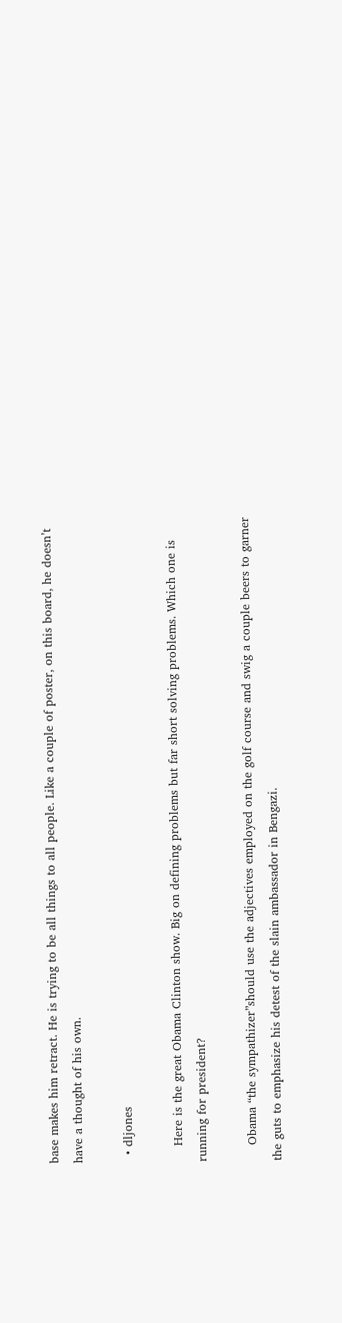base makes him retract. He is trying to be all things to all people. Like a couple of poster, on this board, he doesn’t have a thought of his own.

  • dljones

    Here is the great Obama Clinton show. Big on defining problems but far short solving problems. Which one is running for president?

    Obama “the sympathizer”should use the adjectives employed on the golf course and swig a couple beers to garner the guts to emphasize his detest of the slain ambassador in Bengazi.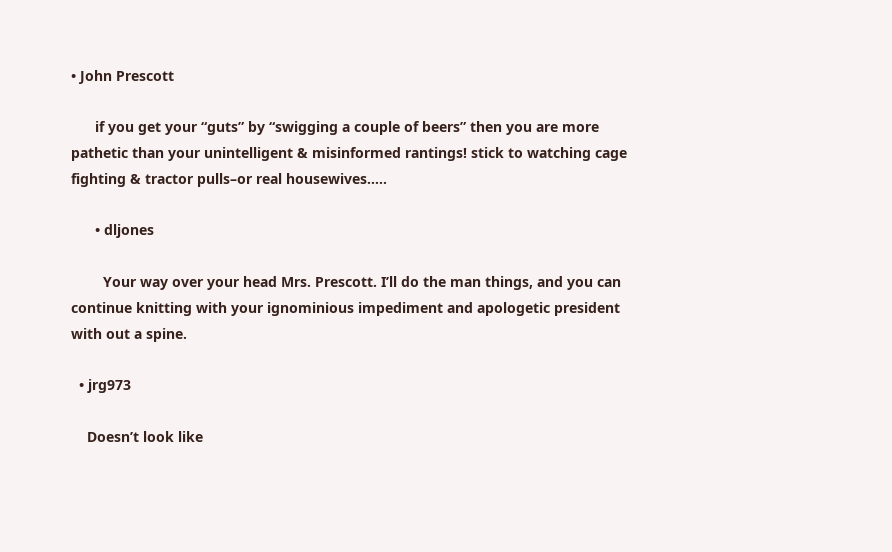• John Prescott

      if you get your “guts” by “swigging a couple of beers” then you are more pathetic than your unintelligent & misinformed rantings! stick to watching cage fighting & tractor pulls–or real housewives…..

      • dljones

        Your way over your head Mrs. Prescott. I’ll do the man things, and you can continue knitting with your ignominious impediment and apologetic president with out a spine.

  • jrg973

    Doesn’t look like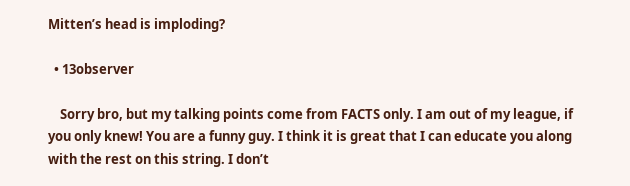Mitten’s head is imploding?

  • 13observer

    Sorry bro, but my talking points come from FACTS only. I am out of my league, if you only knew! You are a funny guy. I think it is great that I can educate you along with the rest on this string. I don’t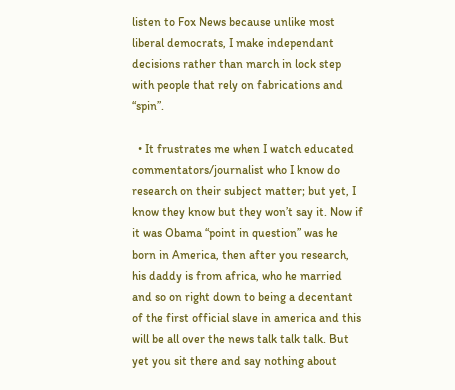listen to Fox News because unlike most liberal democrats, I make independant decisions rather than march in lock step with people that rely on fabrications and “spin”.

  • It frustrates me when I watch educated commentators/journalist who I know do research on their subject matter; but yet, I know they know but they won’t say it. Now if it was Obama “point in question” was he born in America, then after you research, his daddy is from africa, who he married and so on right down to being a decentant of the first official slave in america and this will be all over the news talk talk talk. But yet you sit there and say nothing about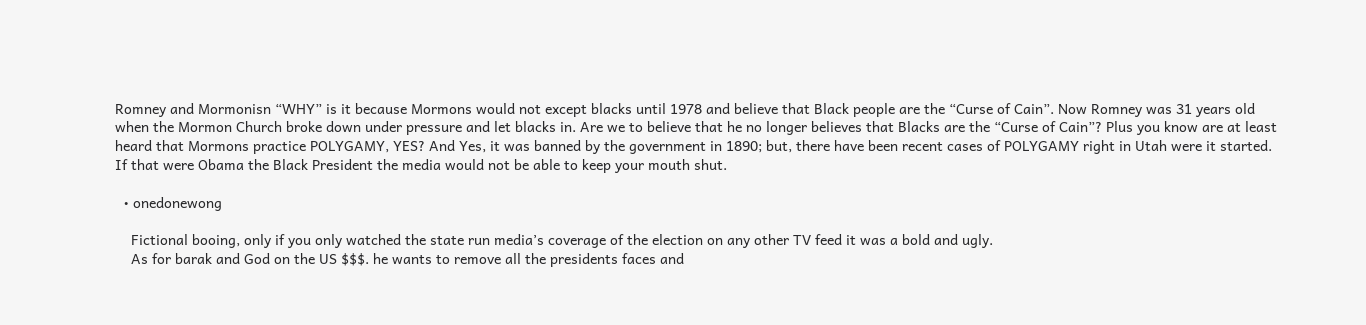Romney and Mormonisn “WHY” is it because Mormons would not except blacks until 1978 and believe that Black people are the “Curse of Cain”. Now Romney was 31 years old when the Mormon Church broke down under pressure and let blacks in. Are we to believe that he no longer believes that Blacks are the “Curse of Cain”? Plus you know are at least heard that Mormons practice POLYGAMY, YES? And Yes, it was banned by the government in 1890; but, there have been recent cases of POLYGAMY right in Utah were it started. If that were Obama the Black President the media would not be able to keep your mouth shut.

  • onedonewong

    Fictional booing, only if you only watched the state run media’s coverage of the election on any other TV feed it was a bold and ugly.
    As for barak and God on the US $$$. he wants to remove all the presidents faces and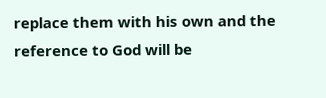replace them with his own and the reference to God will be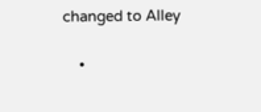changed to Alley

    •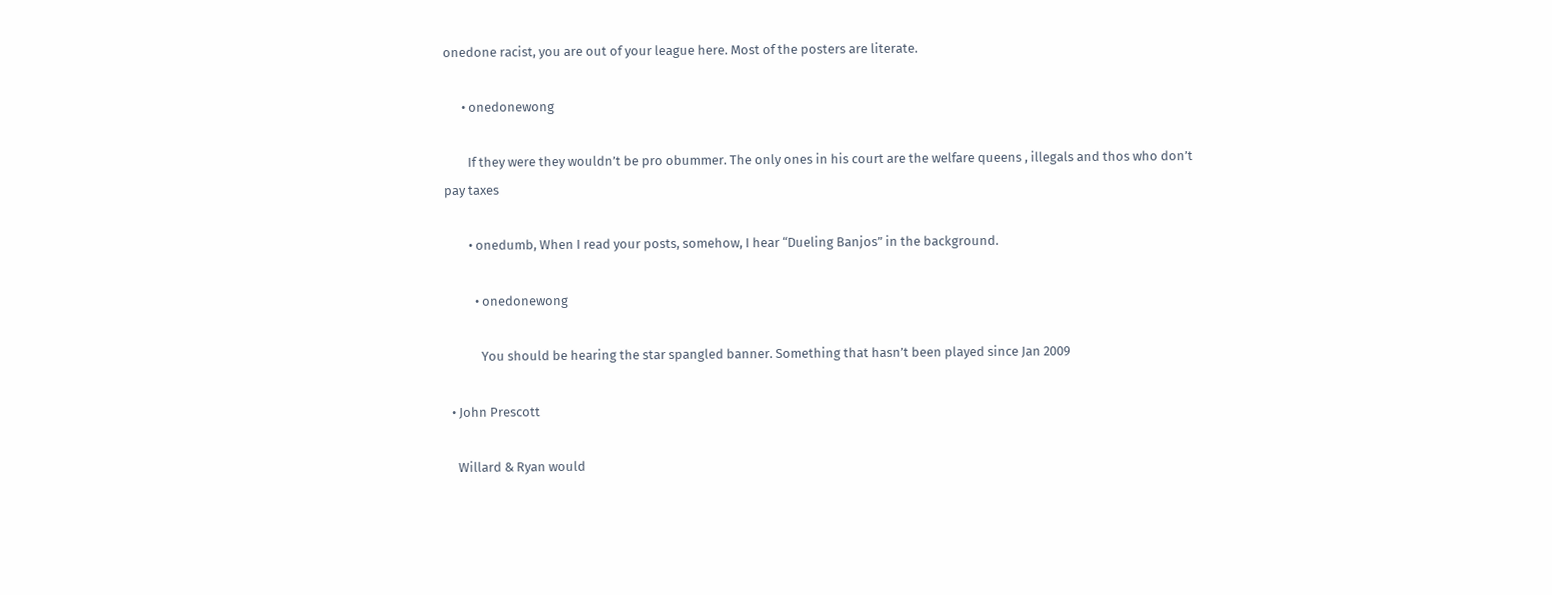onedone racist, you are out of your league here. Most of the posters are literate.

      • onedonewong

        If they were they wouldn’t be pro obummer. The only ones in his court are the welfare queens , illegals and thos who don’t pay taxes

        • onedumb, When I read your posts, somehow, I hear “Dueling Banjos” in the background.

          • onedonewong

            You should be hearing the star spangled banner. Something that hasn’t been played since Jan 2009

  • John Prescott

    Willard & Ryan would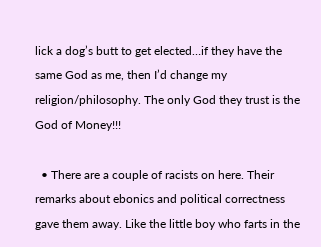lick a dog’s butt to get elected…if they have the same God as me, then I’d change my religion/philosophy. The only God they trust is the God of Money!!!

  • There are a couple of racists on here. Their remarks about ebonics and political correctness gave them away. Like the little boy who farts in the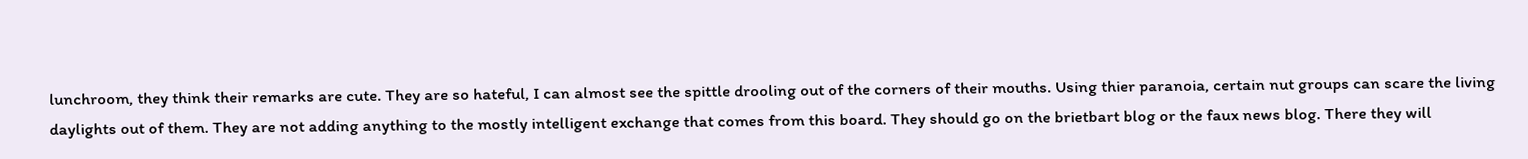lunchroom, they think their remarks are cute. They are so hateful, I can almost see the spittle drooling out of the corners of their mouths. Using thier paranoia, certain nut groups can scare the living daylights out of them. They are not adding anything to the mostly intelligent exchange that comes from this board. They should go on the brietbart blog or the faux news blog. There they will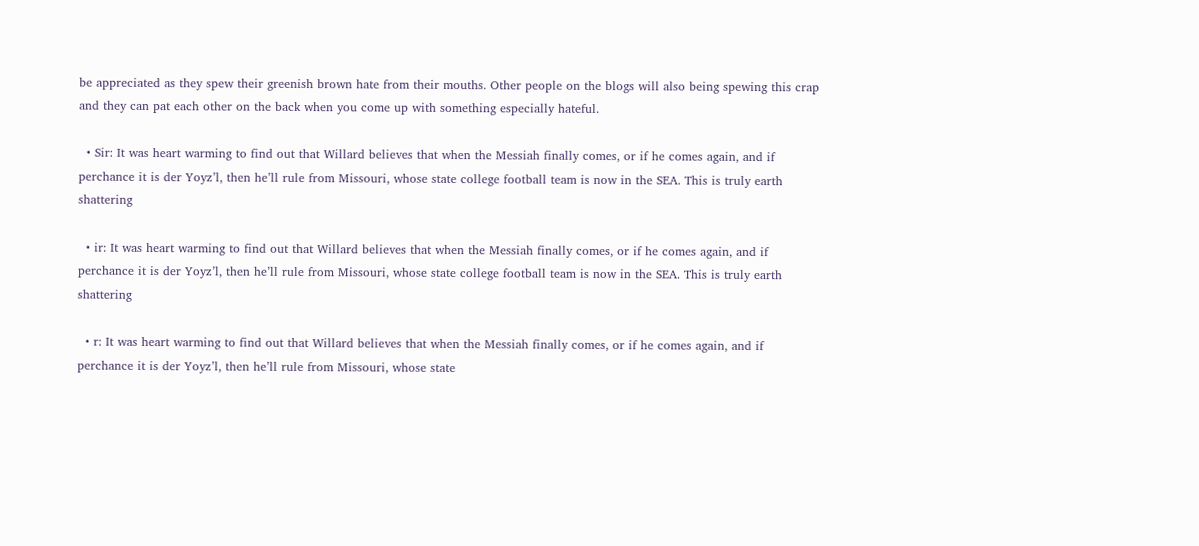be appreciated as they spew their greenish brown hate from their mouths. Other people on the blogs will also being spewing this crap and they can pat each other on the back when you come up with something especially hateful.

  • Sir: It was heart warming to find out that Willard believes that when the Messiah finally comes, or if he comes again, and if perchance it is der Yoyz’l, then he’ll rule from Missouri, whose state college football team is now in the SEA. This is truly earth shattering

  • ir: It was heart warming to find out that Willard believes that when the Messiah finally comes, or if he comes again, and if perchance it is der Yoyz’l, then he’ll rule from Missouri, whose state college football team is now in the SEA. This is truly earth shattering

  • r: It was heart warming to find out that Willard believes that when the Messiah finally comes, or if he comes again, and if perchance it is der Yoyz’l, then he’ll rule from Missouri, whose state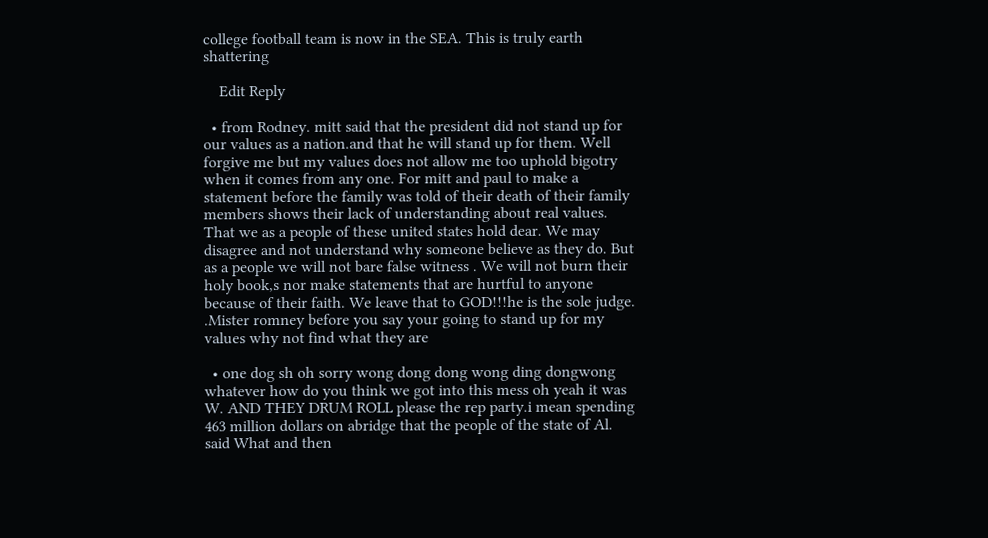college football team is now in the SEA. This is truly earth shattering

    Edit Reply

  • from Rodney. mitt said that the president did not stand up for our values as a nation.and that he will stand up for them. Well forgive me but my values does not allow me too uphold bigotry when it comes from any one. For mitt and paul to make a statement before the family was told of their death of their family members shows their lack of understanding about real values. That we as a people of these united states hold dear. We may disagree and not understand why someone believe as they do. But as a people we will not bare false witness . We will not burn their holy book,s nor make statements that are hurtful to anyone because of their faith. We leave that to GOD!!!he is the sole judge. .Mister romney before you say your going to stand up for my values why not find what they are

  • one dog sh oh sorry wong dong dong wong ding dongwong whatever how do you think we got into this mess oh yeah it was W. AND THEY DRUM ROLL please the rep party.i mean spending 463 million dollars on abridge that the people of the state of Al. said What and then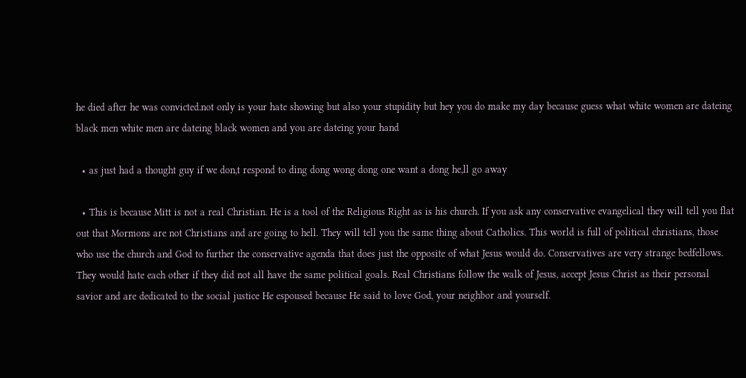he died after he was convicted.not only is your hate showing but also your stupidity but hey you do make my day because guess what white women are dateing black men white men are dateing black women and you are dateing your hand

  • as just had a thought guy if we don,t respond to ding dong wong dong one want a dong he,ll go away

  • This is because Mitt is not a real Christian. He is a tool of the Religious Right as is his church. If you ask any conservative evangelical they will tell you flat out that Mormons are not Christians and are going to hell. They will tell you the same thing about Catholics. This world is full of political christians, those who use the church and God to further the conservative agenda that does just the opposite of what Jesus would do. Conservatives are very strange bedfellows. They would hate each other if they did not all have the same political goals. Real Christians follow the walk of Jesus, accept Jesus Christ as their personal savior and are dedicated to the social justice He espoused because He said to love God, your neighbor and yourself.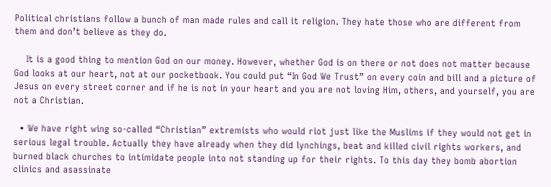Political christians follow a bunch of man made rules and call it religion. They hate those who are different from them and don’t believe as they do.

    It is a good thing to mention God on our money. However, whether God is on there or not does not matter because God looks at our heart, not at our pocketbook. You could put “In God We Trust” on every coin and bill and a picture of Jesus on every street corner and if he is not in your heart and you are not loving Him, others, and yourself, you are not a Christian.

  • We have right wing so-called “Christian” extremists who would riot just like the Muslims if they would not get in serious legal trouble. Actually they have already when they did lynchings, beat and killed civil rights workers, and burned black churches to intimidate people into not standing up for their rights. To this day they bomb abortion clinics and asassinate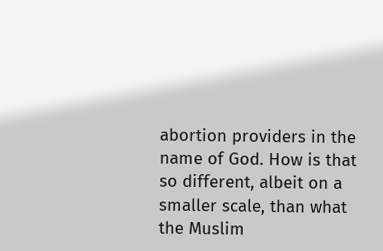abortion providers in the name of God. How is that so different, albeit on a smaller scale, than what the Muslim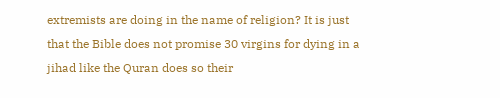extremists are doing in the name of religion? It is just that the Bible does not promise 30 virgins for dying in a jihad like the Quran does so their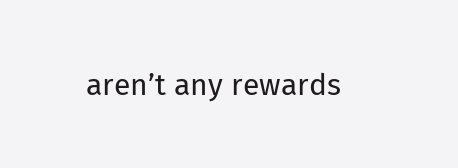aren’t any rewards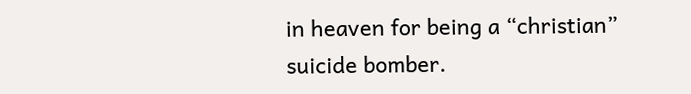in heaven for being a “christian” suicide bomber.